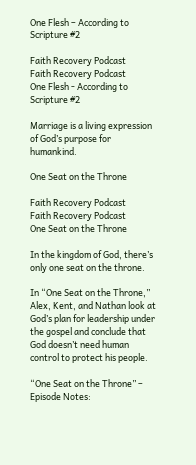One Flesh – According to Scripture #2

Faith Recovery Podcast
Faith Recovery Podcast
One Flesh - According to Scripture #2

Marriage is a living expression of God’s purpose for humankind.

One Seat on the Throne

Faith Recovery Podcast
Faith Recovery Podcast
One Seat on the Throne

In the kingdom of God, there’s only one seat on the throne.

In “One Seat on the Throne,” Alex, Kent, and Nathan look at God’s plan for leadership under the gospel and conclude that God doesn’t need human control to protect his people.

“One Seat on the Throne” – Episode Notes: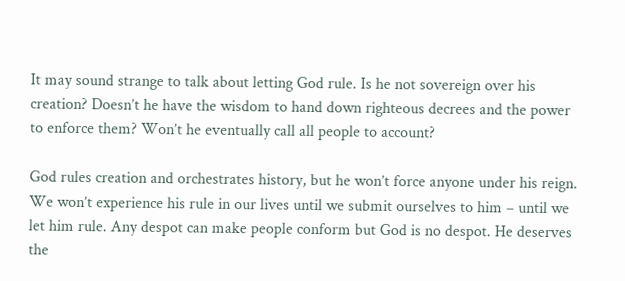It may sound strange to talk about letting God rule. Is he not sovereign over his creation? Doesn’t he have the wisdom to hand down righteous decrees and the power to enforce them? Won’t he eventually call all people to account?

God rules creation and orchestrates history, but he won’t force anyone under his reign. We won’t experience his rule in our lives until we submit ourselves to him – until we let him rule. Any despot can make people conform but God is no despot. He deserves the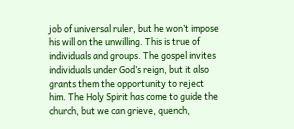job of universal ruler, but he won’t impose his will on the unwilling. This is true of individuals and groups. The gospel invites individuals under God’s reign, but it also grants them the opportunity to reject him. The Holy Spirit has come to guide the church, but we can grieve, quench,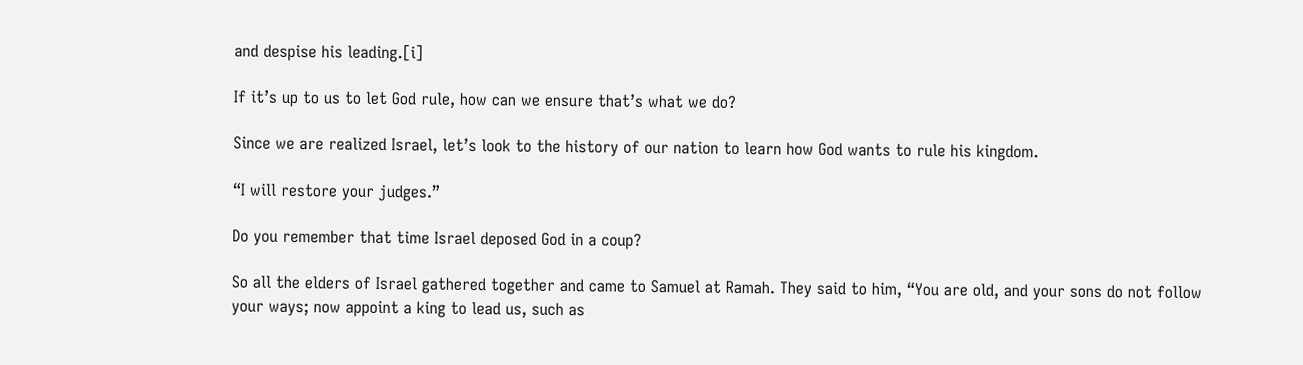and despise his leading.[i]

If it’s up to us to let God rule, how can we ensure that’s what we do?

Since we are realized Israel, let’s look to the history of our nation to learn how God wants to rule his kingdom.

“I will restore your judges.”

Do you remember that time Israel deposed God in a coup?

So all the elders of Israel gathered together and came to Samuel at Ramah. They said to him, “You are old, and your sons do not follow your ways; now appoint a king to lead us, such as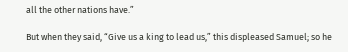all the other nations have.”

But when they said, “Give us a king to lead us,” this displeased Samuel; so he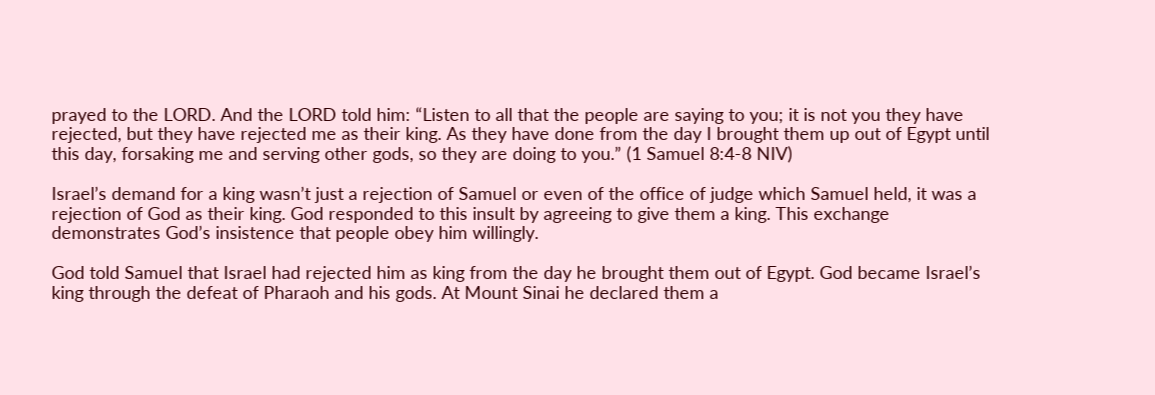prayed to the LORD. And the LORD told him: “Listen to all that the people are saying to you; it is not you they have rejected, but they have rejected me as their king. As they have done from the day I brought them up out of Egypt until this day, forsaking me and serving other gods, so they are doing to you.” (1 Samuel 8:4-8 NIV)

Israel’s demand for a king wasn’t just a rejection of Samuel or even of the office of judge which Samuel held, it was a rejection of God as their king. God responded to this insult by agreeing to give them a king. This exchange demonstrates God’s insistence that people obey him willingly.

God told Samuel that Israel had rejected him as king from the day he brought them out of Egypt. God became Israel’s king through the defeat of Pharaoh and his gods. At Mount Sinai he declared them a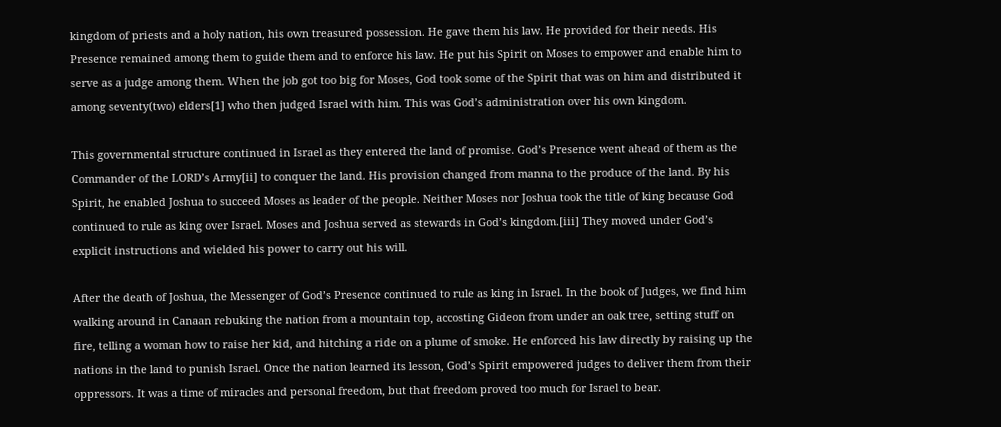kingdom of priests and a holy nation, his own treasured possession. He gave them his law. He provided for their needs. His Presence remained among them to guide them and to enforce his law. He put his Spirit on Moses to empower and enable him to serve as a judge among them. When the job got too big for Moses, God took some of the Spirit that was on him and distributed it among seventy(two) elders[1] who then judged Israel with him. This was God’s administration over his own kingdom.

This governmental structure continued in Israel as they entered the land of promise. God’s Presence went ahead of them as the Commander of the LORD’s Army[ii] to conquer the land. His provision changed from manna to the produce of the land. By his Spirit, he enabled Joshua to succeed Moses as leader of the people. Neither Moses nor Joshua took the title of king because God continued to rule as king over Israel. Moses and Joshua served as stewards in God’s kingdom.[iii] They moved under God’s explicit instructions and wielded his power to carry out his will.

After the death of Joshua, the Messenger of God’s Presence continued to rule as king in Israel. In the book of Judges, we find him walking around in Canaan rebuking the nation from a mountain top, accosting Gideon from under an oak tree, setting stuff on fire, telling a woman how to raise her kid, and hitching a ride on a plume of smoke. He enforced his law directly by raising up the nations in the land to punish Israel. Once the nation learned its lesson, God’s Spirit empowered judges to deliver them from their oppressors. It was a time of miracles and personal freedom, but that freedom proved too much for Israel to bear.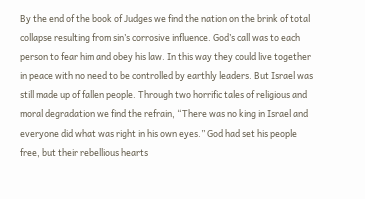By the end of the book of Judges we find the nation on the brink of total collapse resulting from sin’s corrosive influence. God’s call was to each person to fear him and obey his law. In this way they could live together in peace with no need to be controlled by earthly leaders. But Israel was still made up of fallen people. Through two horrific tales of religious and moral degradation we find the refrain, “There was no king in Israel and everyone did what was right in his own eyes.” God had set his people free, but their rebellious hearts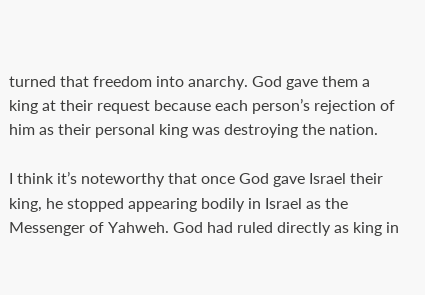turned that freedom into anarchy. God gave them a king at their request because each person’s rejection of him as their personal king was destroying the nation.

I think it’s noteworthy that once God gave Israel their king, he stopped appearing bodily in Israel as the Messenger of Yahweh. God had ruled directly as king in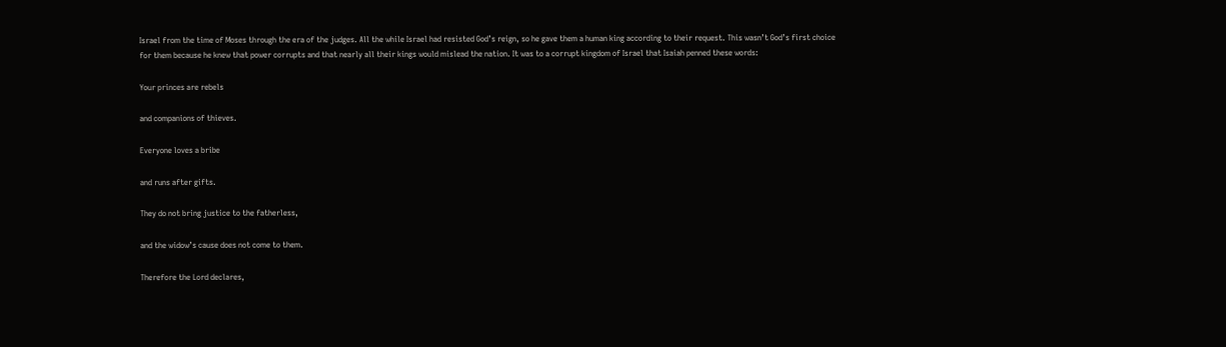Israel from the time of Moses through the era of the judges. All the while Israel had resisted God’s reign, so he gave them a human king according to their request. This wasn’t God’s first choice for them because he knew that power corrupts and that nearly all their kings would mislead the nation. It was to a corrupt kingdom of Israel that Isaiah penned these words:

Your princes are rebels

and companions of thieves.

Everyone loves a bribe

and runs after gifts.

They do not bring justice to the fatherless,

and the widow’s cause does not come to them.

Therefore the Lord declares,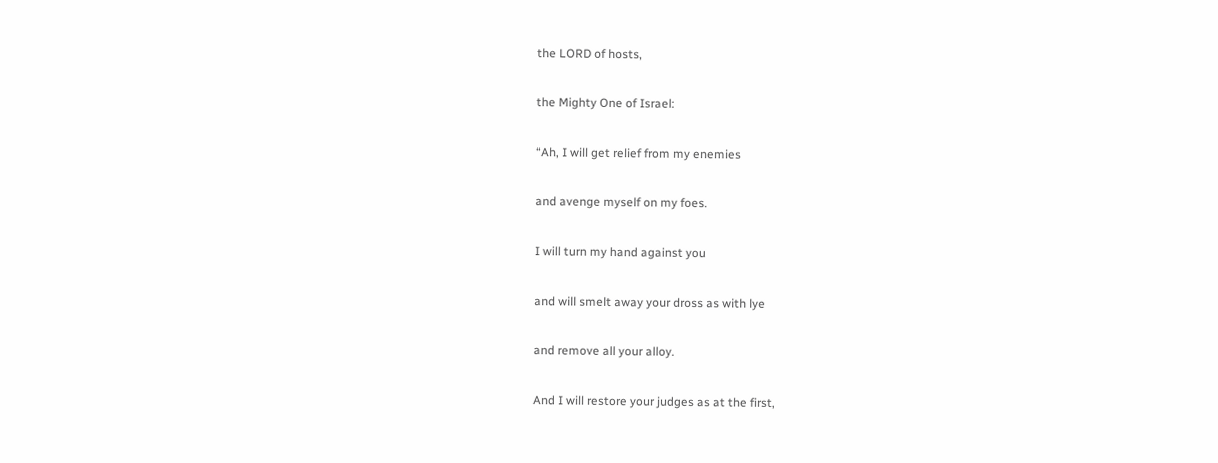the LORD of hosts,

the Mighty One of Israel:

“Ah, I will get relief from my enemies

and avenge myself on my foes.

I will turn my hand against you

and will smelt away your dross as with lye

and remove all your alloy.

And I will restore your judges as at the first,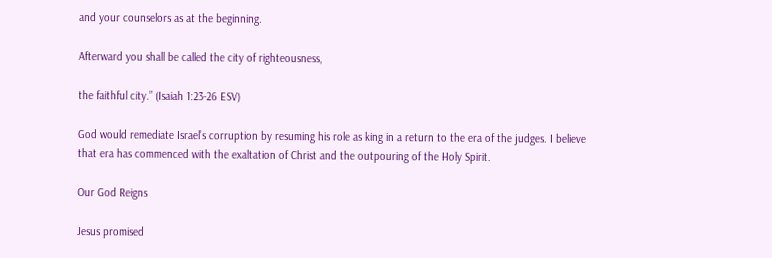and your counselors as at the beginning.

Afterward you shall be called the city of righteousness,

the faithful city.” (Isaiah 1:23-26 ESV)

God would remediate Israel’s corruption by resuming his role as king in a return to the era of the judges. I believe that era has commenced with the exaltation of Christ and the outpouring of the Holy Spirit.

Our God Reigns

Jesus promised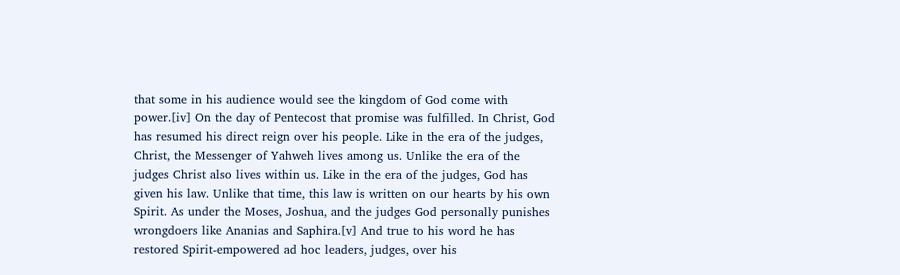that some in his audience would see the kingdom of God come with power.[iv] On the day of Pentecost that promise was fulfilled. In Christ, God has resumed his direct reign over his people. Like in the era of the judges, Christ, the Messenger of Yahweh lives among us. Unlike the era of the judges Christ also lives within us. Like in the era of the judges, God has given his law. Unlike that time, this law is written on our hearts by his own Spirit. As under the Moses, Joshua, and the judges God personally punishes wrongdoers like Ananias and Saphira.[v] And true to his word he has restored Spirit-empowered ad hoc leaders, judges, over his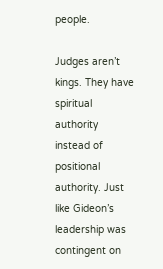people.

Judges aren’t kings. They have spiritual authority instead of positional authority. Just like Gideon’s leadership was contingent on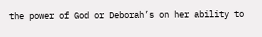the power of God or Deborah’s on her ability to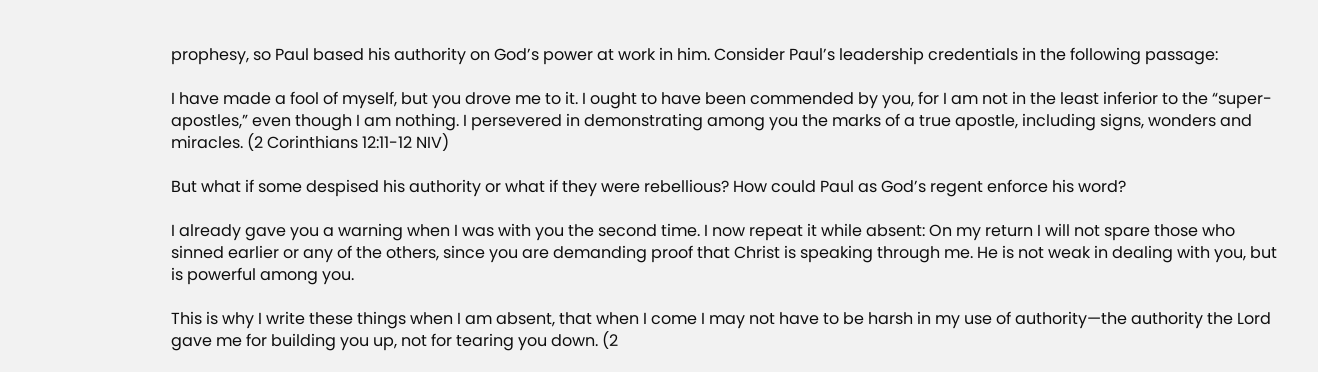prophesy, so Paul based his authority on God’s power at work in him. Consider Paul’s leadership credentials in the following passage:

I have made a fool of myself, but you drove me to it. I ought to have been commended by you, for I am not in the least inferior to the “super-apostles,” even though I am nothing. I persevered in demonstrating among you the marks of a true apostle, including signs, wonders and miracles. (2 Corinthians 12:11-12 NIV)

But what if some despised his authority or what if they were rebellious? How could Paul as God’s regent enforce his word?

I already gave you a warning when I was with you the second time. I now repeat it while absent: On my return I will not spare those who sinned earlier or any of the others, since you are demanding proof that Christ is speaking through me. He is not weak in dealing with you, but is powerful among you.

This is why I write these things when I am absent, that when I come I may not have to be harsh in my use of authority—the authority the Lord gave me for building you up, not for tearing you down. (2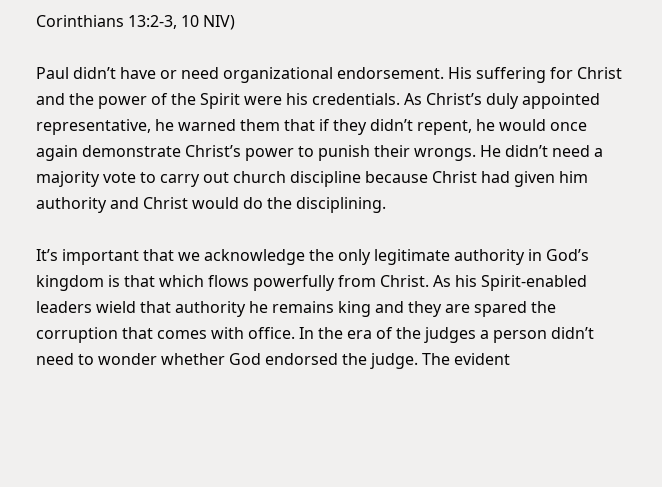Corinthians 13:2-3, 10 NIV)

Paul didn’t have or need organizational endorsement. His suffering for Christ and the power of the Spirit were his credentials. As Christ’s duly appointed representative, he warned them that if they didn’t repent, he would once again demonstrate Christ’s power to punish their wrongs. He didn’t need a majority vote to carry out church discipline because Christ had given him authority and Christ would do the disciplining.

It’s important that we acknowledge the only legitimate authority in God’s kingdom is that which flows powerfully from Christ. As his Spirit-enabled leaders wield that authority he remains king and they are spared the corruption that comes with office. In the era of the judges a person didn’t need to wonder whether God endorsed the judge. The evident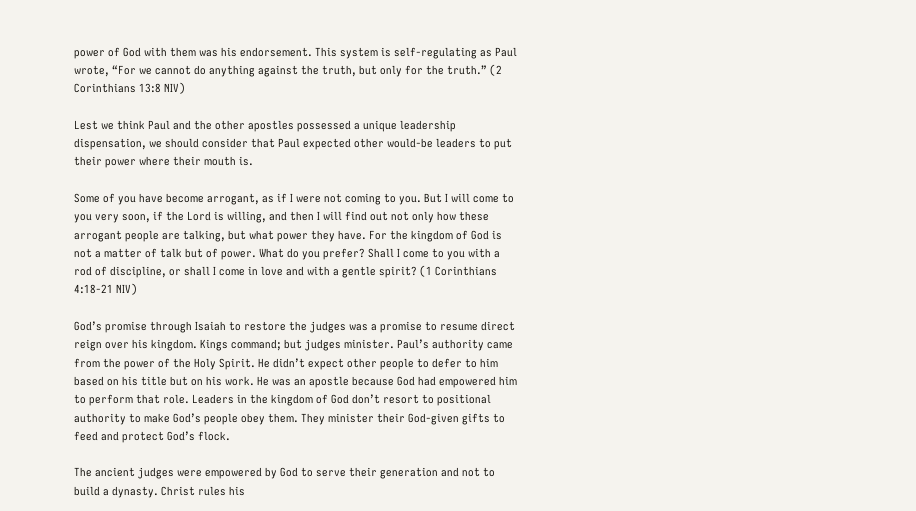power of God with them was his endorsement. This system is self-regulating as Paul wrote, “For we cannot do anything against the truth, but only for the truth.” (2 Corinthians 13:8 NIV)

Lest we think Paul and the other apostles possessed a unique leadership dispensation, we should consider that Paul expected other would-be leaders to put their power where their mouth is.

Some of you have become arrogant, as if I were not coming to you. But I will come to you very soon, if the Lord is willing, and then I will find out not only how these arrogant people are talking, but what power they have. For the kingdom of God is not a matter of talk but of power. What do you prefer? Shall I come to you with a rod of discipline, or shall I come in love and with a gentle spirit? (1 Corinthians 4:18-21 NIV)

God’s promise through Isaiah to restore the judges was a promise to resume direct reign over his kingdom. Kings command; but judges minister. Paul’s authority came from the power of the Holy Spirit. He didn’t expect other people to defer to him based on his title but on his work. He was an apostle because God had empowered him to perform that role. Leaders in the kingdom of God don’t resort to positional authority to make God’s people obey them. They minister their God-given gifts to feed and protect God’s flock.

The ancient judges were empowered by God to serve their generation and not to build a dynasty. Christ rules his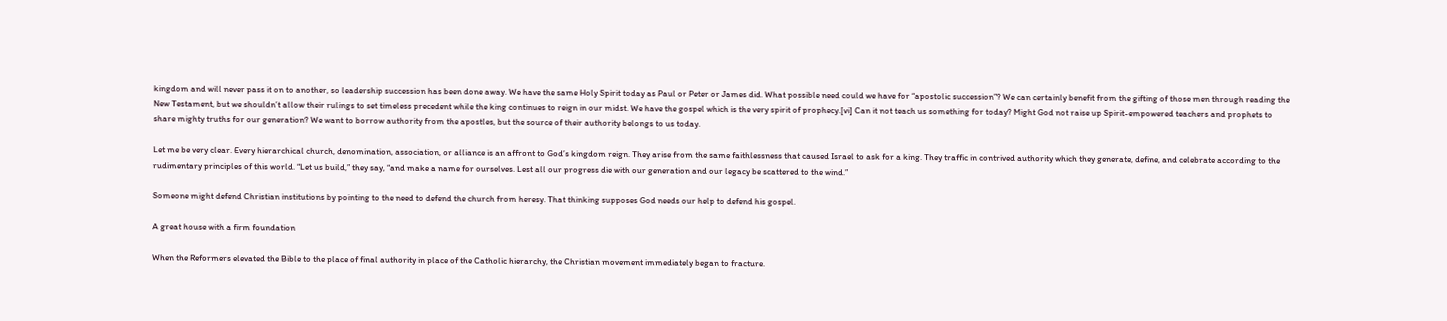kingdom and will never pass it on to another, so leadership succession has been done away. We have the same Holy Spirit today as Paul or Peter or James did. What possible need could we have for “apostolic succession”? We can certainly benefit from the gifting of those men through reading the New Testament, but we shouldn’t allow their rulings to set timeless precedent while the king continues to reign in our midst. We have the gospel which is the very spirit of prophecy.[vi] Can it not teach us something for today? Might God not raise up Spirit-empowered teachers and prophets to share mighty truths for our generation? We want to borrow authority from the apostles, but the source of their authority belongs to us today.

Let me be very clear. Every hierarchical church, denomination, association, or alliance is an affront to God’s kingdom reign. They arise from the same faithlessness that caused Israel to ask for a king. They traffic in contrived authority which they generate, define, and celebrate according to the rudimentary principles of this world. “Let us build,” they say, “and make a name for ourselves. Lest all our progress die with our generation and our legacy be scattered to the wind.”

Someone might defend Christian institutions by pointing to the need to defend the church from heresy. That thinking supposes God needs our help to defend his gospel.

A great house with a firm foundation

When the Reformers elevated the Bible to the place of final authority in place of the Catholic hierarchy, the Christian movement immediately began to fracture.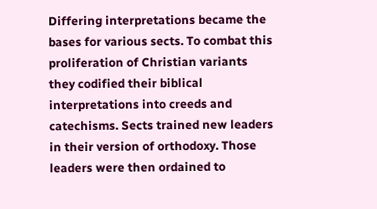Differing interpretations became the bases for various sects. To combat this proliferation of Christian variants they codified their biblical interpretations into creeds and catechisms. Sects trained new leaders in their version of orthodoxy. Those leaders were then ordained to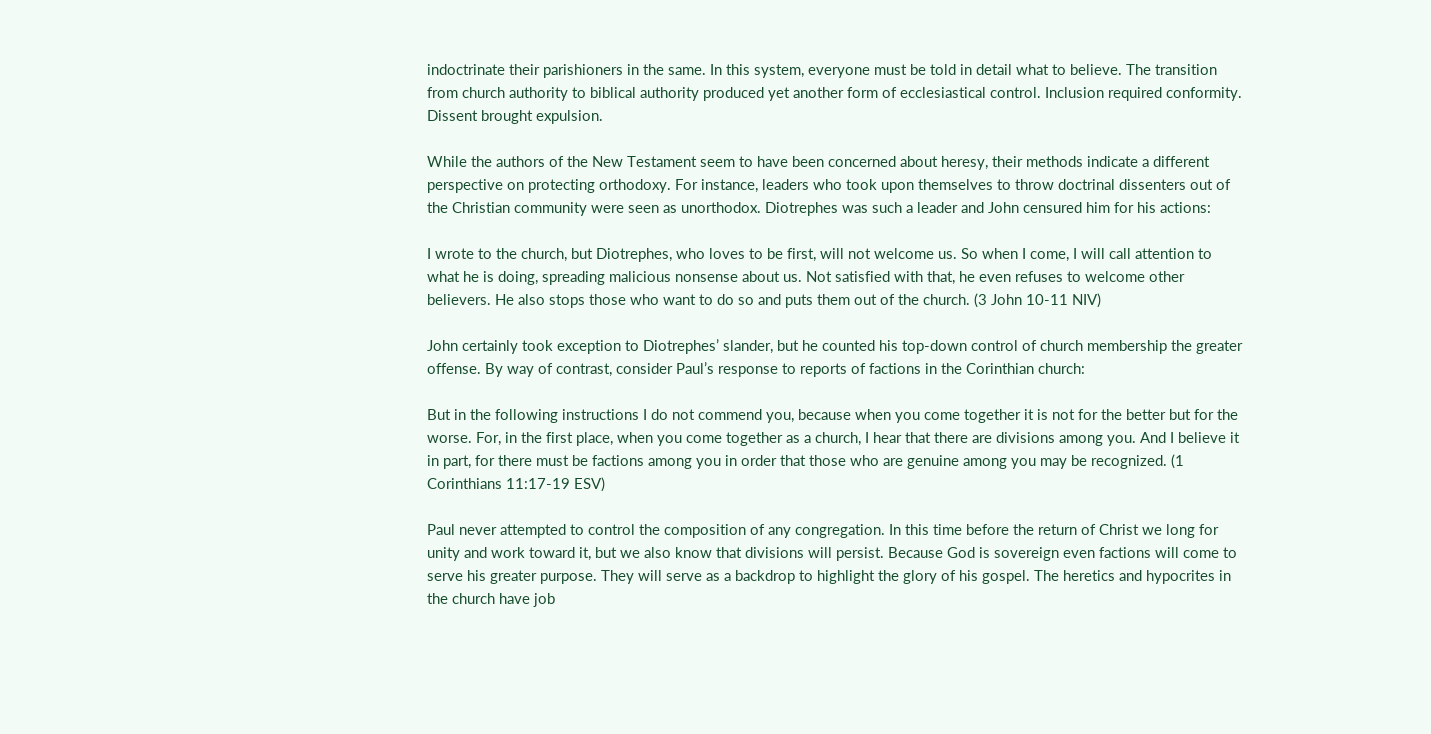indoctrinate their parishioners in the same. In this system, everyone must be told in detail what to believe. The transition from church authority to biblical authority produced yet another form of ecclesiastical control. Inclusion required conformity. Dissent brought expulsion.

While the authors of the New Testament seem to have been concerned about heresy, their methods indicate a different perspective on protecting orthodoxy. For instance, leaders who took upon themselves to throw doctrinal dissenters out of the Christian community were seen as unorthodox. Diotrephes was such a leader and John censured him for his actions:

I wrote to the church, but Diotrephes, who loves to be first, will not welcome us. So when I come, I will call attention to what he is doing, spreading malicious nonsense about us. Not satisfied with that, he even refuses to welcome other believers. He also stops those who want to do so and puts them out of the church. (3 John 10-11 NIV)

John certainly took exception to Diotrephes’ slander, but he counted his top-down control of church membership the greater offense. By way of contrast, consider Paul’s response to reports of factions in the Corinthian church:

But in the following instructions I do not commend you, because when you come together it is not for the better but for the worse. For, in the first place, when you come together as a church, I hear that there are divisions among you. And I believe it in part, for there must be factions among you in order that those who are genuine among you may be recognized. (1 Corinthians 11:17-19 ESV)

Paul never attempted to control the composition of any congregation. In this time before the return of Christ we long for unity and work toward it, but we also know that divisions will persist. Because God is sovereign even factions will come to serve his greater purpose. They will serve as a backdrop to highlight the glory of his gospel. The heretics and hypocrites in the church have job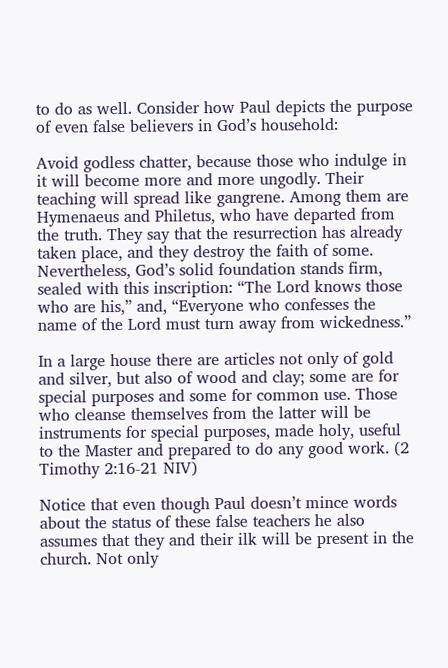to do as well. Consider how Paul depicts the purpose of even false believers in God’s household:

Avoid godless chatter, because those who indulge in it will become more and more ungodly. Their teaching will spread like gangrene. Among them are Hymenaeus and Philetus, who have departed from the truth. They say that the resurrection has already taken place, and they destroy the faith of some. Nevertheless, God’s solid foundation stands firm, sealed with this inscription: “The Lord knows those who are his,” and, “Everyone who confesses the name of the Lord must turn away from wickedness.”

In a large house there are articles not only of gold and silver, but also of wood and clay; some are for special purposes and some for common use. Those who cleanse themselves from the latter will be instruments for special purposes, made holy, useful to the Master and prepared to do any good work. (2 Timothy 2:16-21 NIV)

Notice that even though Paul doesn’t mince words about the status of these false teachers he also assumes that they and their ilk will be present in the church. Not only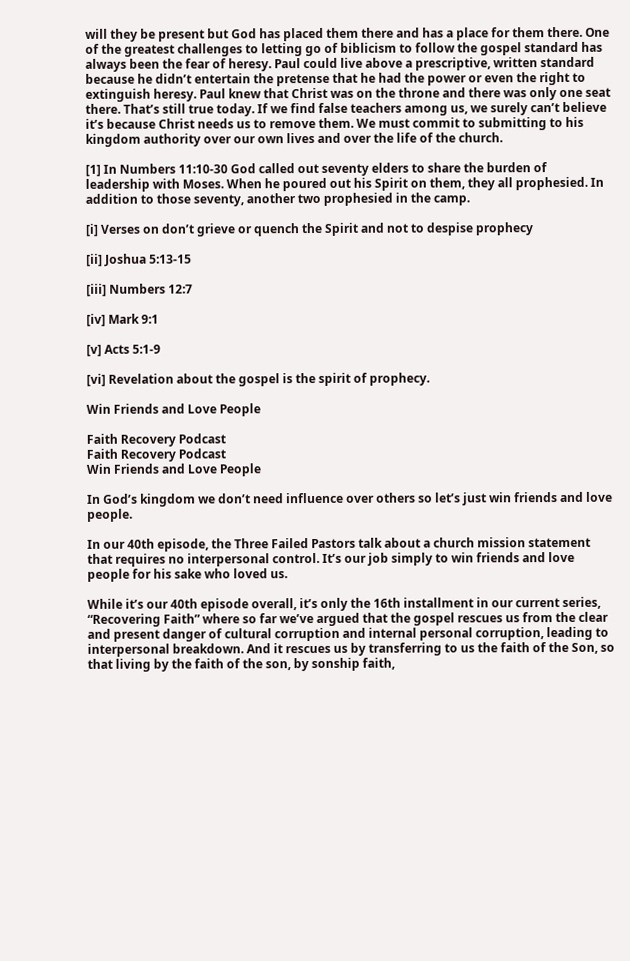will they be present but God has placed them there and has a place for them there. One of the greatest challenges to letting go of biblicism to follow the gospel standard has always been the fear of heresy. Paul could live above a prescriptive, written standard because he didn’t entertain the pretense that he had the power or even the right to extinguish heresy. Paul knew that Christ was on the throne and there was only one seat there. That’s still true today. If we find false teachers among us, we surely can’t believe it’s because Christ needs us to remove them. We must commit to submitting to his kingdom authority over our own lives and over the life of the church.

[1] In Numbers 11:10-30 God called out seventy elders to share the burden of leadership with Moses. When he poured out his Spirit on them, they all prophesied. In addition to those seventy, another two prophesied in the camp.

[i] Verses on don’t grieve or quench the Spirit and not to despise prophecy

[ii] Joshua 5:13-15

[iii] Numbers 12:7

[iv] Mark 9:1

[v] Acts 5:1-9

[vi] Revelation about the gospel is the spirit of prophecy.

Win Friends and Love People

Faith Recovery Podcast
Faith Recovery Podcast
Win Friends and Love People

In God’s kingdom we don’t need influence over others so let’s just win friends and love people.

In our 40th episode, the Three Failed Pastors talk about a church mission statement that requires no interpersonal control. It’s our job simply to win friends and love people for his sake who loved us.

While it’s our 40th episode overall, it’s only the 16th installment in our current series, “Recovering Faith” where so far we’ve argued that the gospel rescues us from the clear and present danger of cultural corruption and internal personal corruption, leading to interpersonal breakdown. And it rescues us by transferring to us the faith of the Son, so that living by the faith of the son, by sonship faith,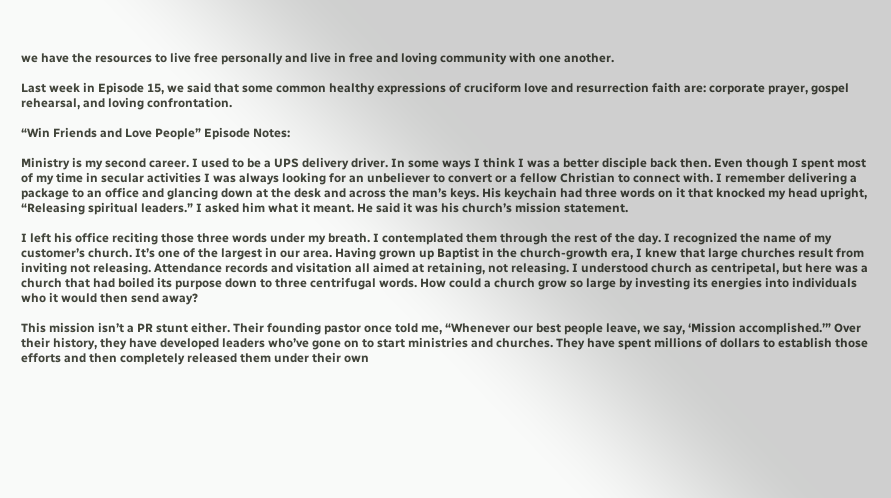we have the resources to live free personally and live in free and loving community with one another.

Last week in Episode 15, we said that some common healthy expressions of cruciform love and resurrection faith are: corporate prayer, gospel rehearsal, and loving confrontation.

“Win Friends and Love People” Episode Notes:

Ministry is my second career. I used to be a UPS delivery driver. In some ways I think I was a better disciple back then. Even though I spent most of my time in secular activities I was always looking for an unbeliever to convert or a fellow Christian to connect with. I remember delivering a package to an office and glancing down at the desk and across the man’s keys. His keychain had three words on it that knocked my head upright, “Releasing spiritual leaders.” I asked him what it meant. He said it was his church’s mission statement.

I left his office reciting those three words under my breath. I contemplated them through the rest of the day. I recognized the name of my customer’s church. It’s one of the largest in our area. Having grown up Baptist in the church-growth era, I knew that large churches result from inviting not releasing. Attendance records and visitation all aimed at retaining, not releasing. I understood church as centripetal, but here was a church that had boiled its purpose down to three centrifugal words. How could a church grow so large by investing its energies into individuals who it would then send away?

This mission isn’t a PR stunt either. Their founding pastor once told me, “Whenever our best people leave, we say, ‘Mission accomplished.’” Over their history, they have developed leaders who’ve gone on to start ministries and churches. They have spent millions of dollars to establish those efforts and then completely released them under their own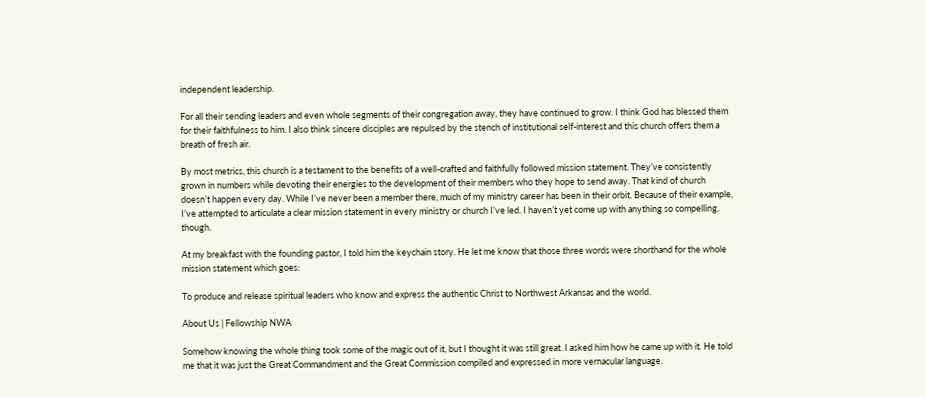independent leadership.

For all their sending leaders and even whole segments of their congregation away, they have continued to grow. I think God has blessed them for their faithfulness to him. I also think sincere disciples are repulsed by the stench of institutional self-interest and this church offers them a breath of fresh air.

By most metrics, this church is a testament to the benefits of a well-crafted and faithfully followed mission statement. They’ve consistently grown in numbers while devoting their energies to the development of their members who they hope to send away. That kind of church doesn’t happen every day. While I’ve never been a member there, much of my ministry career has been in their orbit. Because of their example, I’ve attempted to articulate a clear mission statement in every ministry or church I’ve led. I haven’t yet come up with anything so compelling, though.

At my breakfast with the founding pastor, I told him the keychain story. He let me know that those three words were shorthand for the whole mission statement which goes:

To produce and release spiritual leaders who know and express the authentic Christ to Northwest Arkansas and the world.

About Us | Fellowship NWA

Somehow knowing the whole thing took some of the magic out of it, but I thought it was still great. I asked him how he came up with it. He told me that it was just the Great Commandment and the Great Commission compiled and expressed in more vernacular language.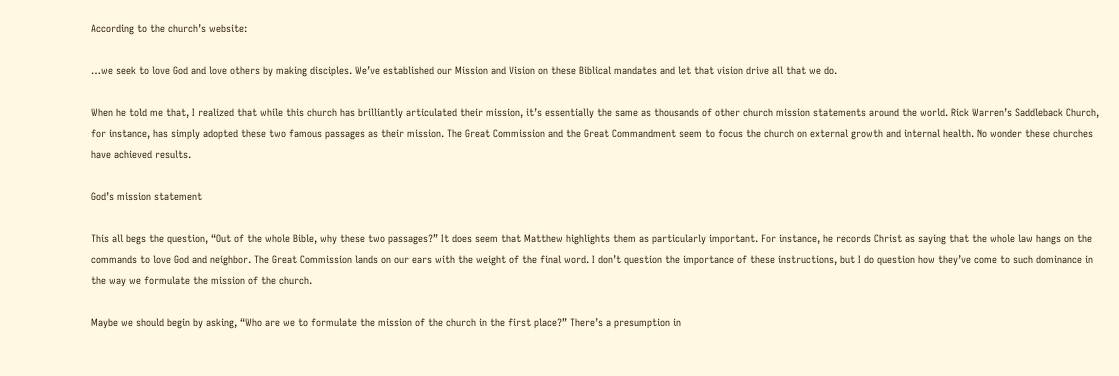According to the church’s website:

…we seek to love God and love others by making disciples. We’ve established our Mission and Vision on these Biblical mandates and let that vision drive all that we do.

When he told me that, I realized that while this church has brilliantly articulated their mission, it’s essentially the same as thousands of other church mission statements around the world. Rick Warren’s Saddleback Church, for instance, has simply adopted these two famous passages as their mission. The Great Commission and the Great Commandment seem to focus the church on external growth and internal health. No wonder these churches have achieved results.

God’s mission statement

This all begs the question, “Out of the whole Bible, why these two passages?” It does seem that Matthew highlights them as particularly important. For instance, he records Christ as saying that the whole law hangs on the commands to love God and neighbor. The Great Commission lands on our ears with the weight of the final word. I don’t question the importance of these instructions, but I do question how they’ve come to such dominance in the way we formulate the mission of the church.

Maybe we should begin by asking, “Who are we to formulate the mission of the church in the first place?” There’s a presumption in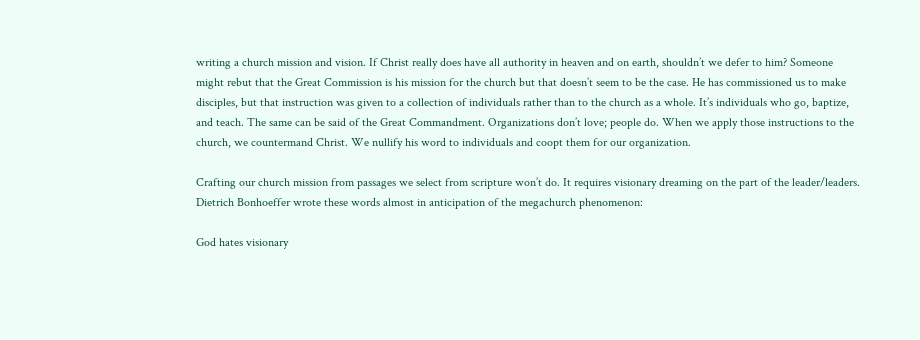writing a church mission and vision. If Christ really does have all authority in heaven and on earth, shouldn’t we defer to him? Someone might rebut that the Great Commission is his mission for the church but that doesn’t seem to be the case. He has commissioned us to make disciples, but that instruction was given to a collection of individuals rather than to the church as a whole. It’s individuals who go, baptize, and teach. The same can be said of the Great Commandment. Organizations don’t love; people do. When we apply those instructions to the church, we countermand Christ. We nullify his word to individuals and coopt them for our organization.

Crafting our church mission from passages we select from scripture won’t do. It requires visionary dreaming on the part of the leader/leaders. Dietrich Bonhoeffer wrote these words almost in anticipation of the megachurch phenomenon:

God hates visionary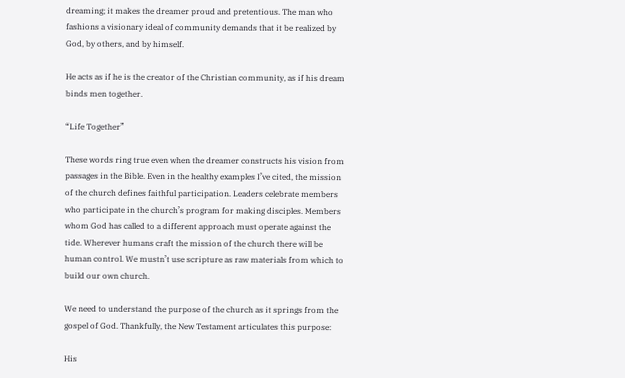dreaming; it makes the dreamer proud and pretentious. The man who fashions a visionary ideal of community demands that it be realized by God, by others, and by himself.

He acts as if he is the creator of the Christian community, as if his dream binds men together.

“Life Together”

These words ring true even when the dreamer constructs his vision from passages in the Bible. Even in the healthy examples I’ve cited, the mission of the church defines faithful participation. Leaders celebrate members who participate in the church’s program for making disciples. Members whom God has called to a different approach must operate against the tide. Wherever humans craft the mission of the church there will be human control. We mustn’t use scripture as raw materials from which to build our own church.

We need to understand the purpose of the church as it springs from the gospel of God. Thankfully, the New Testament articulates this purpose:

His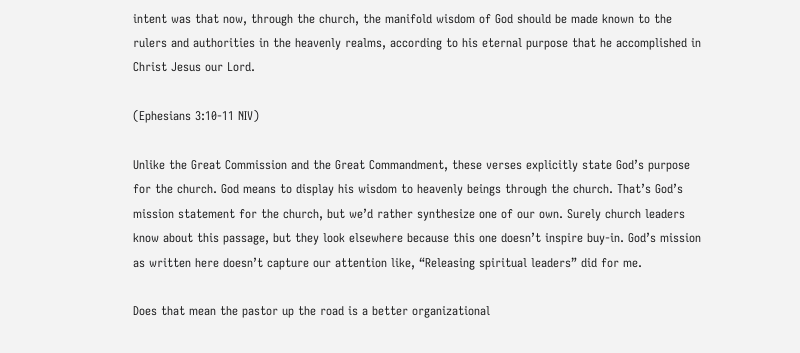intent was that now, through the church, the manifold wisdom of God should be made known to the rulers and authorities in the heavenly realms, according to his eternal purpose that he accomplished in Christ Jesus our Lord.

(Ephesians 3:10-11 NIV)

Unlike the Great Commission and the Great Commandment, these verses explicitly state God’s purpose for the church. God means to display his wisdom to heavenly beings through the church. That’s God’s mission statement for the church, but we’d rather synthesize one of our own. Surely church leaders know about this passage, but they look elsewhere because this one doesn’t inspire buy-in. God’s mission as written here doesn’t capture our attention like, “Releasing spiritual leaders” did for me.

Does that mean the pastor up the road is a better organizational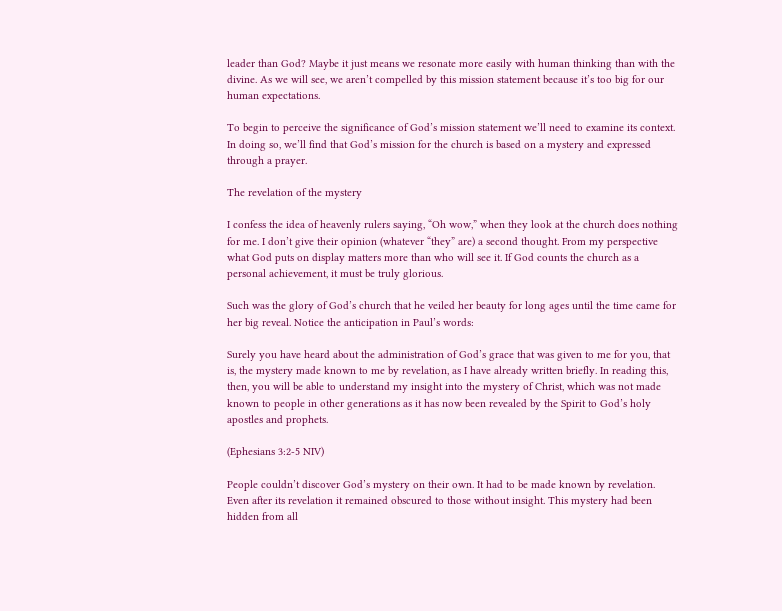leader than God? Maybe it just means we resonate more easily with human thinking than with the divine. As we will see, we aren’t compelled by this mission statement because it’s too big for our human expectations.

To begin to perceive the significance of God’s mission statement we’ll need to examine its context. In doing so, we’ll find that God’s mission for the church is based on a mystery and expressed through a prayer.

The revelation of the mystery

I confess the idea of heavenly rulers saying, “Oh wow,” when they look at the church does nothing for me. I don’t give their opinion (whatever “they” are) a second thought. From my perspective what God puts on display matters more than who will see it. If God counts the church as a personal achievement, it must be truly glorious.

Such was the glory of God’s church that he veiled her beauty for long ages until the time came for her big reveal. Notice the anticipation in Paul’s words:

Surely you have heard about the administration of God’s grace that was given to me for you, that is, the mystery made known to me by revelation, as I have already written briefly. In reading this, then, you will be able to understand my insight into the mystery of Christ, which was not made known to people in other generations as it has now been revealed by the Spirit to God’s holy apostles and prophets.

(Ephesians 3:2-5 NIV)

People couldn’t discover God’s mystery on their own. It had to be made known by revelation. Even after its revelation it remained obscured to those without insight. This mystery had been hidden from all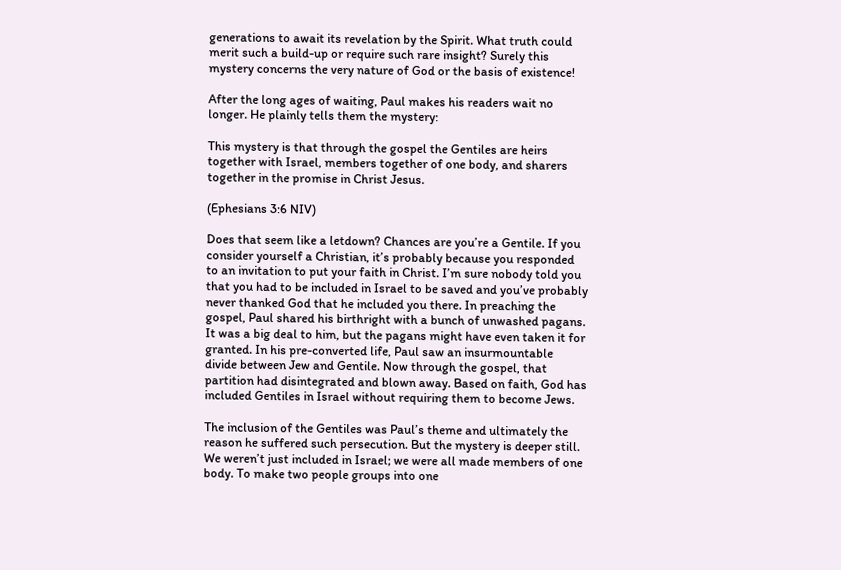generations to await its revelation by the Spirit. What truth could merit such a build-up or require such rare insight? Surely this mystery concerns the very nature of God or the basis of existence!

After the long ages of waiting, Paul makes his readers wait no longer. He plainly tells them the mystery:

This mystery is that through the gospel the Gentiles are heirs together with Israel, members together of one body, and sharers together in the promise in Christ Jesus.

(Ephesians 3:6 NIV)

Does that seem like a letdown? Chances are you’re a Gentile. If you consider yourself a Christian, it’s probably because you responded to an invitation to put your faith in Christ. I’m sure nobody told you that you had to be included in Israel to be saved and you’ve probably never thanked God that he included you there. In preaching the gospel, Paul shared his birthright with a bunch of unwashed pagans. It was a big deal to him, but the pagans might have even taken it for granted. In his pre-converted life, Paul saw an insurmountable divide between Jew and Gentile. Now through the gospel, that partition had disintegrated and blown away. Based on faith, God has included Gentiles in Israel without requiring them to become Jews.

The inclusion of the Gentiles was Paul’s theme and ultimately the reason he suffered such persecution. But the mystery is deeper still. We weren’t just included in Israel; we were all made members of one body. To make two people groups into one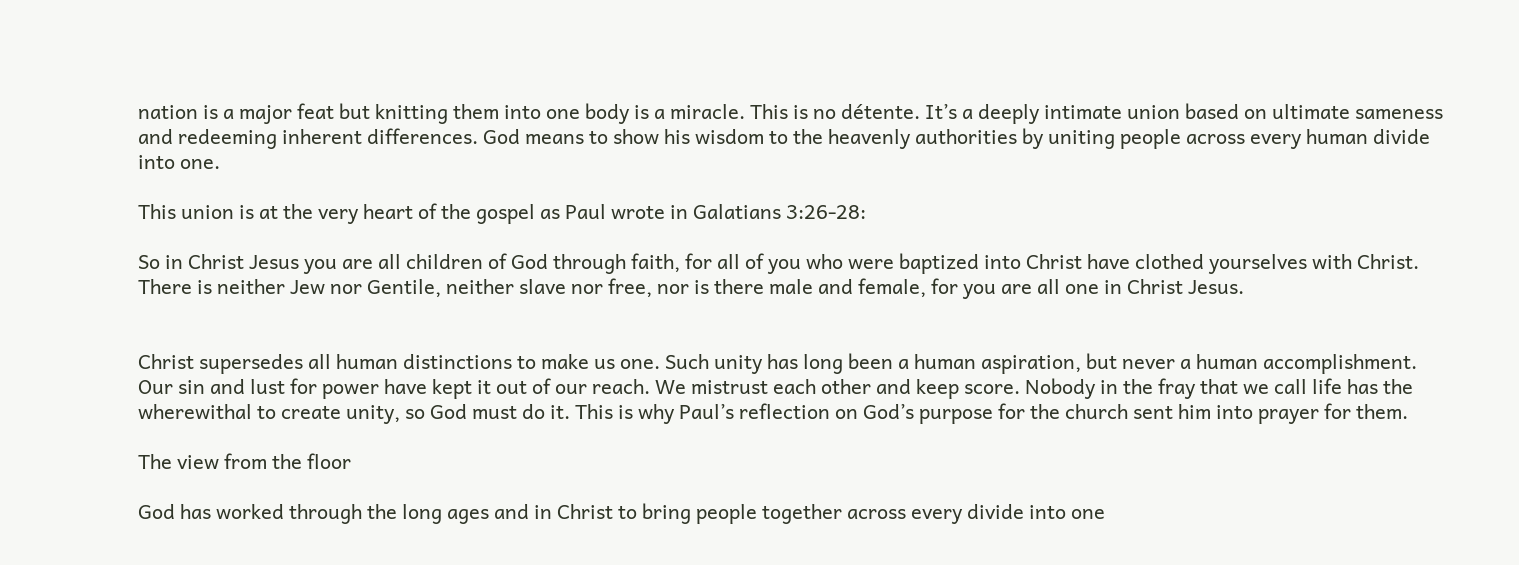nation is a major feat but knitting them into one body is a miracle. This is no détente. It’s a deeply intimate union based on ultimate sameness and redeeming inherent differences. God means to show his wisdom to the heavenly authorities by uniting people across every human divide into one.

This union is at the very heart of the gospel as Paul wrote in Galatians 3:26-28:

So in Christ Jesus you are all children of God through faith, for all of you who were baptized into Christ have clothed yourselves with Christ. There is neither Jew nor Gentile, neither slave nor free, nor is there male and female, for you are all one in Christ Jesus.


Christ supersedes all human distinctions to make us one. Such unity has long been a human aspiration, but never a human accomplishment. Our sin and lust for power have kept it out of our reach. We mistrust each other and keep score. Nobody in the fray that we call life has the wherewithal to create unity, so God must do it. This is why Paul’s reflection on God’s purpose for the church sent him into prayer for them.

The view from the floor

God has worked through the long ages and in Christ to bring people together across every divide into one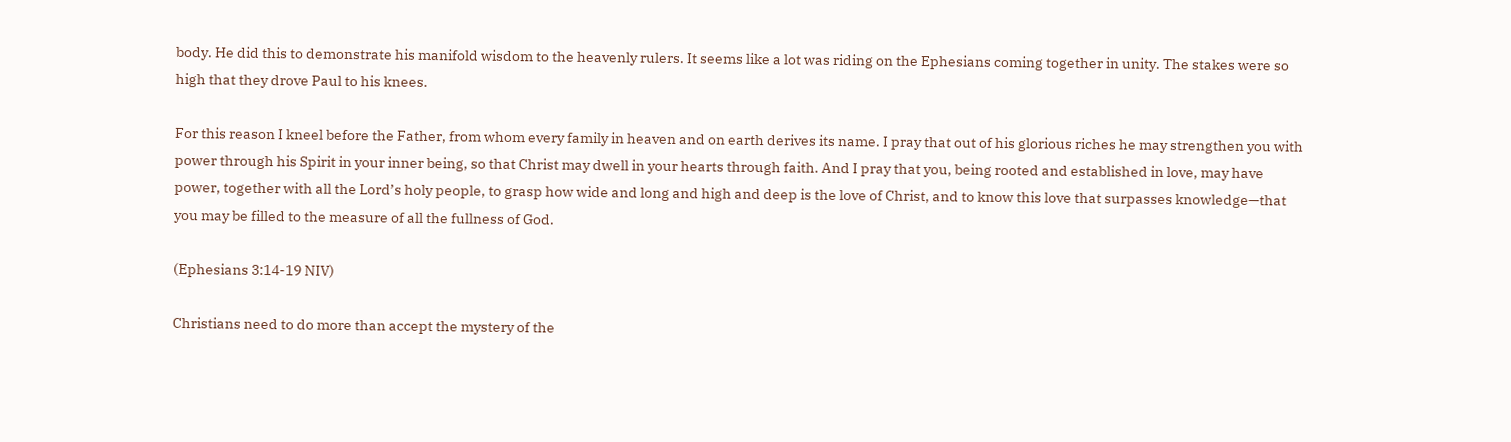body. He did this to demonstrate his manifold wisdom to the heavenly rulers. It seems like a lot was riding on the Ephesians coming together in unity. The stakes were so high that they drove Paul to his knees.

For this reason I kneel before the Father, from whom every family in heaven and on earth derives its name. I pray that out of his glorious riches he may strengthen you with power through his Spirit in your inner being, so that Christ may dwell in your hearts through faith. And I pray that you, being rooted and established in love, may have power, together with all the Lord’s holy people, to grasp how wide and long and high and deep is the love of Christ, and to know this love that surpasses knowledge—that you may be filled to the measure of all the fullness of God.

(Ephesians 3:14-19 NIV)

Christians need to do more than accept the mystery of the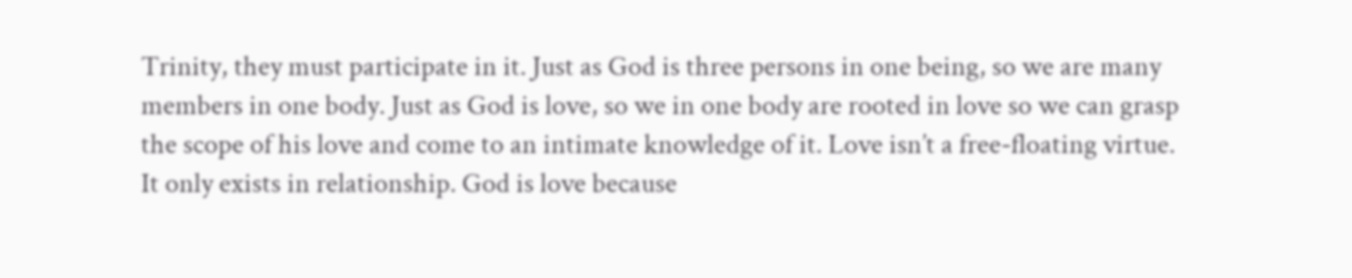Trinity, they must participate in it. Just as God is three persons in one being, so we are many members in one body. Just as God is love, so we in one body are rooted in love so we can grasp the scope of his love and come to an intimate knowledge of it. Love isn’t a free-floating virtue. It only exists in relationship. God is love because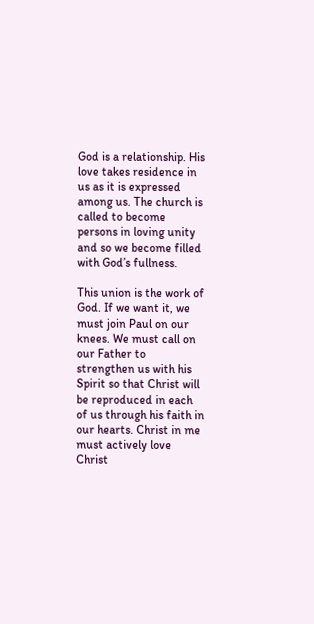God is a relationship. His love takes residence in us as it is expressed among us. The church is called to become persons in loving unity and so we become filled with God’s fullness.

This union is the work of God. If we want it, we must join Paul on our knees. We must call on our Father to strengthen us with his Spirit so that Christ will be reproduced in each of us through his faith in our hearts. Christ in me must actively love Christ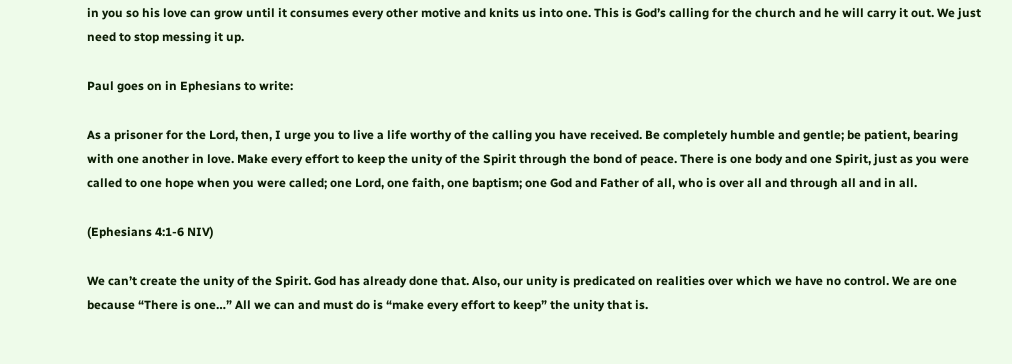in you so his love can grow until it consumes every other motive and knits us into one. This is God’s calling for the church and he will carry it out. We just need to stop messing it up.

Paul goes on in Ephesians to write:

As a prisoner for the Lord, then, I urge you to live a life worthy of the calling you have received. Be completely humble and gentle; be patient, bearing with one another in love. Make every effort to keep the unity of the Spirit through the bond of peace. There is one body and one Spirit, just as you were called to one hope when you were called; one Lord, one faith, one baptism; one God and Father of all, who is over all and through all and in all.

(Ephesians 4:1-6 NIV)

We can’t create the unity of the Spirit. God has already done that. Also, our unity is predicated on realities over which we have no control. We are one because “There is one…” All we can and must do is “make every effort to keep” the unity that is.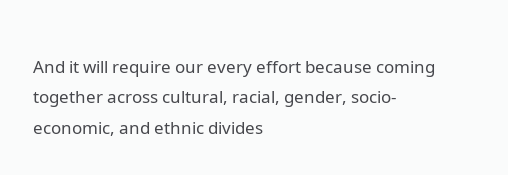And it will require our every effort because coming together across cultural, racial, gender, socio-economic, and ethnic divides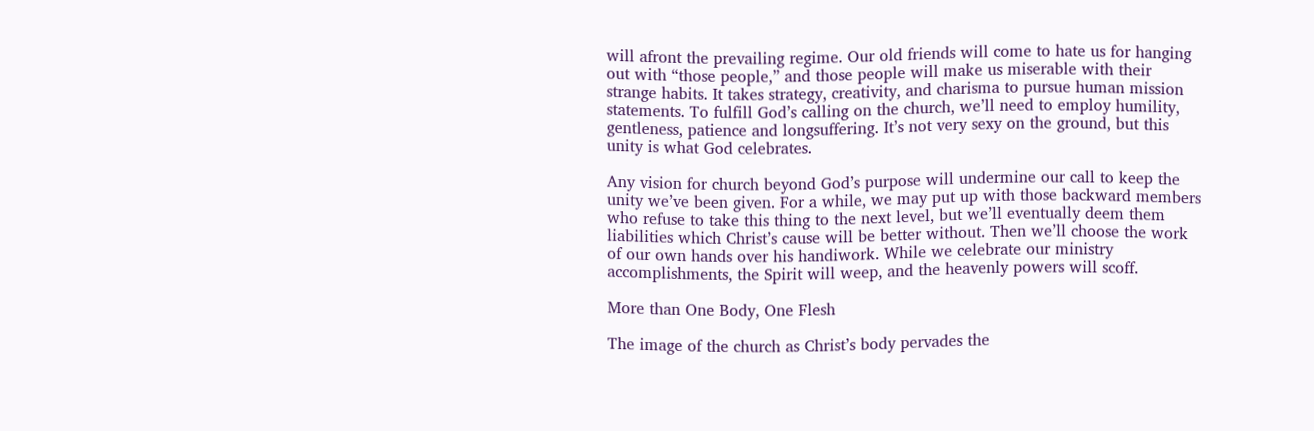will afront the prevailing regime. Our old friends will come to hate us for hanging out with “those people,” and those people will make us miserable with their strange habits. It takes strategy, creativity, and charisma to pursue human mission statements. To fulfill God’s calling on the church, we’ll need to employ humility, gentleness, patience and longsuffering. It’s not very sexy on the ground, but this unity is what God celebrates.

Any vision for church beyond God’s purpose will undermine our call to keep the unity we’ve been given. For a while, we may put up with those backward members who refuse to take this thing to the next level, but we’ll eventually deem them liabilities which Christ’s cause will be better without. Then we’ll choose the work of our own hands over his handiwork. While we celebrate our ministry accomplishments, the Spirit will weep, and the heavenly powers will scoff.

More than One Body, One Flesh

The image of the church as Christ’s body pervades the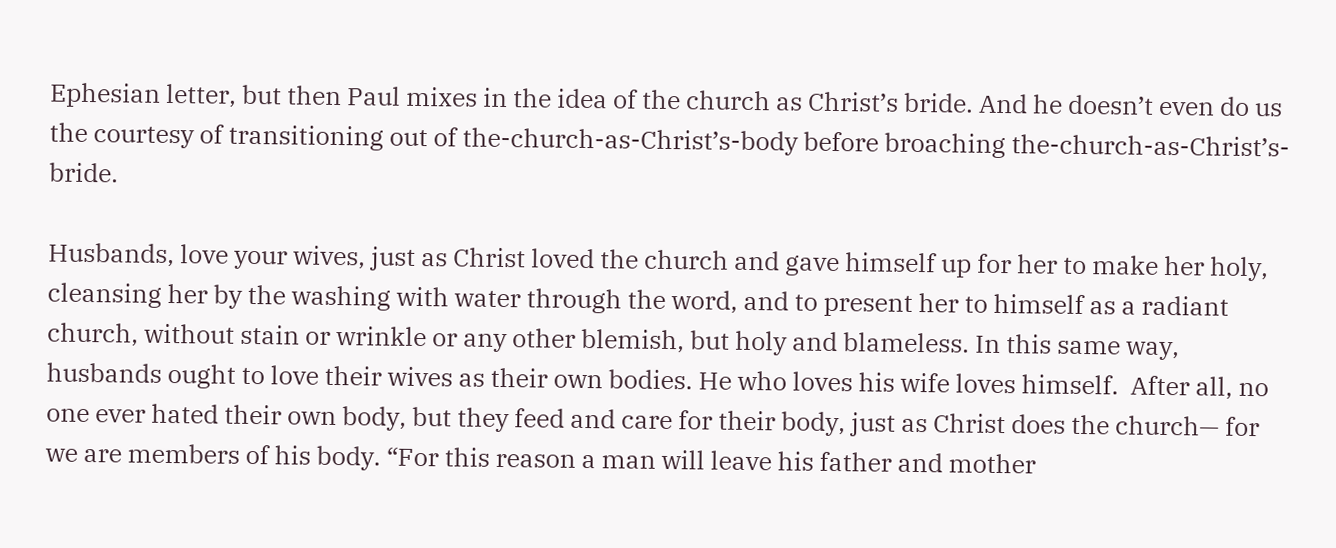Ephesian letter, but then Paul mixes in the idea of the church as Christ’s bride. And he doesn’t even do us the courtesy of transitioning out of the-church-as-Christ’s-body before broaching the-church-as-Christ’s-bride.

Husbands, love your wives, just as Christ loved the church and gave himself up for her to make her holy, cleansing her by the washing with water through the word, and to present her to himself as a radiant church, without stain or wrinkle or any other blemish, but holy and blameless. In this same way, husbands ought to love their wives as their own bodies. He who loves his wife loves himself.  After all, no one ever hated their own body, but they feed and care for their body, just as Christ does the church— for we are members of his body. “For this reason a man will leave his father and mother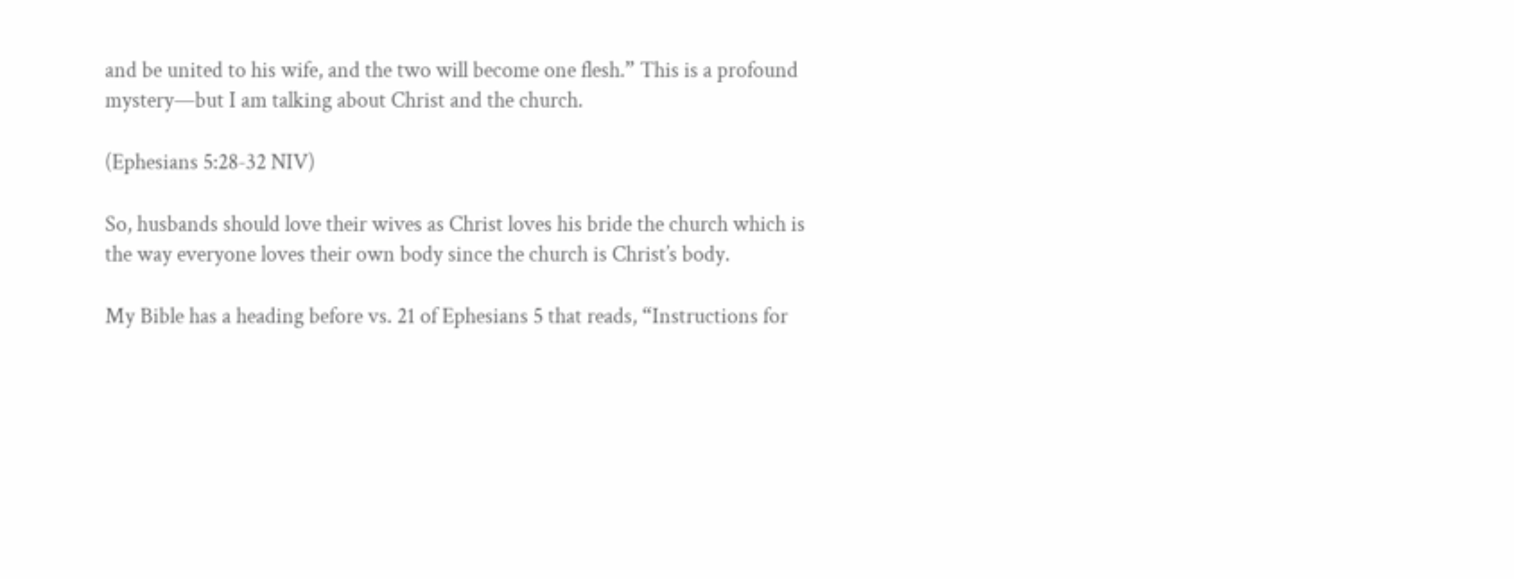and be united to his wife, and the two will become one flesh.” This is a profound mystery—but I am talking about Christ and the church.

(Ephesians 5:28-32 NIV)

So, husbands should love their wives as Christ loves his bride the church which is the way everyone loves their own body since the church is Christ’s body.

My Bible has a heading before vs. 21 of Ephesians 5 that reads, “Instructions for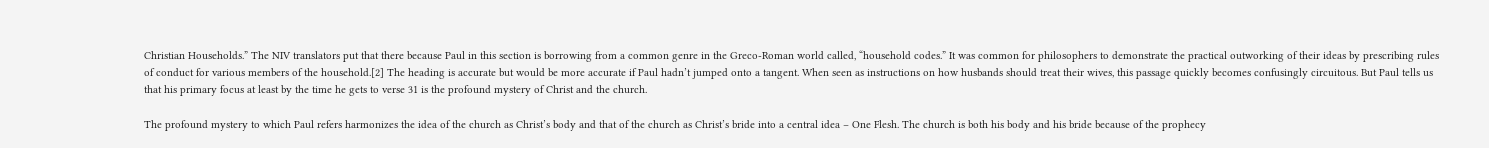Christian Households.” The NIV translators put that there because Paul in this section is borrowing from a common genre in the Greco-Roman world called, “household codes.” It was common for philosophers to demonstrate the practical outworking of their ideas by prescribing rules of conduct for various members of the household.[2] The heading is accurate but would be more accurate if Paul hadn’t jumped onto a tangent. When seen as instructions on how husbands should treat their wives, this passage quickly becomes confusingly circuitous. But Paul tells us that his primary focus at least by the time he gets to verse 31 is the profound mystery of Christ and the church.

The profound mystery to which Paul refers harmonizes the idea of the church as Christ’s body and that of the church as Christ’s bride into a central idea – One Flesh. The church is both his body and his bride because of the prophecy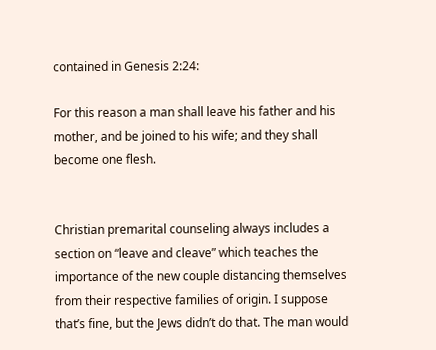contained in Genesis 2:24:

For this reason a man shall leave his father and his mother, and be joined to his wife; and they shall become one flesh.


Christian premarital counseling always includes a section on “leave and cleave” which teaches the importance of the new couple distancing themselves from their respective families of origin. I suppose that’s fine, but the Jews didn’t do that. The man would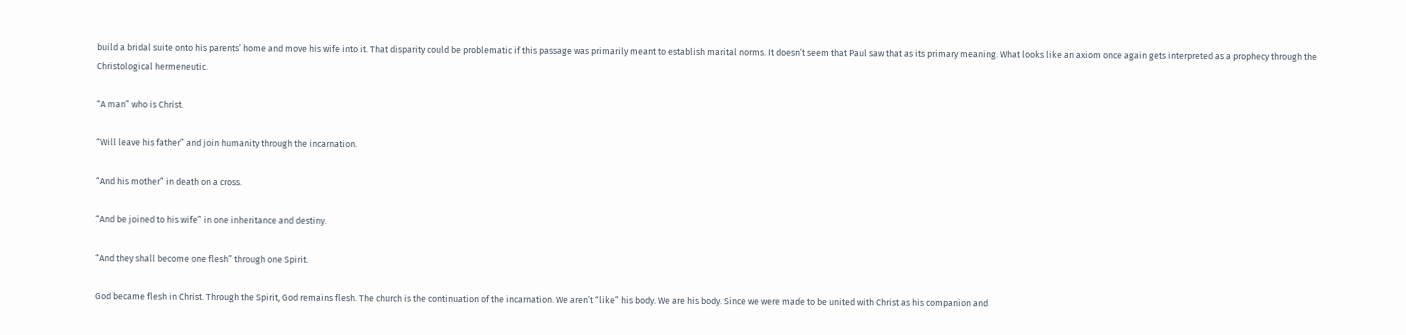build a bridal suite onto his parents’ home and move his wife into it. That disparity could be problematic if this passage was primarily meant to establish marital norms. It doesn’t seem that Paul saw that as its primary meaning. What looks like an axiom once again gets interpreted as a prophecy through the Christological hermeneutic.

“A man” who is Christ.

“Will leave his father” and join humanity through the incarnation.

“And his mother” in death on a cross.

“And be joined to his wife” in one inheritance and destiny.

“And they shall become one flesh” through one Spirit.

God became flesh in Christ. Through the Spirit, God remains flesh. The church is the continuation of the incarnation. We aren’t “like” his body. We are his body. Since we were made to be united with Christ as his companion and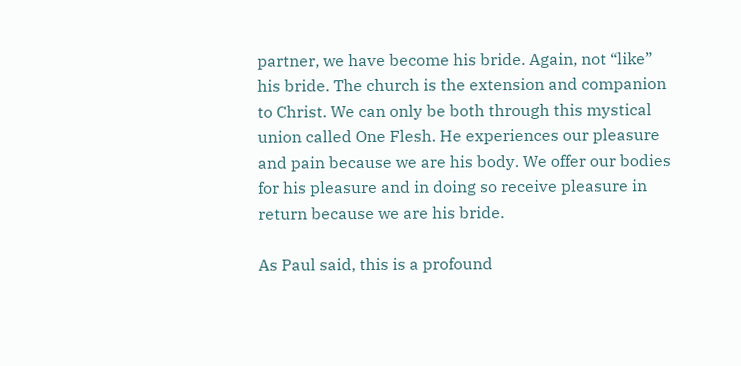partner, we have become his bride. Again, not “like” his bride. The church is the extension and companion to Christ. We can only be both through this mystical union called One Flesh. He experiences our pleasure and pain because we are his body. We offer our bodies for his pleasure and in doing so receive pleasure in return because we are his bride.

As Paul said, this is a profound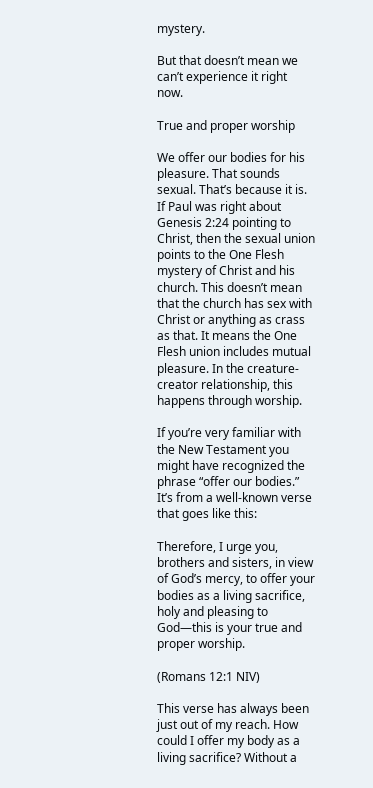mystery.

But that doesn’t mean we can’t experience it right now.

True and proper worship

We offer our bodies for his pleasure. That sounds sexual. That’s because it is. If Paul was right about Genesis 2:24 pointing to Christ, then the sexual union points to the One Flesh mystery of Christ and his church. This doesn’t mean that the church has sex with Christ or anything as crass as that. It means the One Flesh union includes mutual pleasure. In the creature-creator relationship, this happens through worship.

If you’re very familiar with the New Testament you might have recognized the phrase “offer our bodies.” It’s from a well-known verse that goes like this:

Therefore, I urge you, brothers and sisters, in view of God’s mercy, to offer your bodies as a living sacrifice, holy and pleasing to God—this is your true and proper worship.

(Romans 12:1 NIV)

This verse has always been just out of my reach. How could I offer my body as a living sacrifice? Without a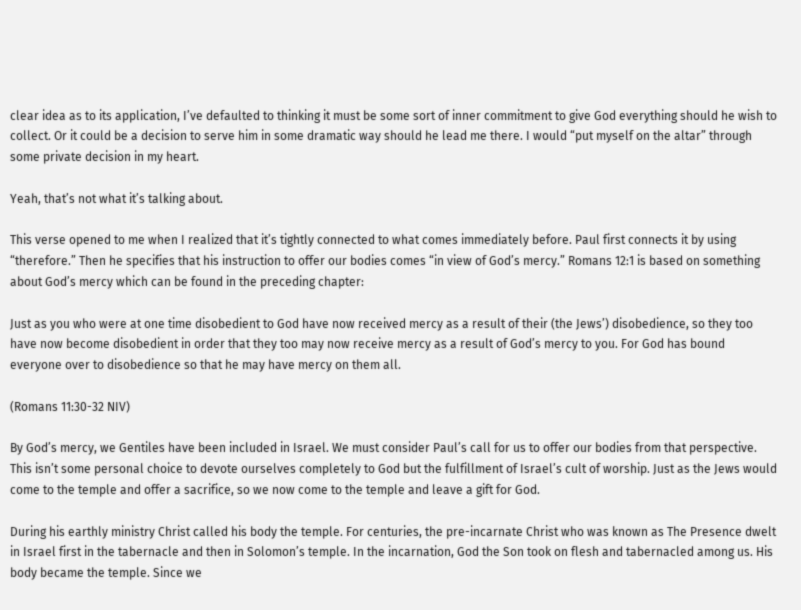clear idea as to its application, I’ve defaulted to thinking it must be some sort of inner commitment to give God everything should he wish to collect. Or it could be a decision to serve him in some dramatic way should he lead me there. I would “put myself on the altar” through some private decision in my heart.

Yeah, that’s not what it’s talking about.

This verse opened to me when I realized that it’s tightly connected to what comes immediately before. Paul first connects it by using “therefore.” Then he specifies that his instruction to offer our bodies comes “in view of God’s mercy.” Romans 12:1 is based on something about God’s mercy which can be found in the preceding chapter:

Just as you who were at one time disobedient to God have now received mercy as a result of their (the Jews’) disobedience, so they too have now become disobedient in order that they too may now receive mercy as a result of God’s mercy to you. For God has bound everyone over to disobedience so that he may have mercy on them all.

(Romans 11:30-32 NIV)

By God’s mercy, we Gentiles have been included in Israel. We must consider Paul’s call for us to offer our bodies from that perspective. This isn’t some personal choice to devote ourselves completely to God but the fulfillment of Israel’s cult of worship. Just as the Jews would come to the temple and offer a sacrifice, so we now come to the temple and leave a gift for God.

During his earthly ministry Christ called his body the temple. For centuries, the pre-incarnate Christ who was known as The Presence dwelt in Israel first in the tabernacle and then in Solomon’s temple. In the incarnation, God the Son took on flesh and tabernacled among us. His body became the temple. Since we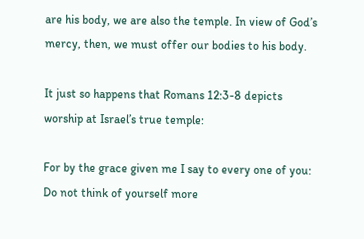are his body, we are also the temple. In view of God’s mercy, then, we must offer our bodies to his body.

It just so happens that Romans 12:3-8 depicts worship at Israel’s true temple:

For by the grace given me I say to every one of you: Do not think of yourself more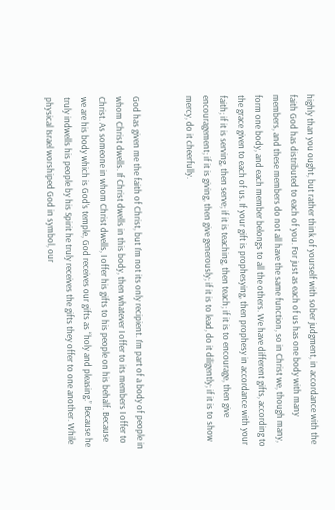highly than you ought, but rather think of yourself with sober judgment, in accordance with the faith God has distributed to each of you. For just as each of us has one body with many members, and these members do not all have the same function, so in Christ we, though many, form one body, and each member belongs to all the others. We have different gifts, according to the grace given to each of us. If your gift is prophesying, then prophesy in accordance with your faith; if it is serving, then serve; if it is teaching, then teach; if it is to encourage, then give encouragement; if it is giving, then give generously; if it is to lead, do it diligently; if it is to show mercy, do it cheerfully.


God has given me the faith of Christ, but I’m not its only recipient. I’m part of a body of people in whom Christ dwells. If Christ dwells in this body, then whatever I offer to its members I offer to Christ. As someone in whom Christ dwells, I offer his gifts to his people on his behalf. Because we are his body which is God’s temple, God receives our gifts as “holy and pleasing.” Because he truly indwells his people by his Spirit he truly receives the gifts they offer to one another. While physical Israel worshiped God in symbol, our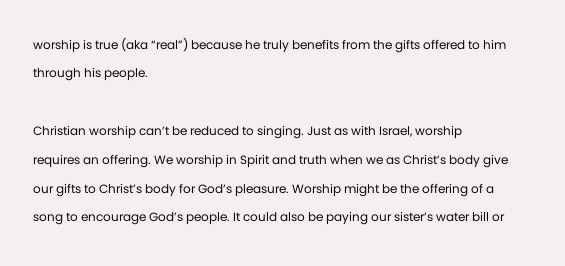worship is true (aka “real”) because he truly benefits from the gifts offered to him through his people.

Christian worship can’t be reduced to singing. Just as with Israel, worship requires an offering. We worship in Spirit and truth when we as Christ’s body give our gifts to Christ’s body for God’s pleasure. Worship might be the offering of a song to encourage God’s people. It could also be paying our sister’s water bill or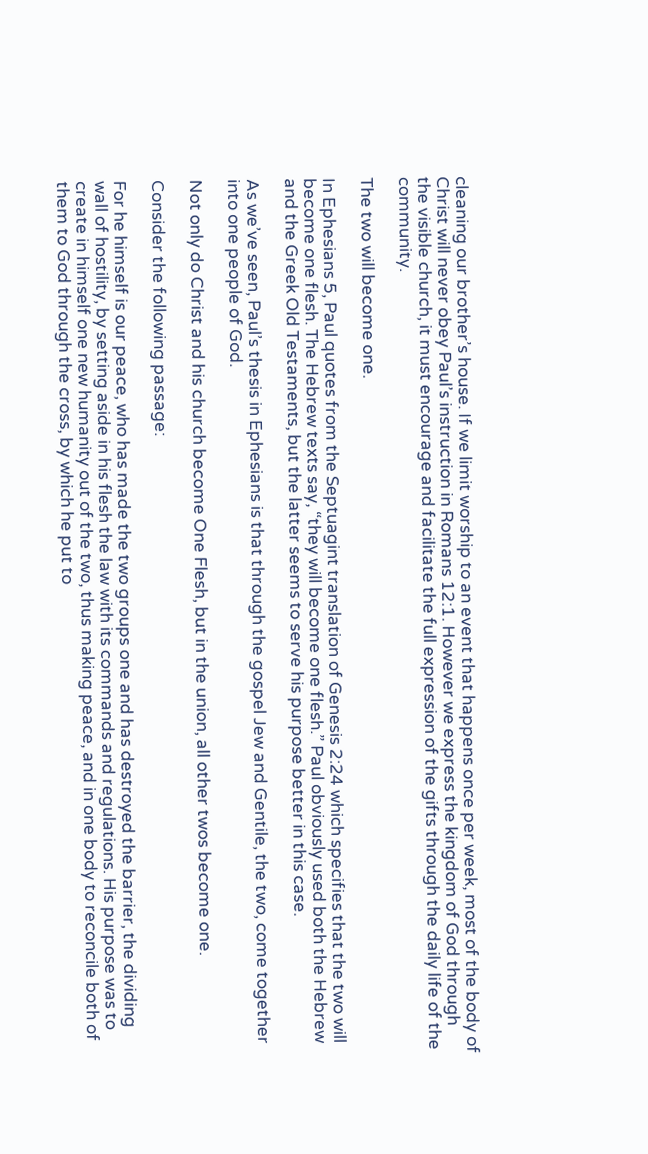cleaning our brother’s house. If we limit worship to an event that happens once per week, most of the body of Christ will never obey Paul’s instruction in Romans 12:1. However we express the kingdom of God through the visible church, it must encourage and facilitate the full expression of the gifts through the daily life of the community.

The two will become one.

In Ephesians 5, Paul quotes from the Septuagint translation of Genesis 2:24 which specifies that the two will become one flesh. The Hebrew texts say, “they will become one flesh.” Paul obviously used both the Hebrew and the Greek Old Testaments, but the latter seems to serve his purpose better in this case.

As we’ve seen, Paul’s thesis in Ephesians is that through the gospel Jew and Gentile, the two, come together into one people of God.

Not only do Christ and his church become One Flesh, but in the union, all other twos become one.

Consider the following passage:

For he himself is our peace, who has made the two groups one and has destroyed the barrier, the dividing wall of hostility, by setting aside in his flesh the law with its commands and regulations. His purpose was to create in himself one new humanity out of the two, thus making peace, and in one body to reconcile both of them to God through the cross, by which he put to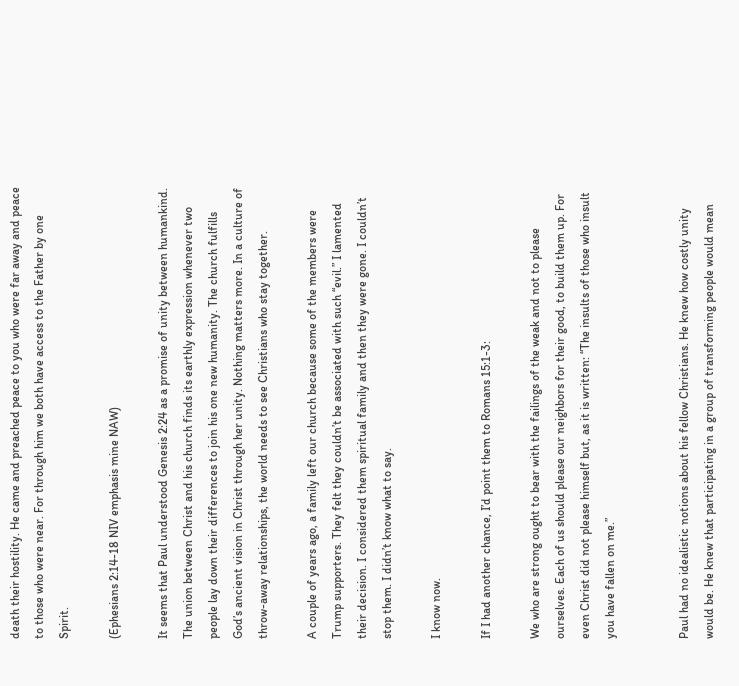death their hostility. He came and preached peace to you who were far away and peace to those who were near. For through him we both have access to the Father by one Spirit.

(Ephesians 2:14-18 NIV emphasis mine NAW)

It seems that Paul understood Genesis 2:24 as a promise of unity between humankind. The union between Christ and his church finds its earthly expression whenever two people lay down their differences to join his one new humanity. The church fulfills God’s ancient vision in Christ through her unity. Nothing matters more. In a culture of throw-away relationships, the world needs to see Christians who stay together.

A couple of years ago, a family left our church because some of the members were Trump supporters. They felt they couldn’t be associated with such “evil.” I lamented their decision. I considered them spiritual family and then they were gone. I couldn’t stop them. I didn’t know what to say.

I know now.

If I had another chance, I’d point them to Romans 15:1-3:

We who are strong ought to bear with the failings of the weak and not to please ourselves. Each of us should please our neighbors for their good, to build them up. For even Christ did not please himself but, as it is written: “The insults of those who insult you have fallen on me.”


Paul had no idealistic notions about his fellow Christians. He knew how costly unity would be. He knew that participating in a group of transforming people would mean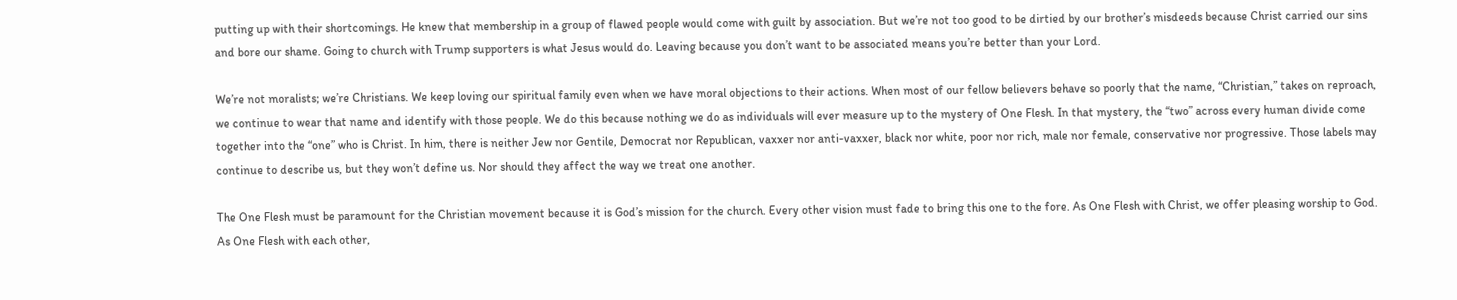putting up with their shortcomings. He knew that membership in a group of flawed people would come with guilt by association. But we’re not too good to be dirtied by our brother’s misdeeds because Christ carried our sins and bore our shame. Going to church with Trump supporters is what Jesus would do. Leaving because you don’t want to be associated means you’re better than your Lord.

We’re not moralists; we’re Christians. We keep loving our spiritual family even when we have moral objections to their actions. When most of our fellow believers behave so poorly that the name, “Christian,” takes on reproach, we continue to wear that name and identify with those people. We do this because nothing we do as individuals will ever measure up to the mystery of One Flesh. In that mystery, the “two” across every human divide come together into the “one” who is Christ. In him, there is neither Jew nor Gentile, Democrat nor Republican, vaxxer nor anti-vaxxer, black nor white, poor nor rich, male nor female, conservative nor progressive. Those labels may continue to describe us, but they won’t define us. Nor should they affect the way we treat one another.

The One Flesh must be paramount for the Christian movement because it is God’s mission for the church. Every other vision must fade to bring this one to the fore. As One Flesh with Christ, we offer pleasing worship to God. As One Flesh with each other,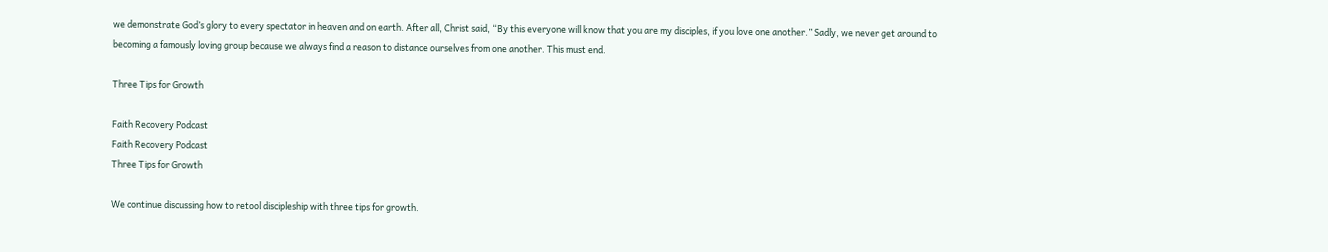we demonstrate God’s glory to every spectator in heaven and on earth. After all, Christ said, “By this everyone will know that you are my disciples, if you love one another.” Sadly, we never get around to becoming a famously loving group because we always find a reason to distance ourselves from one another. This must end.

Three Tips for Growth

Faith Recovery Podcast
Faith Recovery Podcast
Three Tips for Growth

We continue discussing how to retool discipleship with three tips for growth.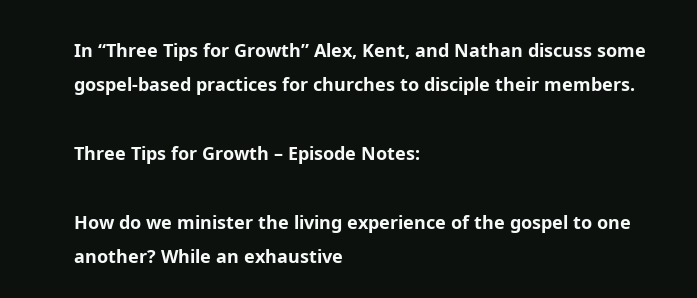In “Three Tips for Growth” Alex, Kent, and Nathan discuss some gospel-based practices for churches to disciple their members.

Three Tips for Growth – Episode Notes:

How do we minister the living experience of the gospel to one another? While an exhaustive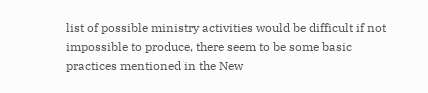list of possible ministry activities would be difficult if not impossible to produce, there seem to be some basic practices mentioned in the New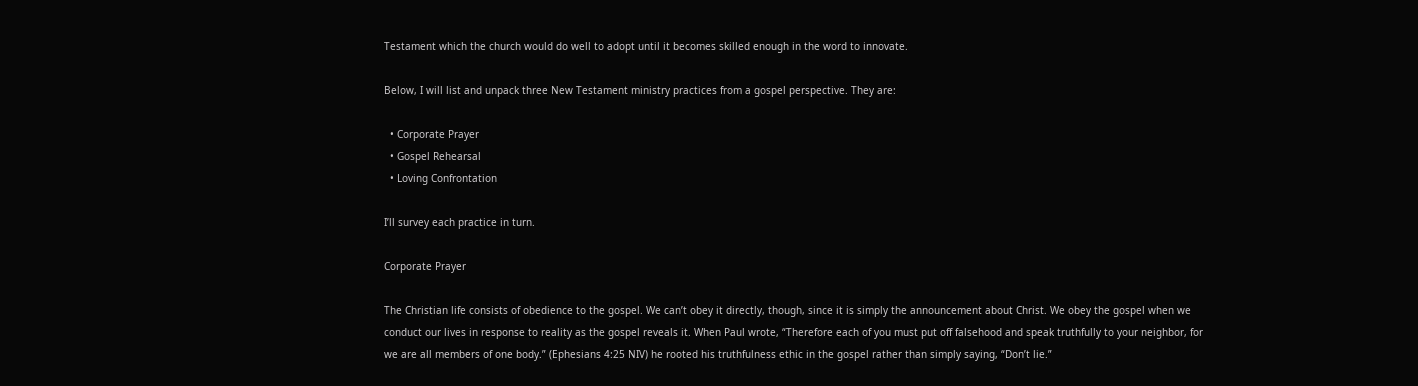Testament which the church would do well to adopt until it becomes skilled enough in the word to innovate.

Below, I will list and unpack three New Testament ministry practices from a gospel perspective. They are:

  • Corporate Prayer
  • Gospel Rehearsal
  • Loving Confrontation

I’ll survey each practice in turn.

Corporate Prayer

The Christian life consists of obedience to the gospel. We can’t obey it directly, though, since it is simply the announcement about Christ. We obey the gospel when we conduct our lives in response to reality as the gospel reveals it. When Paul wrote, “Therefore each of you must put off falsehood and speak truthfully to your neighbor, for we are all members of one body.” (Ephesians 4:25 NIV) he rooted his truthfulness ethic in the gospel rather than simply saying, “Don’t lie.”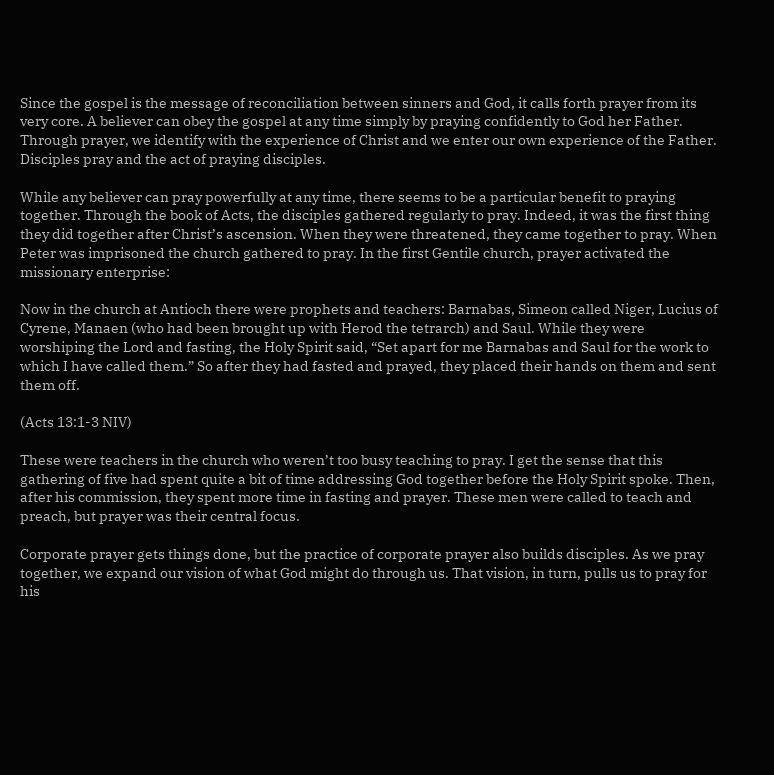Since the gospel is the message of reconciliation between sinners and God, it calls forth prayer from its very core. A believer can obey the gospel at any time simply by praying confidently to God her Father. Through prayer, we identify with the experience of Christ and we enter our own experience of the Father. Disciples pray and the act of praying disciples.

While any believer can pray powerfully at any time, there seems to be a particular benefit to praying together. Through the book of Acts, the disciples gathered regularly to pray. Indeed, it was the first thing they did together after Christ’s ascension. When they were threatened, they came together to pray. When Peter was imprisoned the church gathered to pray. In the first Gentile church, prayer activated the missionary enterprise:

Now in the church at Antioch there were prophets and teachers: Barnabas, Simeon called Niger, Lucius of Cyrene, Manaen (who had been brought up with Herod the tetrarch) and Saul. While they were worshiping the Lord and fasting, the Holy Spirit said, “Set apart for me Barnabas and Saul for the work to which I have called them.” So after they had fasted and prayed, they placed their hands on them and sent them off.

(Acts 13:1-3 NIV)

These were teachers in the church who weren’t too busy teaching to pray. I get the sense that this gathering of five had spent quite a bit of time addressing God together before the Holy Spirit spoke. Then, after his commission, they spent more time in fasting and prayer. These men were called to teach and preach, but prayer was their central focus.

Corporate prayer gets things done, but the practice of corporate prayer also builds disciples. As we pray together, we expand our vision of what God might do through us. That vision, in turn, pulls us to pray for his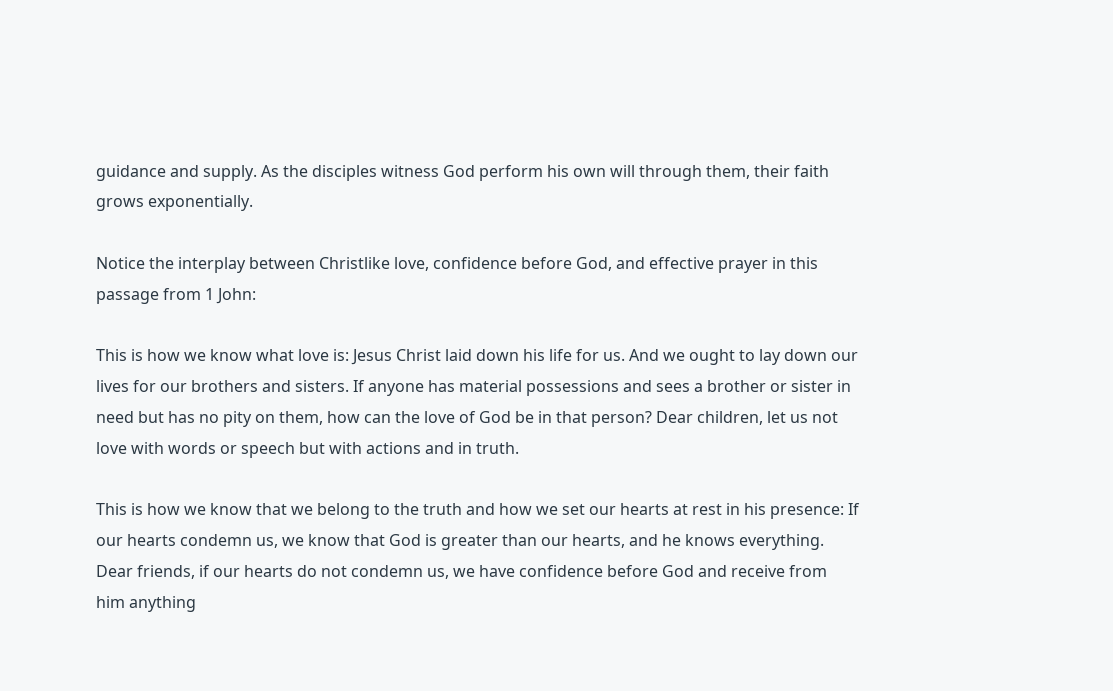guidance and supply. As the disciples witness God perform his own will through them, their faith grows exponentially.

Notice the interplay between Christlike love, confidence before God, and effective prayer in this passage from 1 John:

This is how we know what love is: Jesus Christ laid down his life for us. And we ought to lay down our lives for our brothers and sisters. If anyone has material possessions and sees a brother or sister in need but has no pity on them, how can the love of God be in that person? Dear children, let us not love with words or speech but with actions and in truth.

This is how we know that we belong to the truth and how we set our hearts at rest in his presence: If our hearts condemn us, we know that God is greater than our hearts, and he knows everything. Dear friends, if our hearts do not condemn us, we have confidence before God and receive from him anything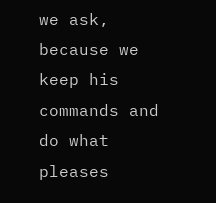we ask, because we keep his commands and do what pleases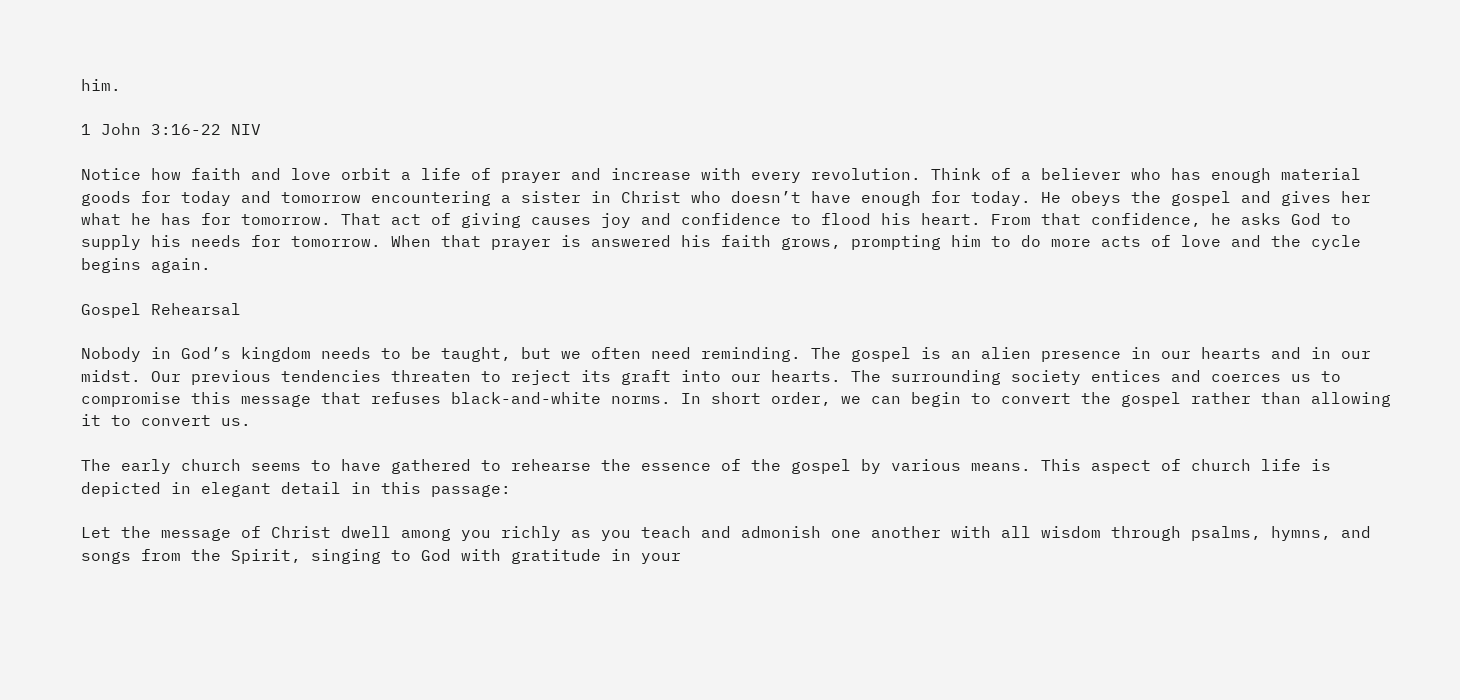him.

1 John 3:16-22 NIV

Notice how faith and love orbit a life of prayer and increase with every revolution. Think of a believer who has enough material goods for today and tomorrow encountering a sister in Christ who doesn’t have enough for today. He obeys the gospel and gives her what he has for tomorrow. That act of giving causes joy and confidence to flood his heart. From that confidence, he asks God to supply his needs for tomorrow. When that prayer is answered his faith grows, prompting him to do more acts of love and the cycle begins again.

Gospel Rehearsal

Nobody in God’s kingdom needs to be taught, but we often need reminding. The gospel is an alien presence in our hearts and in our midst. Our previous tendencies threaten to reject its graft into our hearts. The surrounding society entices and coerces us to compromise this message that refuses black-and-white norms. In short order, we can begin to convert the gospel rather than allowing it to convert us.

The early church seems to have gathered to rehearse the essence of the gospel by various means. This aspect of church life is depicted in elegant detail in this passage:

Let the message of Christ dwell among you richly as you teach and admonish one another with all wisdom through psalms, hymns, and songs from the Spirit, singing to God with gratitude in your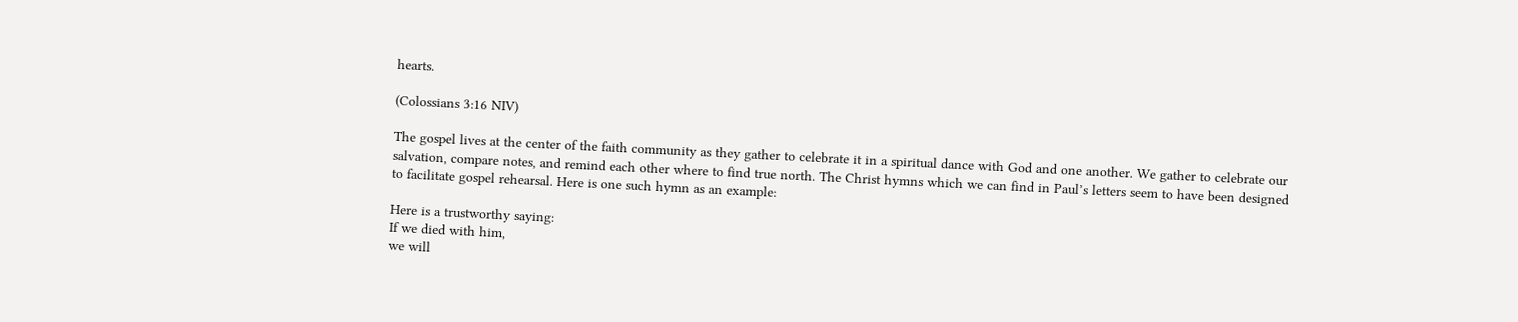hearts.

(Colossians 3:16 NIV)

The gospel lives at the center of the faith community as they gather to celebrate it in a spiritual dance with God and one another. We gather to celebrate our salvation, compare notes, and remind each other where to find true north. The Christ hymns which we can find in Paul’s letters seem to have been designed to facilitate gospel rehearsal. Here is one such hymn as an example:

Here is a trustworthy saying:
If we died with him,
we will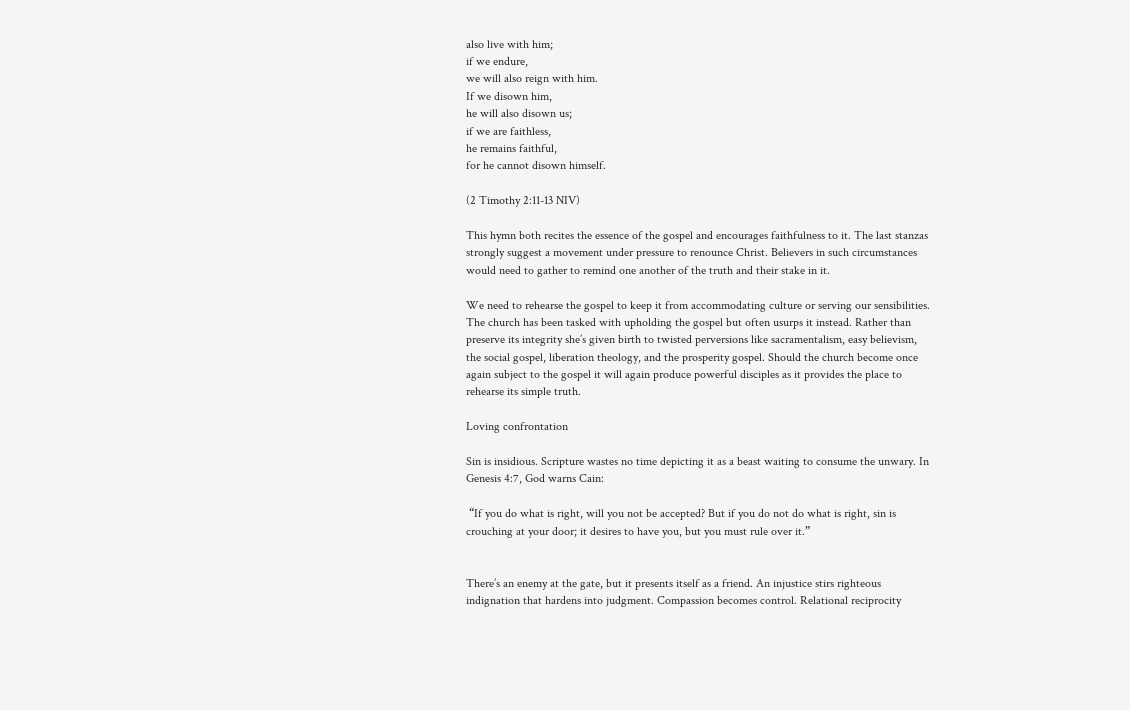also live with him;
if we endure,
we will also reign with him.
If we disown him,
he will also disown us;
if we are faithless,
he remains faithful,
for he cannot disown himself.

(2 Timothy 2:11-13 NIV)

This hymn both recites the essence of the gospel and encourages faithfulness to it. The last stanzas strongly suggest a movement under pressure to renounce Christ. Believers in such circumstances would need to gather to remind one another of the truth and their stake in it.

We need to rehearse the gospel to keep it from accommodating culture or serving our sensibilities. The church has been tasked with upholding the gospel but often usurps it instead. Rather than preserve its integrity she’s given birth to twisted perversions like sacramentalism, easy believism, the social gospel, liberation theology, and the prosperity gospel. Should the church become once again subject to the gospel it will again produce powerful disciples as it provides the place to rehearse its simple truth.

Loving confrontation

Sin is insidious. Scripture wastes no time depicting it as a beast waiting to consume the unwary. In Genesis 4:7, God warns Cain:

 “If you do what is right, will you not be accepted? But if you do not do what is right, sin is crouching at your door; it desires to have you, but you must rule over it.”


There’s an enemy at the gate, but it presents itself as a friend. An injustice stirs righteous indignation that hardens into judgment. Compassion becomes control. Relational reciprocity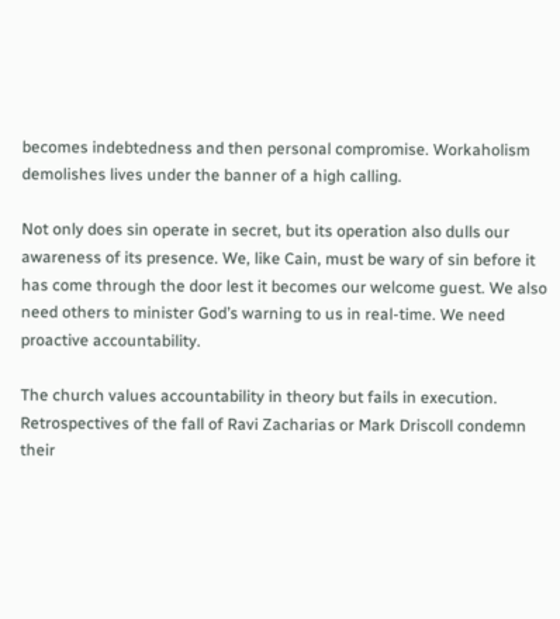becomes indebtedness and then personal compromise. Workaholism demolishes lives under the banner of a high calling.

Not only does sin operate in secret, but its operation also dulls our awareness of its presence. We, like Cain, must be wary of sin before it has come through the door lest it becomes our welcome guest. We also need others to minister God’s warning to us in real-time. We need proactive accountability.

The church values accountability in theory but fails in execution. Retrospectives of the fall of Ravi Zacharias or Mark Driscoll condemn their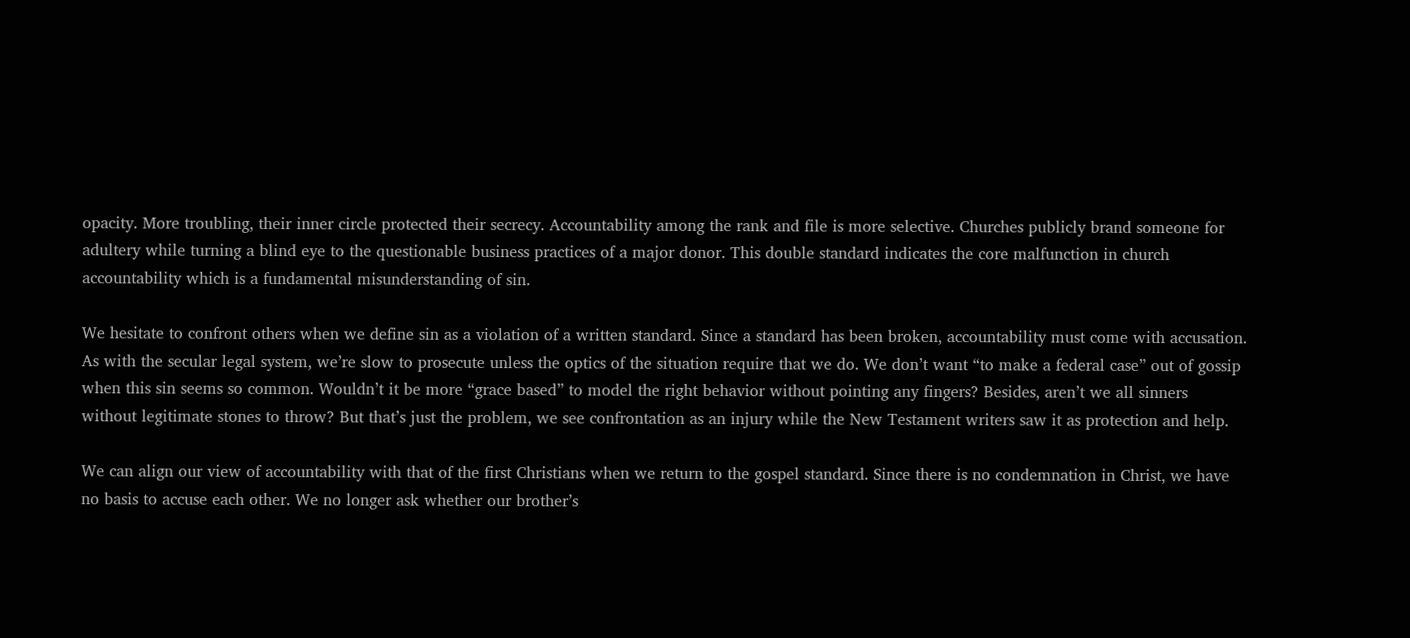opacity. More troubling, their inner circle protected their secrecy. Accountability among the rank and file is more selective. Churches publicly brand someone for adultery while turning a blind eye to the questionable business practices of a major donor. This double standard indicates the core malfunction in church accountability which is a fundamental misunderstanding of sin.

We hesitate to confront others when we define sin as a violation of a written standard. Since a standard has been broken, accountability must come with accusation. As with the secular legal system, we’re slow to prosecute unless the optics of the situation require that we do. We don’t want “to make a federal case” out of gossip when this sin seems so common. Wouldn’t it be more “grace based” to model the right behavior without pointing any fingers? Besides, aren’t we all sinners without legitimate stones to throw? But that’s just the problem, we see confrontation as an injury while the New Testament writers saw it as protection and help.

We can align our view of accountability with that of the first Christians when we return to the gospel standard. Since there is no condemnation in Christ, we have no basis to accuse each other. We no longer ask whether our brother’s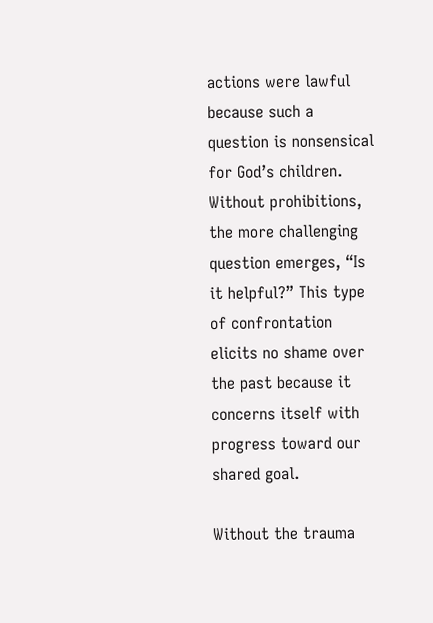actions were lawful because such a question is nonsensical for God’s children. Without prohibitions, the more challenging question emerges, “Is it helpful?” This type of confrontation elicits no shame over the past because it concerns itself with progress toward our shared goal.

Without the trauma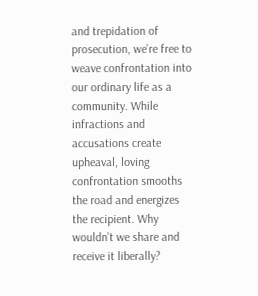and trepidation of prosecution, we’re free to weave confrontation into our ordinary life as a community. While infractions and accusations create upheaval, loving confrontation smooths the road and energizes the recipient. Why wouldn’t we share and receive it liberally?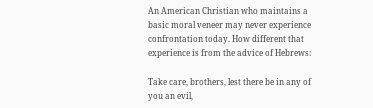An American Christian who maintains a basic moral veneer may never experience confrontation today. How different that experience is from the advice of Hebrews:

Take care, brothers, lest there be in any of you an evil,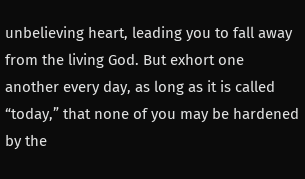unbelieving heart, leading you to fall away from the living God. But exhort one another every day, as long as it is called “today,” that none of you may be hardened by the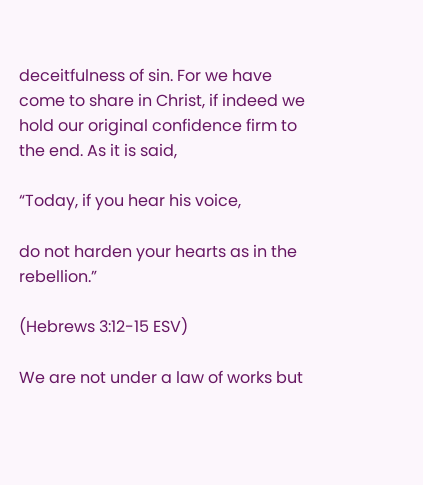deceitfulness of sin. For we have come to share in Christ, if indeed we hold our original confidence firm to the end. As it is said,

“Today, if you hear his voice,

do not harden your hearts as in the rebellion.”

(Hebrews 3:12-15 ESV)

We are not under a law of works but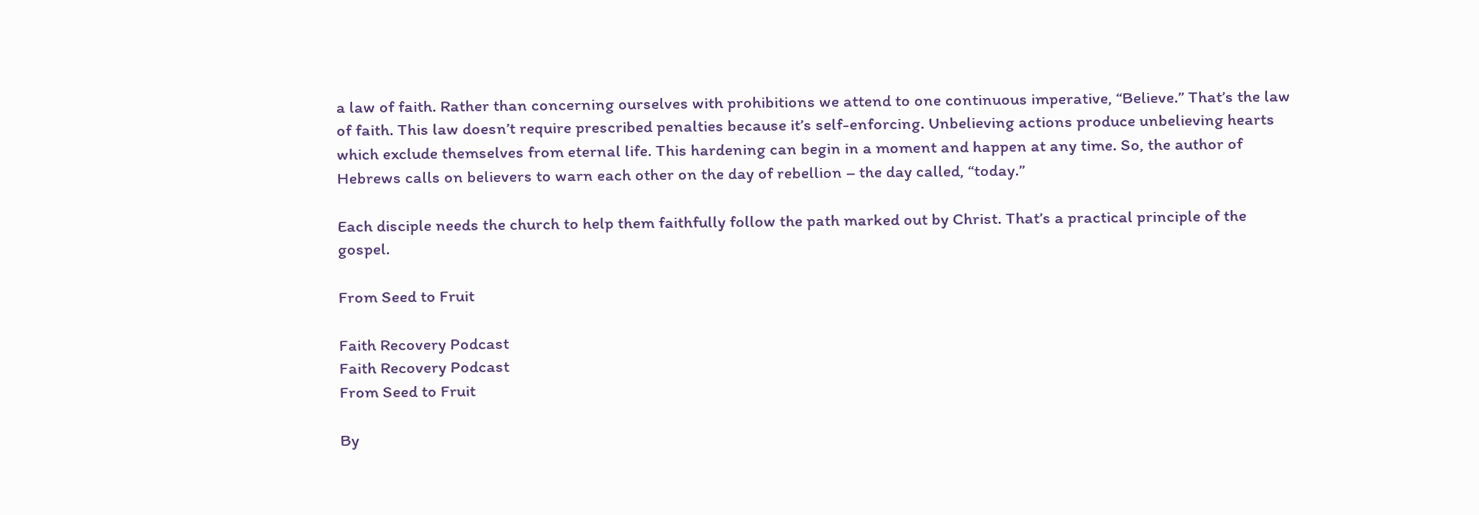a law of faith. Rather than concerning ourselves with prohibitions we attend to one continuous imperative, “Believe.” That’s the law of faith. This law doesn’t require prescribed penalties because it’s self-enforcing. Unbelieving actions produce unbelieving hearts which exclude themselves from eternal life. This hardening can begin in a moment and happen at any time. So, the author of Hebrews calls on believers to warn each other on the day of rebellion – the day called, “today.”

Each disciple needs the church to help them faithfully follow the path marked out by Christ. That’s a practical principle of the gospel.

From Seed to Fruit

Faith Recovery Podcast
Faith Recovery Podcast
From Seed to Fruit

By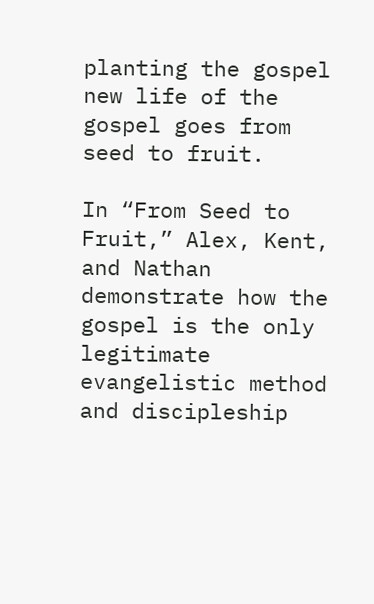planting the gospel new life of the gospel goes from seed to fruit.

In “From Seed to Fruit,” Alex, Kent, and Nathan demonstrate how the gospel is the only legitimate evangelistic method and discipleship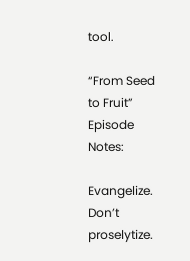tool.

“From Seed to Fruit” Episode Notes:

Evangelize. Don’t proselytize.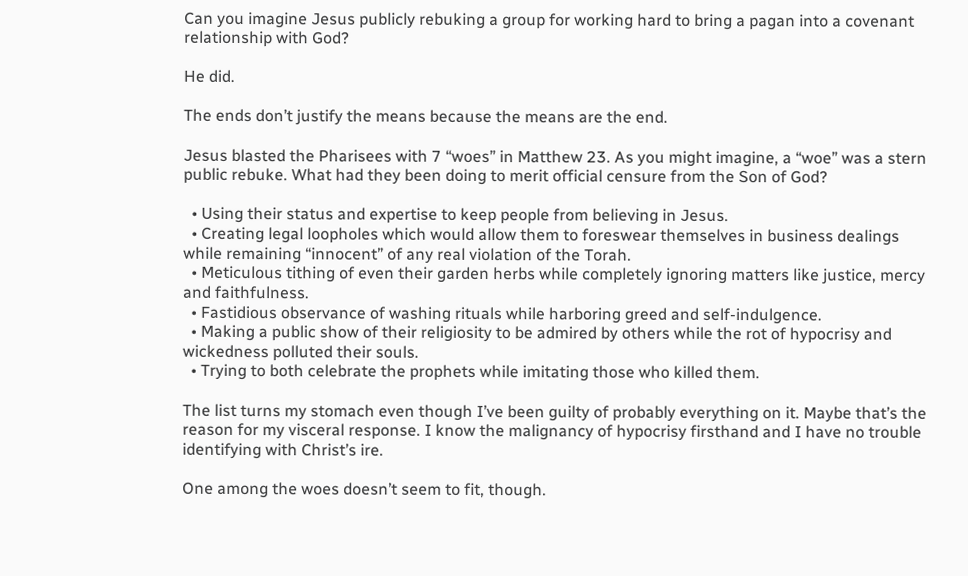Can you imagine Jesus publicly rebuking a group for working hard to bring a pagan into a covenant relationship with God?

He did.

The ends don’t justify the means because the means are the end.

Jesus blasted the Pharisees with 7 “woes” in Matthew 23. As you might imagine, a “woe” was a stern public rebuke. What had they been doing to merit official censure from the Son of God?

  • Using their status and expertise to keep people from believing in Jesus.
  • Creating legal loopholes which would allow them to foreswear themselves in business dealings while remaining “innocent” of any real violation of the Torah.
  • Meticulous tithing of even their garden herbs while completely ignoring matters like justice, mercy and faithfulness.
  • Fastidious observance of washing rituals while harboring greed and self-indulgence.
  • Making a public show of their religiosity to be admired by others while the rot of hypocrisy and wickedness polluted their souls.
  • Trying to both celebrate the prophets while imitating those who killed them.

The list turns my stomach even though I’ve been guilty of probably everything on it. Maybe that’s the reason for my visceral response. I know the malignancy of hypocrisy firsthand and I have no trouble identifying with Christ’s ire.

One among the woes doesn’t seem to fit, though.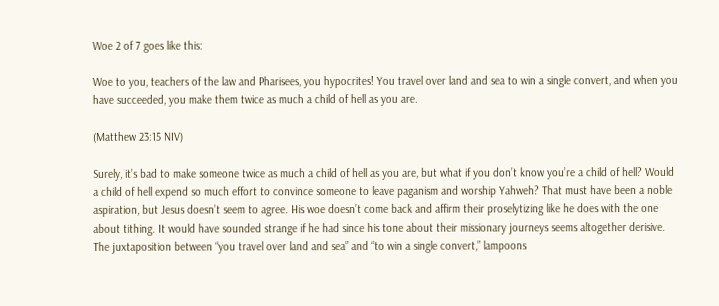Woe 2 of 7 goes like this:

Woe to you, teachers of the law and Pharisees, you hypocrites! You travel over land and sea to win a single convert, and when you have succeeded, you make them twice as much a child of hell as you are.

(Matthew 23:15 NIV)

Surely, it’s bad to make someone twice as much a child of hell as you are, but what if you don’t know you’re a child of hell? Would a child of hell expend so much effort to convince someone to leave paganism and worship Yahweh? That must have been a noble aspiration, but Jesus doesn’t seem to agree. His woe doesn’t come back and affirm their proselytizing like he does with the one about tithing. It would have sounded strange if he had since his tone about their missionary journeys seems altogether derisive. The juxtaposition between “you travel over land and sea” and “to win a single convert,” lampoons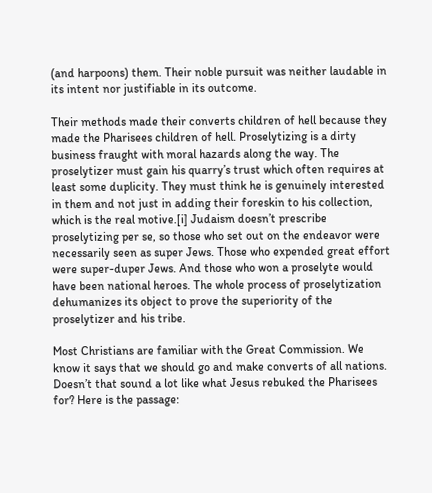(and harpoons) them. Their noble pursuit was neither laudable in its intent nor justifiable in its outcome.

Their methods made their converts children of hell because they made the Pharisees children of hell. Proselytizing is a dirty business fraught with moral hazards along the way. The proselytizer must gain his quarry’s trust which often requires at least some duplicity. They must think he is genuinely interested in them and not just in adding their foreskin to his collection, which is the real motive.[i] Judaism doesn’t prescribe proselytizing per se, so those who set out on the endeavor were necessarily seen as super Jews. Those who expended great effort were super-duper Jews. And those who won a proselyte would have been national heroes. The whole process of proselytization dehumanizes its object to prove the superiority of the proselytizer and his tribe.

Most Christians are familiar with the Great Commission. We know it says that we should go and make converts of all nations. Doesn’t that sound a lot like what Jesus rebuked the Pharisees for? Here is the passage: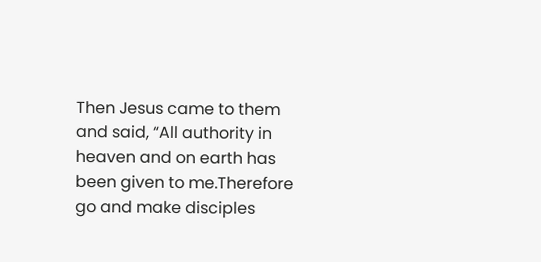Then Jesus came to them and said, “All authority in heaven and on earth has been given to me.Therefore go and make disciples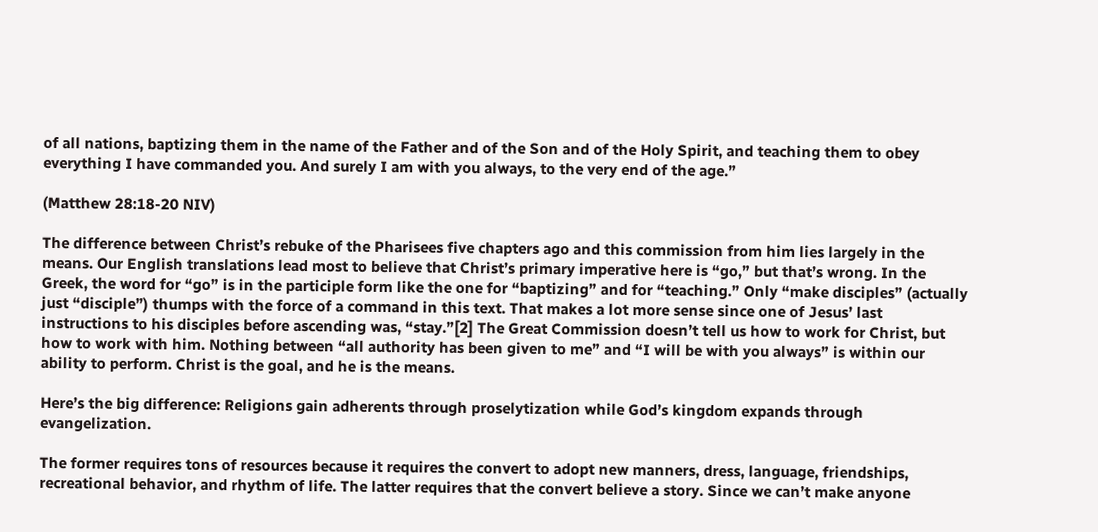of all nations, baptizing them in the name of the Father and of the Son and of the Holy Spirit, and teaching them to obey everything I have commanded you. And surely I am with you always, to the very end of the age.”

(Matthew 28:18-20 NIV)

The difference between Christ’s rebuke of the Pharisees five chapters ago and this commission from him lies largely in the means. Our English translations lead most to believe that Christ’s primary imperative here is “go,” but that’s wrong. In the Greek, the word for “go” is in the participle form like the one for “baptizing” and for “teaching.” Only “make disciples” (actually just “disciple”) thumps with the force of a command in this text. That makes a lot more sense since one of Jesus’ last instructions to his disciples before ascending was, “stay.”[2] The Great Commission doesn’t tell us how to work for Christ, but how to work with him. Nothing between “all authority has been given to me” and “I will be with you always” is within our ability to perform. Christ is the goal, and he is the means.

Here’s the big difference: Religions gain adherents through proselytization while God’s kingdom expands through evangelization.

The former requires tons of resources because it requires the convert to adopt new manners, dress, language, friendships, recreational behavior, and rhythm of life. The latter requires that the convert believe a story. Since we can’t make anyone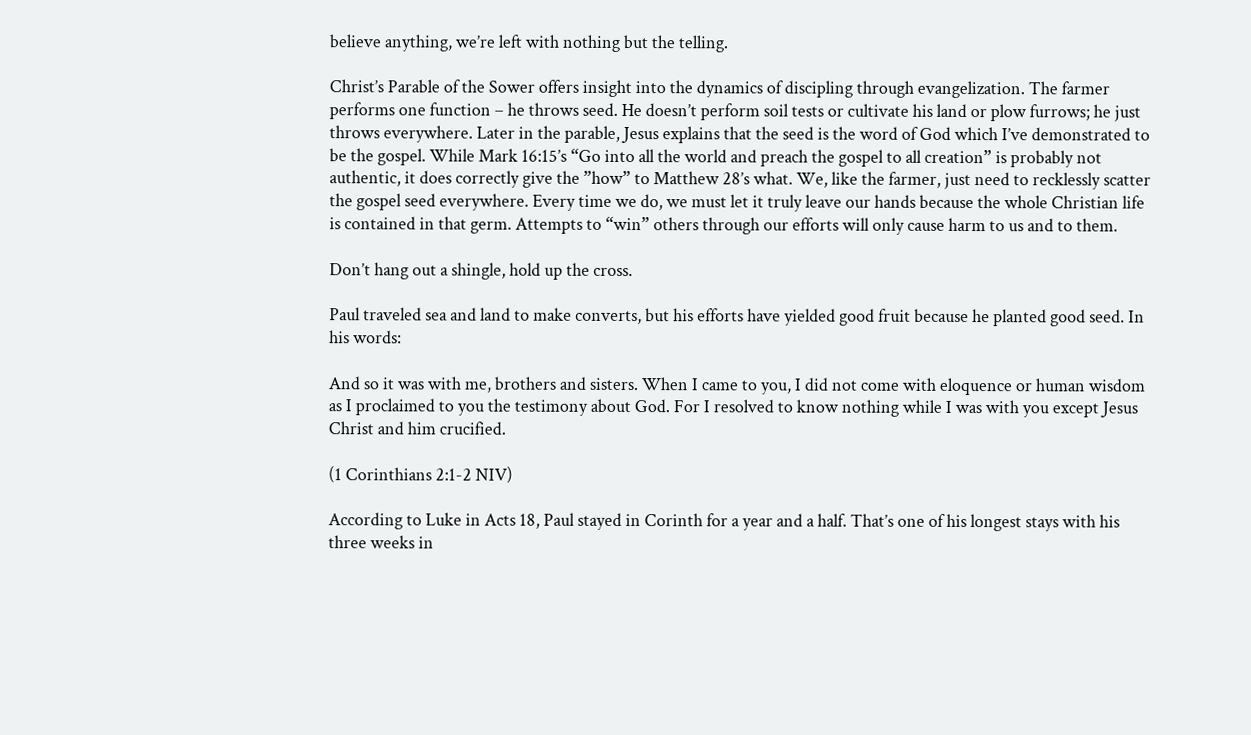believe anything, we’re left with nothing but the telling.

Christ’s Parable of the Sower offers insight into the dynamics of discipling through evangelization. The farmer performs one function – he throws seed. He doesn’t perform soil tests or cultivate his land or plow furrows; he just throws everywhere. Later in the parable, Jesus explains that the seed is the word of God which I’ve demonstrated to be the gospel. While Mark 16:15’s “Go into all the world and preach the gospel to all creation” is probably not authentic, it does correctly give the ”how” to Matthew 28’s what. We, like the farmer, just need to recklessly scatter the gospel seed everywhere. Every time we do, we must let it truly leave our hands because the whole Christian life is contained in that germ. Attempts to “win” others through our efforts will only cause harm to us and to them.

Don’t hang out a shingle, hold up the cross.

Paul traveled sea and land to make converts, but his efforts have yielded good fruit because he planted good seed. In his words:

And so it was with me, brothers and sisters. When I came to you, I did not come with eloquence or human wisdom as I proclaimed to you the testimony about God. For I resolved to know nothing while I was with you except Jesus Christ and him crucified.

(1 Corinthians 2:1-2 NIV)

According to Luke in Acts 18, Paul stayed in Corinth for a year and a half. That’s one of his longest stays with his three weeks in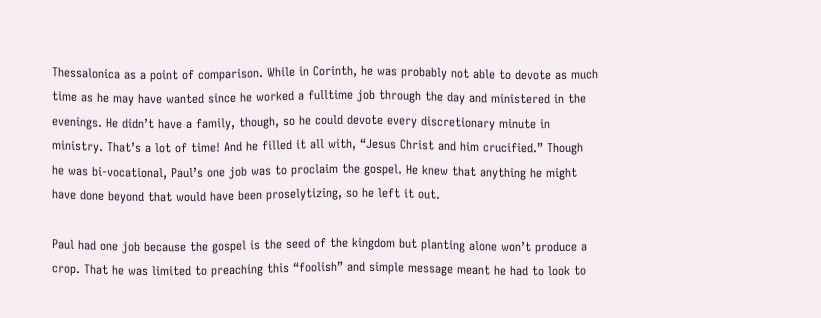Thessalonica as a point of comparison. While in Corinth, he was probably not able to devote as much time as he may have wanted since he worked a fulltime job through the day and ministered in the evenings. He didn’t have a family, though, so he could devote every discretionary minute in ministry. That’s a lot of time! And he filled it all with, “Jesus Christ and him crucified.” Though he was bi-vocational, Paul’s one job was to proclaim the gospel. He knew that anything he might have done beyond that would have been proselytizing, so he left it out.

Paul had one job because the gospel is the seed of the kingdom but planting alone won’t produce a crop. That he was limited to preaching this “foolish” and simple message meant he had to look to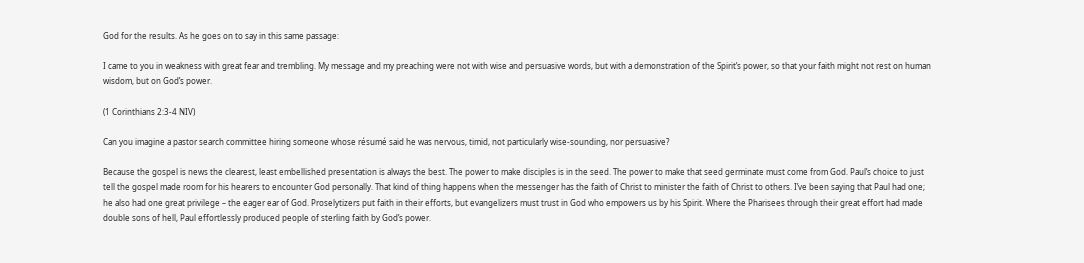God for the results. As he goes on to say in this same passage:

I came to you in weakness with great fear and trembling. My message and my preaching were not with wise and persuasive words, but with a demonstration of the Spirit’s power, so that your faith might not rest on human wisdom, but on God’s power.

(1 Corinthians 2:3-4 NIV)

Can you imagine a pastor search committee hiring someone whose résumé said he was nervous, timid, not particularly wise-sounding, nor persuasive?

Because the gospel is news the clearest, least embellished presentation is always the best. The power to make disciples is in the seed. The power to make that seed germinate must come from God. Paul’s choice to just tell the gospel made room for his hearers to encounter God personally. That kind of thing happens when the messenger has the faith of Christ to minister the faith of Christ to others. I’ve been saying that Paul had one; he also had one great privilege – the eager ear of God. Proselytizers put faith in their efforts, but evangelizers must trust in God who empowers us by his Spirit. Where the Pharisees through their great effort had made double sons of hell, Paul effortlessly produced people of sterling faith by God’s power.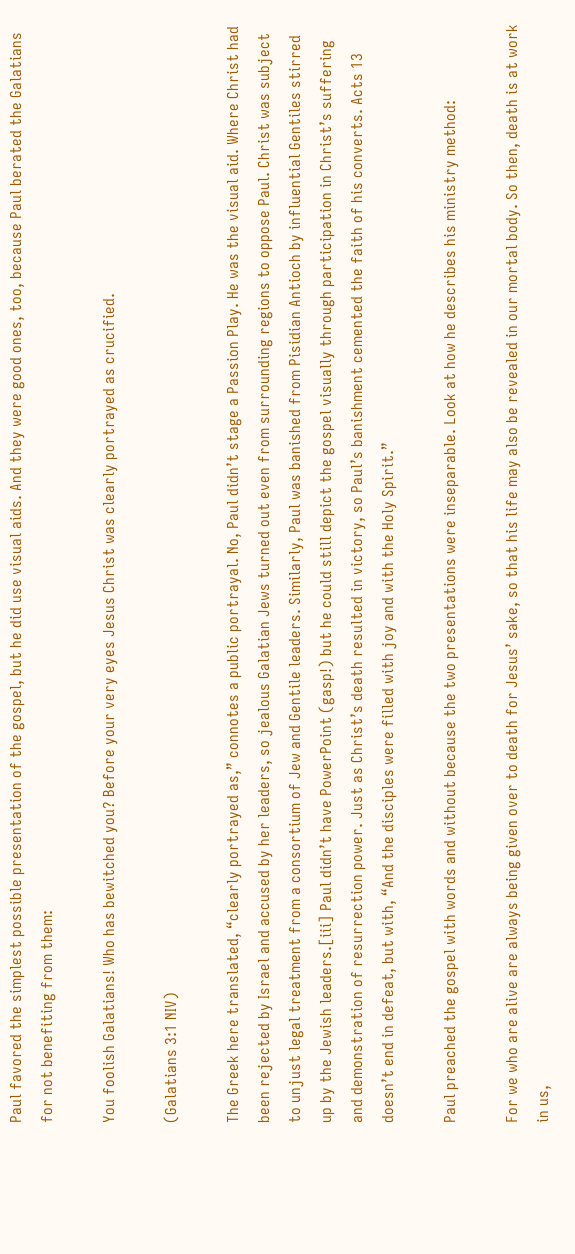Paul favored the simplest possible presentation of the gospel, but he did use visual aids. And they were good ones, too, because Paul berated the Galatians for not benefiting from them:

You foolish Galatians! Who has bewitched you? Before your very eyes Jesus Christ was clearly portrayed as crucified.

(Galatians 3:1 NIV)

The Greek here translated, “clearly portrayed as,” connotes a public portrayal. No, Paul didn’t stage a Passion Play. He was the visual aid. Where Christ had been rejected by Israel and accused by her leaders, so jealous Galatian Jews turned out even from surrounding regions to oppose Paul. Christ was subject to unjust legal treatment from a consortium of Jew and Gentile leaders. Similarly, Paul was banished from Pisidian Antioch by influential Gentiles stirred up by the Jewish leaders.[iii] Paul didn’t have PowerPoint (gasp!) but he could still depict the gospel visually through participation in Christ’s suffering and demonstration of resurrection power. Just as Christ’s death resulted in victory, so Paul’s banishment cemented the faith of his converts. Acts 13 doesn’t end in defeat, but with, “And the disciples were filled with joy and with the Holy Spirit.”

Paul preached the gospel with words and without because the two presentations were inseparable. Look at how he describes his ministry method:

For we who are alive are always being given over to death for Jesus’ sake, so that his life may also be revealed in our mortal body. So then, death is at work in us,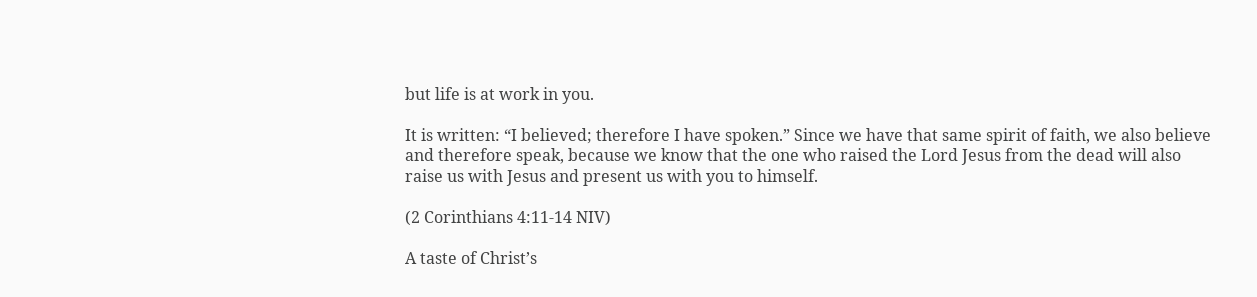but life is at work in you.

It is written: “I believed; therefore I have spoken.” Since we have that same spirit of faith, we also believe and therefore speak, because we know that the one who raised the Lord Jesus from the dead will also raise us with Jesus and present us with you to himself.

(2 Corinthians 4:11-14 NIV)

A taste of Christ’s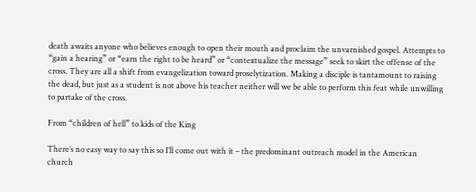death awaits anyone who believes enough to open their mouth and proclaim the unvarnished gospel. Attempts to “gain a hearing” or “earn the right to be heard” or “contextualize the message” seek to skirt the offense of the cross. They are all a shift from evangelization toward proselytization. Making a disciple is tantamount to raising the dead, but just as a student is not above his teacher neither will we be able to perform this feat while unwilling to partake of the cross.

From “children of hell” to kids of the King

There’s no easy way to say this so I’ll come out with it – the predominant outreach model in the American church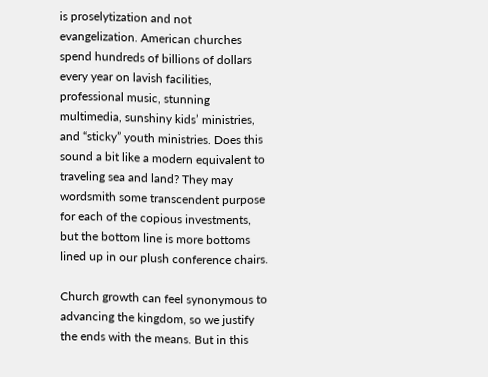is proselytization and not evangelization. American churches spend hundreds of billions of dollars every year on lavish facilities, professional music, stunning multimedia, sunshiny kids’ ministries, and “sticky” youth ministries. Does this sound a bit like a modern equivalent to traveling sea and land? They may wordsmith some transcendent purpose for each of the copious investments, but the bottom line is more bottoms lined up in our plush conference chairs.

Church growth can feel synonymous to advancing the kingdom, so we justify the ends with the means. But in this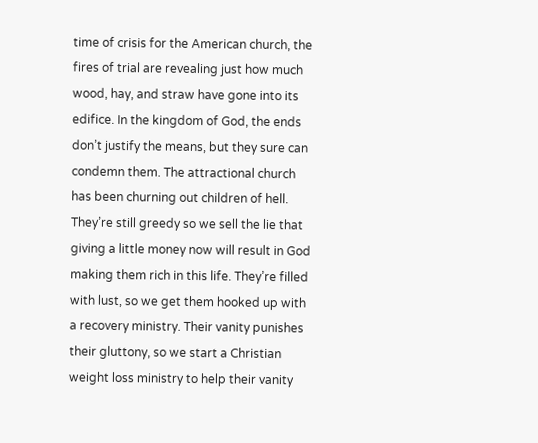time of crisis for the American church, the fires of trial are revealing just how much wood, hay, and straw have gone into its edifice. In the kingdom of God, the ends don’t justify the means, but they sure can condemn them. The attractional church has been churning out children of hell. They’re still greedy so we sell the lie that giving a little money now will result in God making them rich in this life. They’re filled with lust, so we get them hooked up with a recovery ministry. Their vanity punishes their gluttony, so we start a Christian weight loss ministry to help their vanity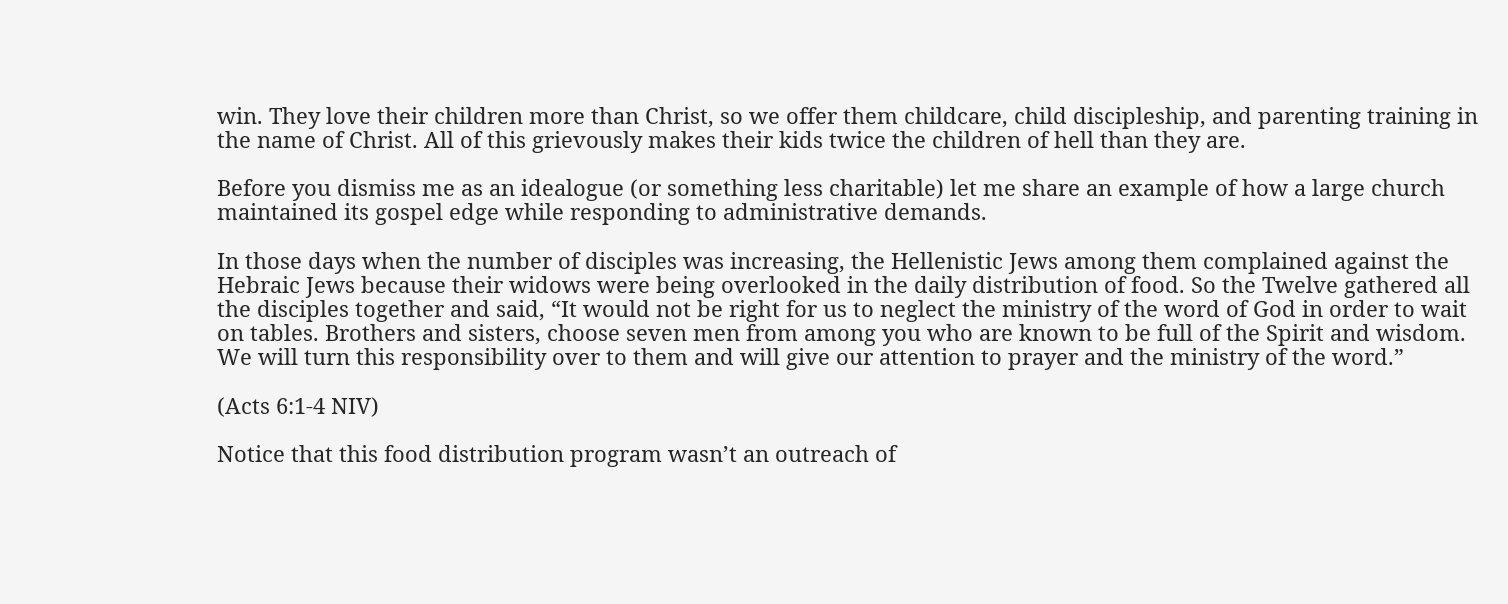win. They love their children more than Christ, so we offer them childcare, child discipleship, and parenting training in the name of Christ. All of this grievously makes their kids twice the children of hell than they are.

Before you dismiss me as an idealogue (or something less charitable) let me share an example of how a large church maintained its gospel edge while responding to administrative demands.

In those days when the number of disciples was increasing, the Hellenistic Jews among them complained against the Hebraic Jews because their widows were being overlooked in the daily distribution of food. So the Twelve gathered all the disciples together and said, “It would not be right for us to neglect the ministry of the word of God in order to wait on tables. Brothers and sisters, choose seven men from among you who are known to be full of the Spirit and wisdom. We will turn this responsibility over to them and will give our attention to prayer and the ministry of the word.”

(Acts 6:1-4 NIV)

Notice that this food distribution program wasn’t an outreach of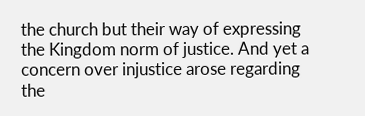the church but their way of expressing the Kingdom norm of justice. And yet a concern over injustice arose regarding the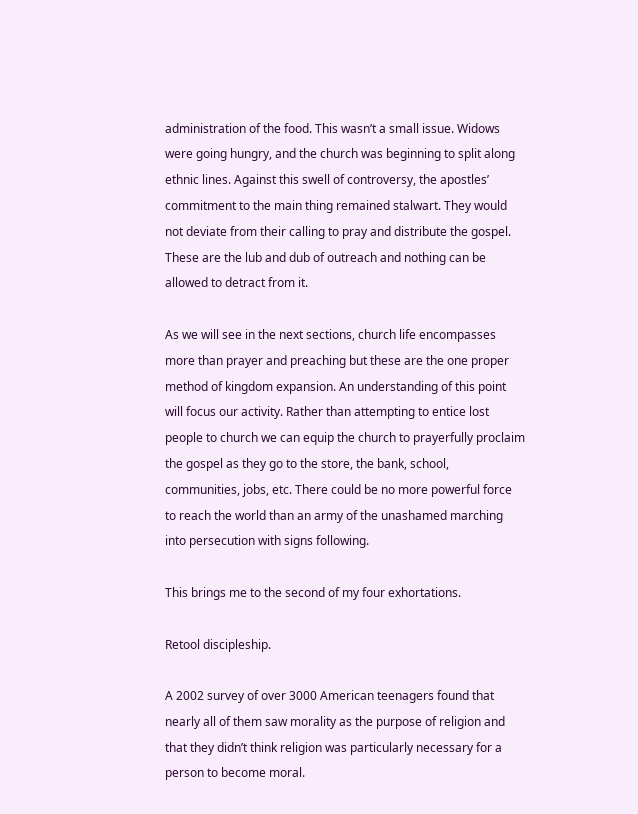administration of the food. This wasn’t a small issue. Widows were going hungry, and the church was beginning to split along ethnic lines. Against this swell of controversy, the apostles’ commitment to the main thing remained stalwart. They would not deviate from their calling to pray and distribute the gospel. These are the lub and dub of outreach and nothing can be allowed to detract from it.

As we will see in the next sections, church life encompasses more than prayer and preaching but these are the one proper method of kingdom expansion. An understanding of this point will focus our activity. Rather than attempting to entice lost people to church we can equip the church to prayerfully proclaim the gospel as they go to the store, the bank, school, communities, jobs, etc. There could be no more powerful force to reach the world than an army of the unashamed marching into persecution with signs following.

This brings me to the second of my four exhortations.

Retool discipleship.

A 2002 survey of over 3000 American teenagers found that nearly all of them saw morality as the purpose of religion and that they didn’t think religion was particularly necessary for a person to become moral.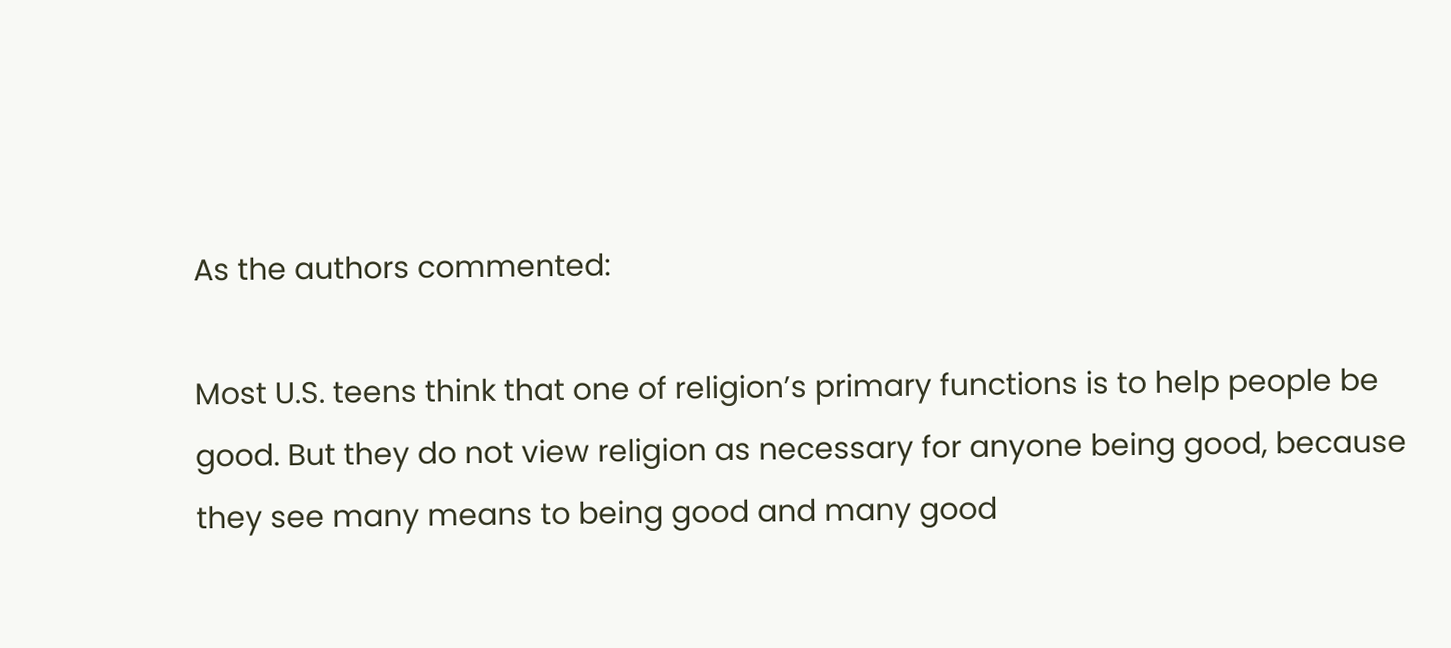As the authors commented:

Most U.S. teens think that one of religion’s primary functions is to help people be good. But they do not view religion as necessary for anyone being good, because they see many means to being good and many good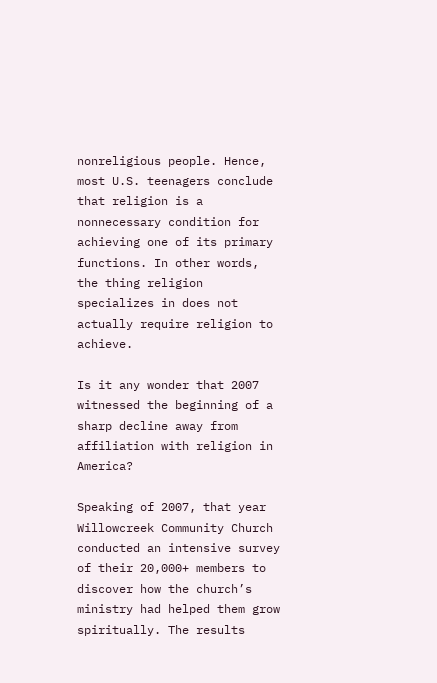nonreligious people. Hence, most U.S. teenagers conclude that religion is a nonnecessary condition for achieving one of its primary functions. In other words, the thing religion specializes in does not actually require religion to achieve.

Is it any wonder that 2007 witnessed the beginning of a sharp decline away from affiliation with religion in America?

Speaking of 2007, that year Willowcreek Community Church conducted an intensive survey of their 20,000+ members to discover how the church’s ministry had helped them grow spiritually. The results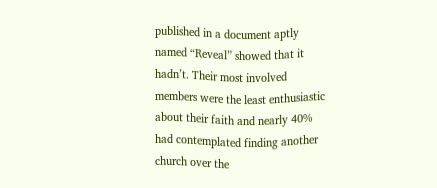published in a document aptly named “Reveal” showed that it hadn’t. Their most involved members were the least enthusiastic about their faith and nearly 40% had contemplated finding another church over the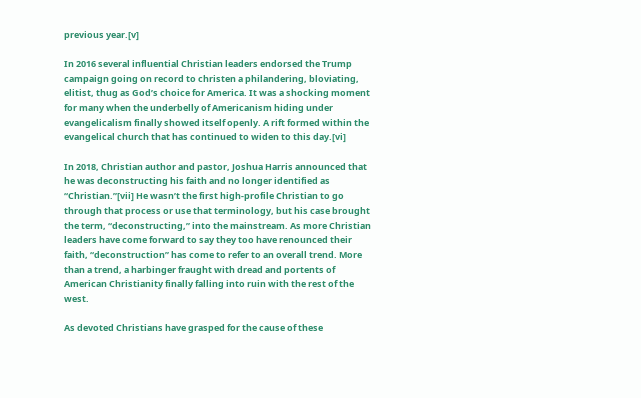previous year.[v]

In 2016 several influential Christian leaders endorsed the Trump campaign going on record to christen a philandering, bloviating, elitist, thug as God’s choice for America. It was a shocking moment for many when the underbelly of Americanism hiding under evangelicalism finally showed itself openly. A rift formed within the evangelical church that has continued to widen to this day.[vi]

In 2018, Christian author and pastor, Joshua Harris announced that he was deconstructing his faith and no longer identified as “Christian.”[vii] He wasn’t the first high-profile Christian to go through that process or use that terminology, but his case brought the term, “deconstructing,” into the mainstream. As more Christian leaders have come forward to say they too have renounced their faith, “deconstruction” has come to refer to an overall trend. More than a trend, a harbinger fraught with dread and portents of American Christianity finally falling into ruin with the rest of the west.

As devoted Christians have grasped for the cause of these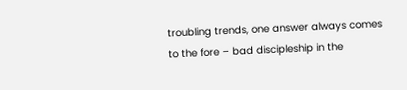troubling trends, one answer always comes to the fore – bad discipleship in the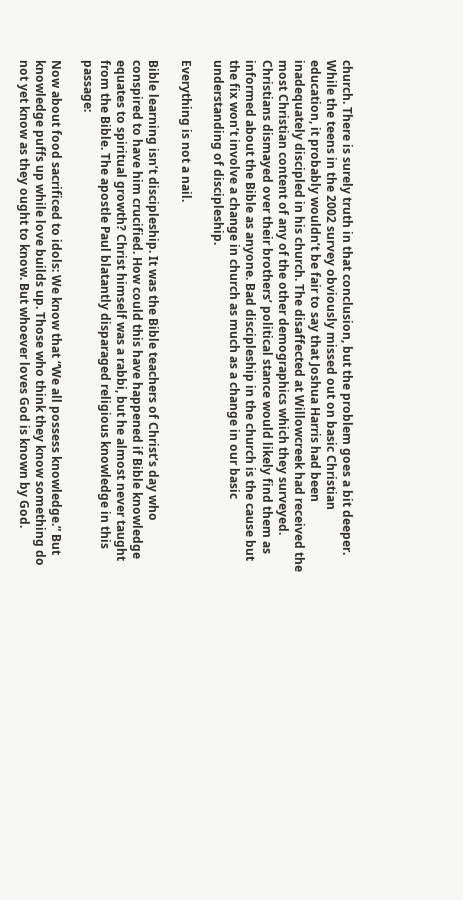church. There is surely truth in that conclusion, but the problem goes a bit deeper. While the teens in the 2002 survey obviously missed out on basic Christian education, it probably wouldn’t be fair to say that Joshua Harris had been inadequately discipled in his church. The disaffected at Willowcreek had received the most Christian content of any of the other demographics which they surveyed. Christians dismayed over their brothers’ political stance would likely find them as informed about the Bible as anyone. Bad discipleship in the church is the cause but the fix won’t involve a change in church as much as a change in our basic understanding of discipleship.

Everything is not a nail.

Bible learning isn’t discipleship. It was the Bible teachers of Christ’s day who conspired to have him crucified. How could this have happened if Bible knowledge equates to spiritual growth? Christ himself was a rabbi, but he almost never taught from the Bible. The apostle Paul blatantly disparaged religious knowledge in this passage:

Now about food sacrificed to idols: We know that “We all possess knowledge.” But knowledge puffs up while love builds up. Those who think they know something do not yet know as they ought to know. But whoever loves God is known by God.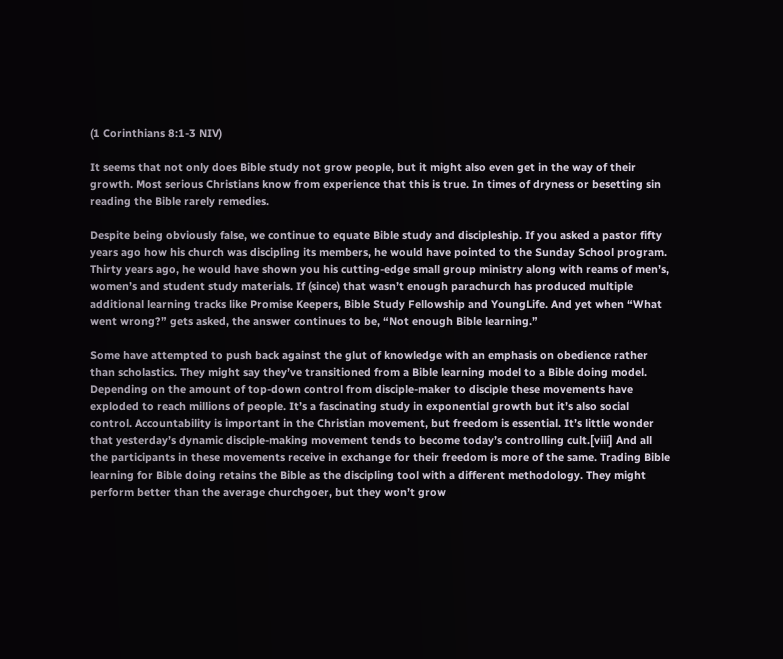(1 Corinthians 8:1-3 NIV)

It seems that not only does Bible study not grow people, but it might also even get in the way of their growth. Most serious Christians know from experience that this is true. In times of dryness or besetting sin reading the Bible rarely remedies.

Despite being obviously false, we continue to equate Bible study and discipleship. If you asked a pastor fifty years ago how his church was discipling its members, he would have pointed to the Sunday School program. Thirty years ago, he would have shown you his cutting-edge small group ministry along with reams of men’s, women’s and student study materials. If (since) that wasn’t enough parachurch has produced multiple additional learning tracks like Promise Keepers, Bible Study Fellowship and YoungLife. And yet when “What went wrong?” gets asked, the answer continues to be, “Not enough Bible learning.”

Some have attempted to push back against the glut of knowledge with an emphasis on obedience rather than scholastics. They might say they’ve transitioned from a Bible learning model to a Bible doing model. Depending on the amount of top-down control from disciple-maker to disciple these movements have exploded to reach millions of people. It’s a fascinating study in exponential growth but it’s also social control. Accountability is important in the Christian movement, but freedom is essential. It’s little wonder that yesterday’s dynamic disciple-making movement tends to become today’s controlling cult.[viii] And all the participants in these movements receive in exchange for their freedom is more of the same. Trading Bible learning for Bible doing retains the Bible as the discipling tool with a different methodology. They might perform better than the average churchgoer, but they won’t grow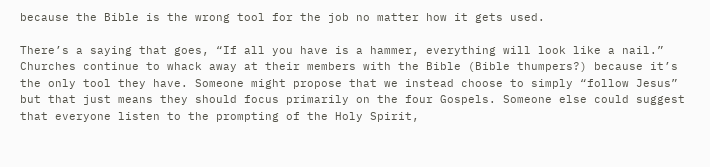because the Bible is the wrong tool for the job no matter how it gets used.

There’s a saying that goes, “If all you have is a hammer, everything will look like a nail.” Churches continue to whack away at their members with the Bible (Bible thumpers?) because it’s the only tool they have. Someone might propose that we instead choose to simply “follow Jesus” but that just means they should focus primarily on the four Gospels. Someone else could suggest that everyone listen to the prompting of the Holy Spirit,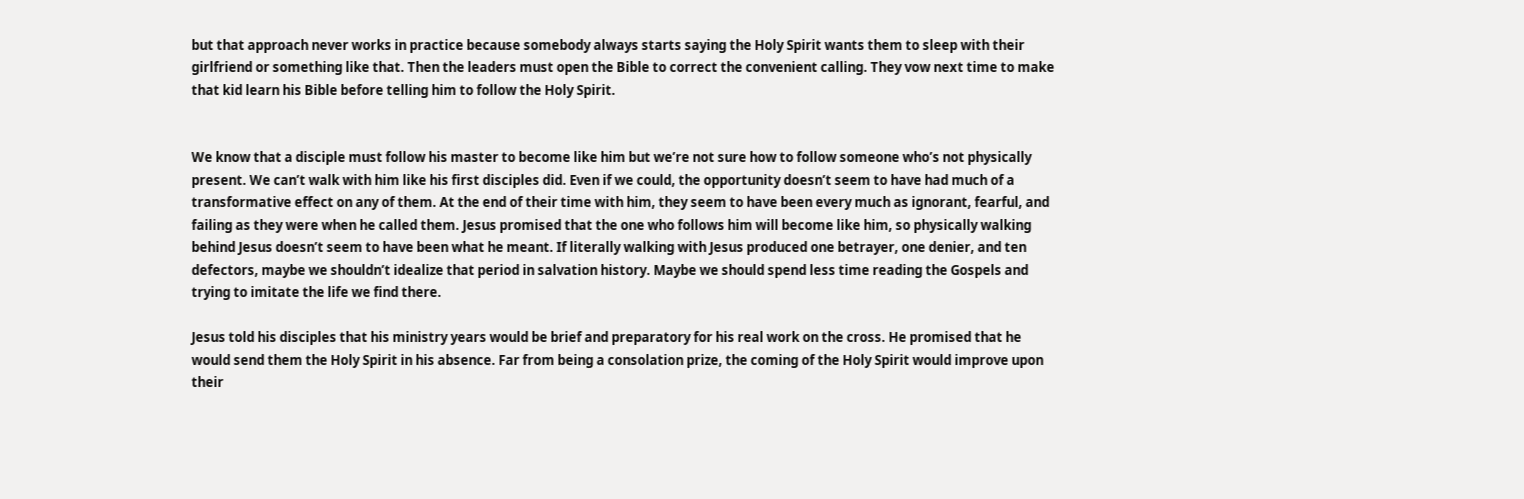but that approach never works in practice because somebody always starts saying the Holy Spirit wants them to sleep with their girlfriend or something like that. Then the leaders must open the Bible to correct the convenient calling. They vow next time to make that kid learn his Bible before telling him to follow the Holy Spirit.


We know that a disciple must follow his master to become like him but we’re not sure how to follow someone who’s not physically present. We can’t walk with him like his first disciples did. Even if we could, the opportunity doesn’t seem to have had much of a transformative effect on any of them. At the end of their time with him, they seem to have been every much as ignorant, fearful, and failing as they were when he called them. Jesus promised that the one who follows him will become like him, so physically walking behind Jesus doesn’t seem to have been what he meant. If literally walking with Jesus produced one betrayer, one denier, and ten defectors, maybe we shouldn’t idealize that period in salvation history. Maybe we should spend less time reading the Gospels and trying to imitate the life we find there.

Jesus told his disciples that his ministry years would be brief and preparatory for his real work on the cross. He promised that he would send them the Holy Spirit in his absence. Far from being a consolation prize, the coming of the Holy Spirit would improve upon their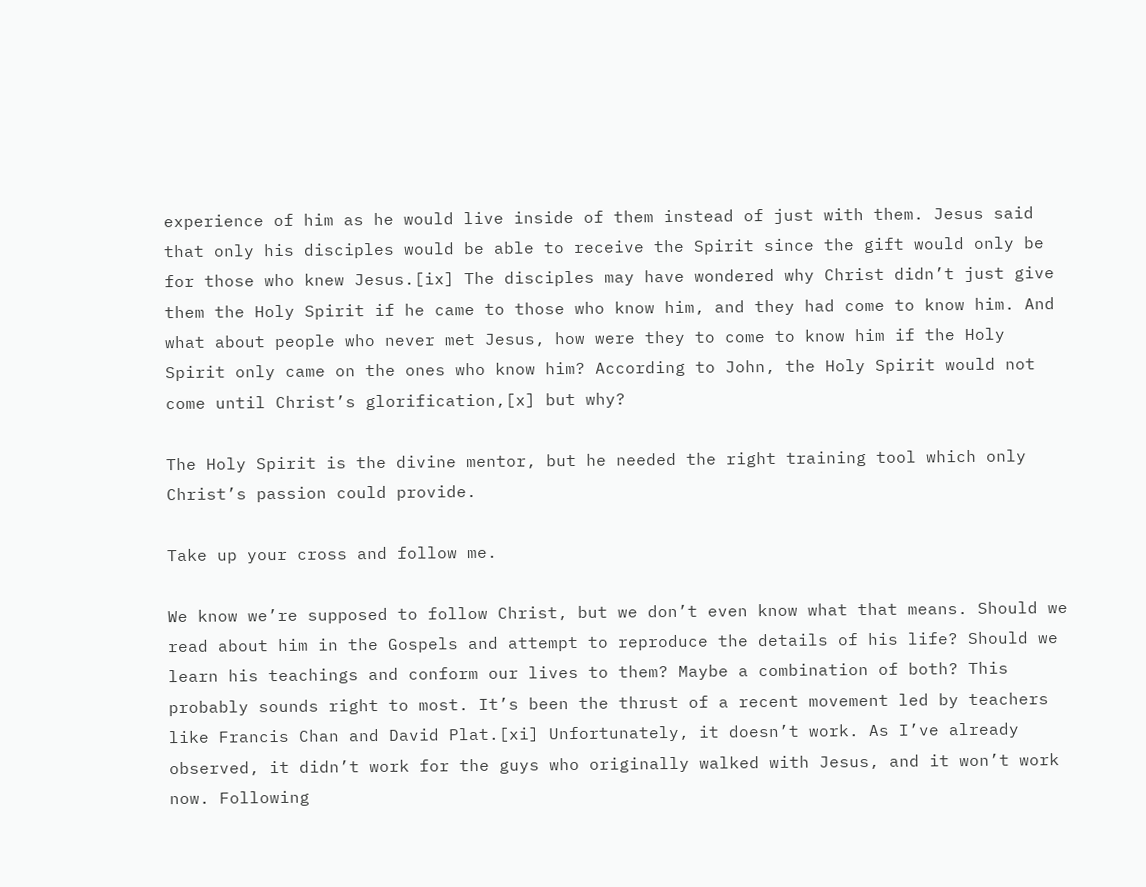experience of him as he would live inside of them instead of just with them. Jesus said that only his disciples would be able to receive the Spirit since the gift would only be for those who knew Jesus.[ix] The disciples may have wondered why Christ didn’t just give them the Holy Spirit if he came to those who know him, and they had come to know him. And what about people who never met Jesus, how were they to come to know him if the Holy Spirit only came on the ones who know him? According to John, the Holy Spirit would not come until Christ’s glorification,[x] but why?

The Holy Spirit is the divine mentor, but he needed the right training tool which only Christ’s passion could provide.

Take up your cross and follow me.

We know we’re supposed to follow Christ, but we don’t even know what that means. Should we read about him in the Gospels and attempt to reproduce the details of his life? Should we learn his teachings and conform our lives to them? Maybe a combination of both? This probably sounds right to most. It’s been the thrust of a recent movement led by teachers like Francis Chan and David Plat.[xi] Unfortunately, it doesn’t work. As I’ve already observed, it didn’t work for the guys who originally walked with Jesus, and it won’t work now. Following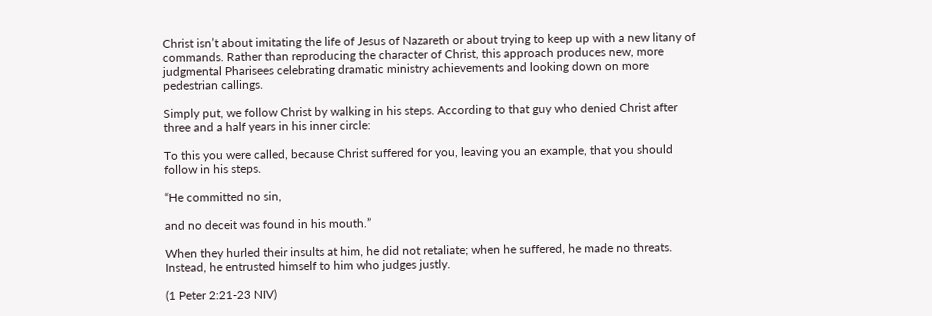Christ isn’t about imitating the life of Jesus of Nazareth or about trying to keep up with a new litany of commands. Rather than reproducing the character of Christ, this approach produces new, more judgmental Pharisees celebrating dramatic ministry achievements and looking down on more pedestrian callings.

Simply put, we follow Christ by walking in his steps. According to that guy who denied Christ after three and a half years in his inner circle:

To this you were called, because Christ suffered for you, leaving you an example, that you should follow in his steps.

“He committed no sin,

and no deceit was found in his mouth.”

When they hurled their insults at him, he did not retaliate; when he suffered, he made no threats. Instead, he entrusted himself to him who judges justly.

(1 Peter 2:21-23 NIV)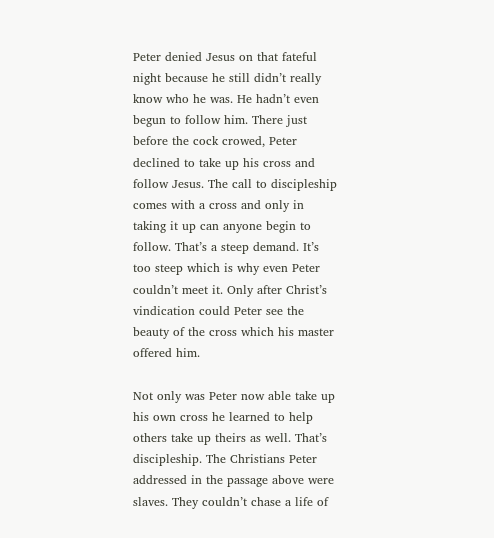Peter denied Jesus on that fateful night because he still didn’t really know who he was. He hadn’t even begun to follow him. There just before the cock crowed, Peter declined to take up his cross and follow Jesus. The call to discipleship comes with a cross and only in taking it up can anyone begin to follow. That’s a steep demand. It’s too steep which is why even Peter couldn’t meet it. Only after Christ’s vindication could Peter see the beauty of the cross which his master offered him.

Not only was Peter now able take up his own cross he learned to help others take up theirs as well. That’s discipleship. The Christians Peter addressed in the passage above were slaves. They couldn’t chase a life of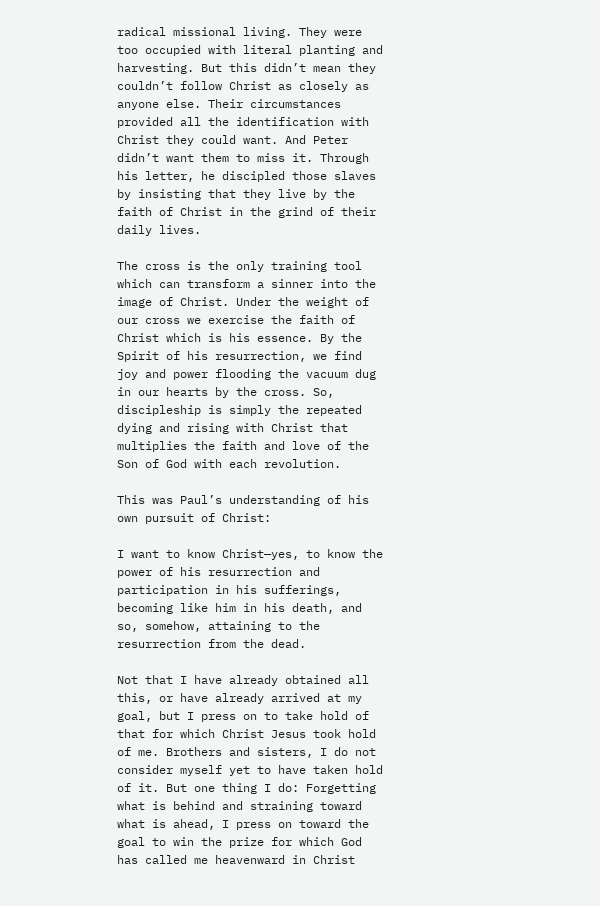radical missional living. They were too occupied with literal planting and harvesting. But this didn’t mean they couldn’t follow Christ as closely as anyone else. Their circumstances provided all the identification with Christ they could want. And Peter didn’t want them to miss it. Through his letter, he discipled those slaves by insisting that they live by the faith of Christ in the grind of their daily lives.

The cross is the only training tool which can transform a sinner into the image of Christ. Under the weight of our cross we exercise the faith of Christ which is his essence. By the Spirit of his resurrection, we find joy and power flooding the vacuum dug in our hearts by the cross. So, discipleship is simply the repeated dying and rising with Christ that multiplies the faith and love of the Son of God with each revolution.

This was Paul’s understanding of his own pursuit of Christ:

I want to know Christ—yes, to know the power of his resurrection and participation in his sufferings, becoming like him in his death, and so, somehow, attaining to the resurrection from the dead.

Not that I have already obtained all this, or have already arrived at my goal, but I press on to take hold of that for which Christ Jesus took hold of me. Brothers and sisters, I do not consider myself yet to have taken hold of it. But one thing I do: Forgetting what is behind and straining toward what is ahead, I press on toward the goal to win the prize for which God has called me heavenward in Christ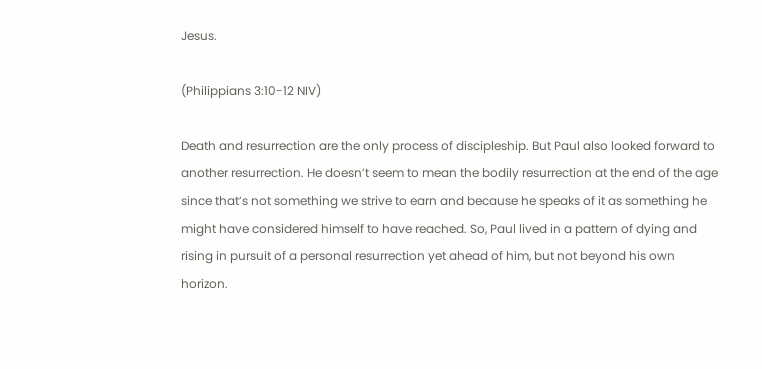Jesus.

(Philippians 3:10-12 NIV)

Death and resurrection are the only process of discipleship. But Paul also looked forward to another resurrection. He doesn’t seem to mean the bodily resurrection at the end of the age since that’s not something we strive to earn and because he speaks of it as something he might have considered himself to have reached. So, Paul lived in a pattern of dying and rising in pursuit of a personal resurrection yet ahead of him, but not beyond his own horizon.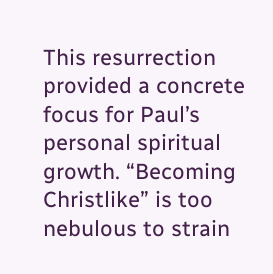This resurrection provided a concrete focus for Paul’s personal spiritual growth. “Becoming Christlike” is too nebulous to strain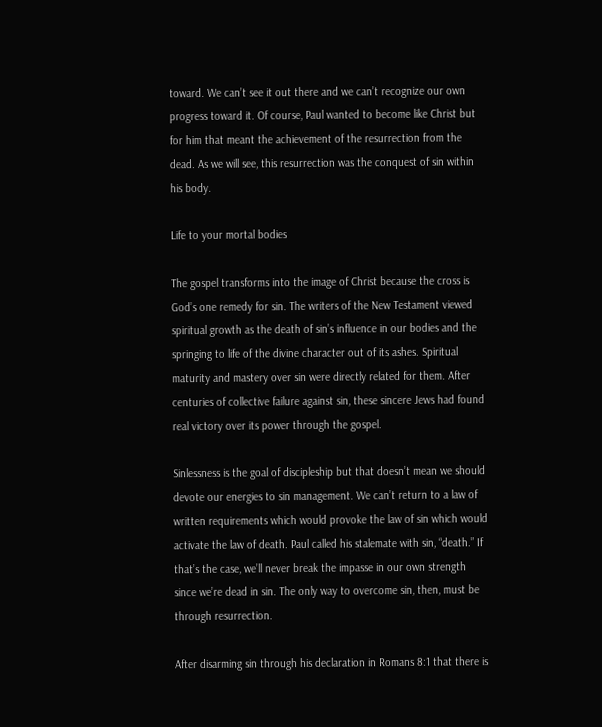toward. We can’t see it out there and we can’t recognize our own progress toward it. Of course, Paul wanted to become like Christ but for him that meant the achievement of the resurrection from the dead. As we will see, this resurrection was the conquest of sin within his body.

Life to your mortal bodies

The gospel transforms into the image of Christ because the cross is God’s one remedy for sin. The writers of the New Testament viewed spiritual growth as the death of sin’s influence in our bodies and the springing to life of the divine character out of its ashes. Spiritual maturity and mastery over sin were directly related for them. After centuries of collective failure against sin, these sincere Jews had found real victory over its power through the gospel.

Sinlessness is the goal of discipleship but that doesn’t mean we should devote our energies to sin management. We can’t return to a law of written requirements which would provoke the law of sin which would activate the law of death. Paul called his stalemate with sin, “death.” If that’s the case, we’ll never break the impasse in our own strength since we’re dead in sin. The only way to overcome sin, then, must be through resurrection.

After disarming sin through his declaration in Romans 8:1 that there is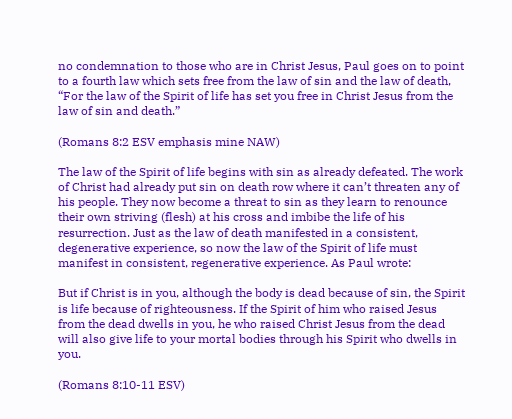no condemnation to those who are in Christ Jesus, Paul goes on to point to a fourth law which sets free from the law of sin and the law of death, “For the law of the Spirit of life has set you free in Christ Jesus from the law of sin and death.”

(Romans 8:2 ESV emphasis mine NAW)

The law of the Spirit of life begins with sin as already defeated. The work of Christ had already put sin on death row where it can’t threaten any of his people. They now become a threat to sin as they learn to renounce their own striving (flesh) at his cross and imbibe the life of his resurrection. Just as the law of death manifested in a consistent, degenerative experience, so now the law of the Spirit of life must manifest in consistent, regenerative experience. As Paul wrote:

But if Christ is in you, although the body is dead because of sin, the Spirit is life because of righteousness. If the Spirit of him who raised Jesus from the dead dwells in you, he who raised Christ Jesus from the dead will also give life to your mortal bodies through his Spirit who dwells in you.

(Romans 8:10-11 ESV)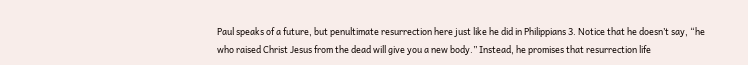Paul speaks of a future, but penultimate resurrection here just like he did in Philippians 3. Notice that he doesn’t say, “he who raised Christ Jesus from the dead will give you a new body.” Instead, he promises that resurrection life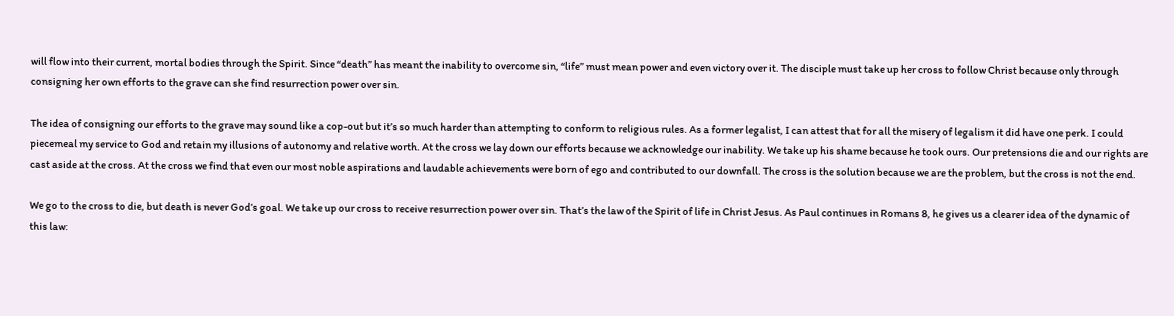will flow into their current, mortal bodies through the Spirit. Since “death” has meant the inability to overcome sin, “life” must mean power and even victory over it. The disciple must take up her cross to follow Christ because only through consigning her own efforts to the grave can she find resurrection power over sin.

The idea of consigning our efforts to the grave may sound like a cop-out but it’s so much harder than attempting to conform to religious rules. As a former legalist, I can attest that for all the misery of legalism it did have one perk. I could piecemeal my service to God and retain my illusions of autonomy and relative worth. At the cross we lay down our efforts because we acknowledge our inability. We take up his shame because he took ours. Our pretensions die and our rights are cast aside at the cross. At the cross we find that even our most noble aspirations and laudable achievements were born of ego and contributed to our downfall. The cross is the solution because we are the problem, but the cross is not the end.

We go to the cross to die, but death is never God’s goal. We take up our cross to receive resurrection power over sin. That’s the law of the Spirit of life in Christ Jesus. As Paul continues in Romans 8, he gives us a clearer idea of the dynamic of this law: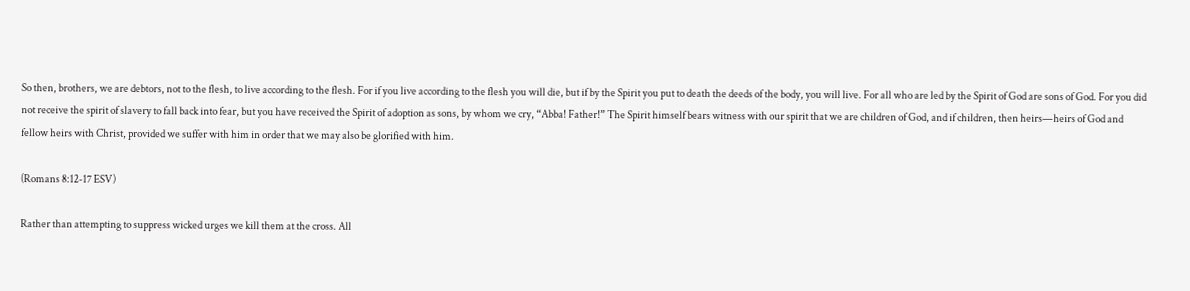So then, brothers, we are debtors, not to the flesh, to live according to the flesh. For if you live according to the flesh you will die, but if by the Spirit you put to death the deeds of the body, you will live. For all who are led by the Spirit of God are sons of God. For you did not receive the spirit of slavery to fall back into fear, but you have received the Spirit of adoption as sons, by whom we cry, “Abba! Father!” The Spirit himself bears witness with our spirit that we are children of God, and if children, then heirs—heirs of God and fellow heirs with Christ, provided we suffer with him in order that we may also be glorified with him.

(Romans 8:12-17 ESV)

Rather than attempting to suppress wicked urges we kill them at the cross. All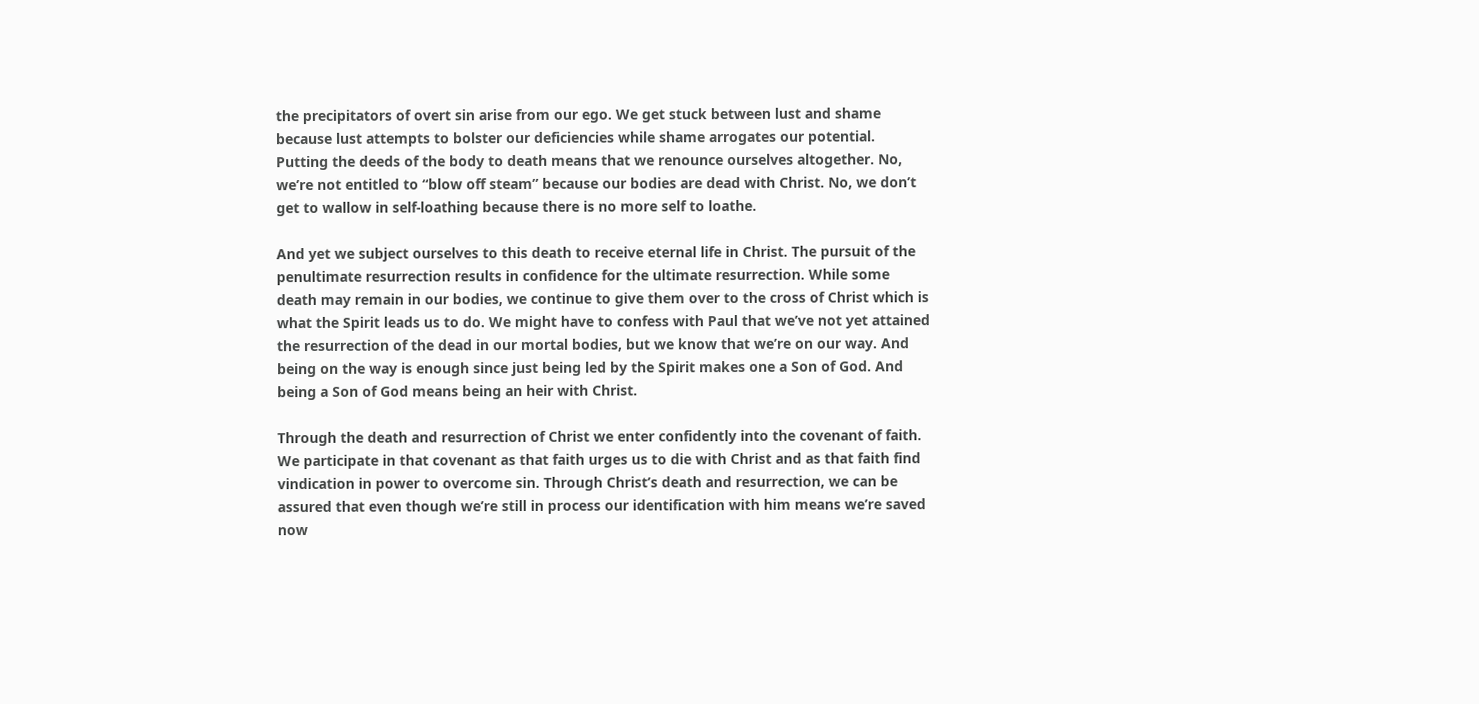the precipitators of overt sin arise from our ego. We get stuck between lust and shame because lust attempts to bolster our deficiencies while shame arrogates our potential. Putting the deeds of the body to death means that we renounce ourselves altogether. No, we’re not entitled to “blow off steam” because our bodies are dead with Christ. No, we don’t get to wallow in self-loathing because there is no more self to loathe.

And yet we subject ourselves to this death to receive eternal life in Christ. The pursuit of the penultimate resurrection results in confidence for the ultimate resurrection. While some death may remain in our bodies, we continue to give them over to the cross of Christ which is what the Spirit leads us to do. We might have to confess with Paul that we’ve not yet attained the resurrection of the dead in our mortal bodies, but we know that we’re on our way. And being on the way is enough since just being led by the Spirit makes one a Son of God. And being a Son of God means being an heir with Christ.

Through the death and resurrection of Christ we enter confidently into the covenant of faith. We participate in that covenant as that faith urges us to die with Christ and as that faith find vindication in power to overcome sin. Through Christ’s death and resurrection, we can be assured that even though we’re still in process our identification with him means we’re saved now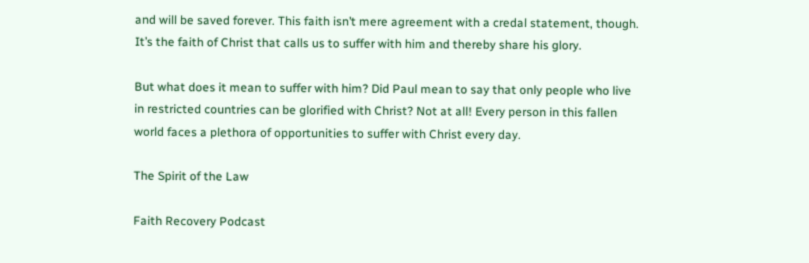and will be saved forever. This faith isn’t mere agreement with a credal statement, though. It’s the faith of Christ that calls us to suffer with him and thereby share his glory.

But what does it mean to suffer with him? Did Paul mean to say that only people who live in restricted countries can be glorified with Christ? Not at all! Every person in this fallen world faces a plethora of opportunities to suffer with Christ every day.

The Spirit of the Law

Faith Recovery Podcast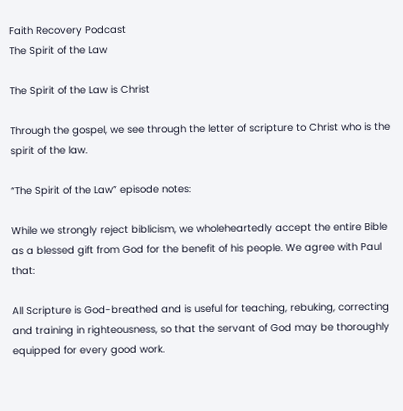Faith Recovery Podcast
The Spirit of the Law

The Spirit of the Law is Christ

Through the gospel, we see through the letter of scripture to Christ who is the spirit of the law.

“The Spirit of the Law” episode notes:

While we strongly reject biblicism, we wholeheartedly accept the entire Bible as a blessed gift from God for the benefit of his people. We agree with Paul that:

All Scripture is God-breathed and is useful for teaching, rebuking, correcting and training in righteousness, so that the servant of God may be thoroughly equipped for every good work.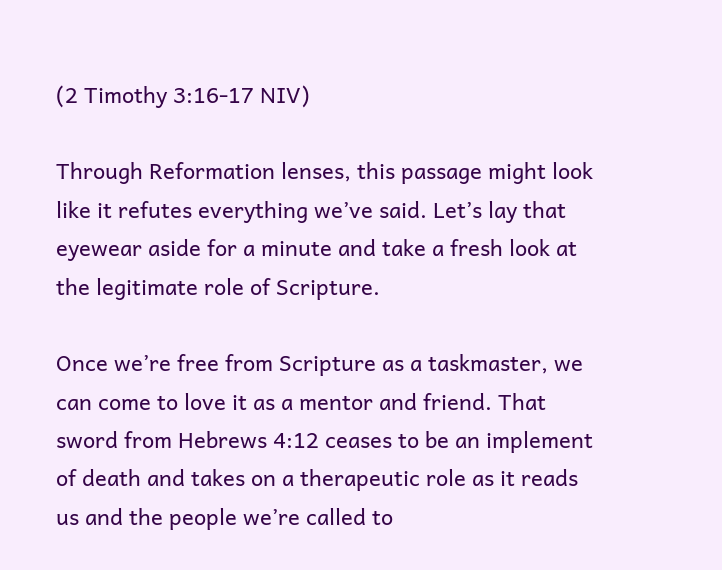(2 Timothy 3:16-17 NIV)

Through Reformation lenses, this passage might look like it refutes everything we’ve said. Let’s lay that eyewear aside for a minute and take a fresh look at the legitimate role of Scripture.

Once we’re free from Scripture as a taskmaster, we can come to love it as a mentor and friend. That sword from Hebrews 4:12 ceases to be an implement of death and takes on a therapeutic role as it reads us and the people we’re called to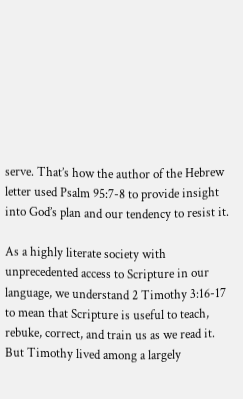serve. That’s how the author of the Hebrew letter used Psalm 95:7-8 to provide insight into God’s plan and our tendency to resist it.

As a highly literate society with unprecedented access to Scripture in our language, we understand 2 Timothy 3:16-17 to mean that Scripture is useful to teach, rebuke, correct, and train us as we read it. But Timothy lived among a largely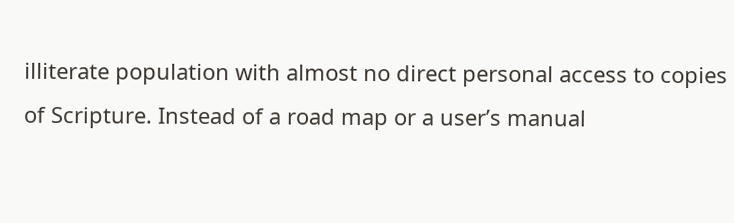illiterate population with almost no direct personal access to copies of Scripture. Instead of a road map or a user’s manual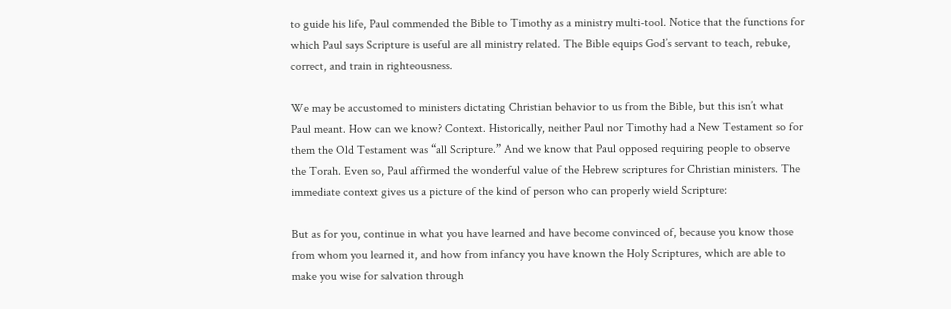to guide his life, Paul commended the Bible to Timothy as a ministry multi-tool. Notice that the functions for which Paul says Scripture is useful are all ministry related. The Bible equips God’s servant to teach, rebuke, correct, and train in righteousness.

We may be accustomed to ministers dictating Christian behavior to us from the Bible, but this isn’t what Paul meant. How can we know? Context. Historically, neither Paul nor Timothy had a New Testament so for them the Old Testament was “all Scripture.” And we know that Paul opposed requiring people to observe the Torah. Even so, Paul affirmed the wonderful value of the Hebrew scriptures for Christian ministers. The immediate context gives us a picture of the kind of person who can properly wield Scripture:

But as for you, continue in what you have learned and have become convinced of, because you know those from whom you learned it, and how from infancy you have known the Holy Scriptures, which are able to make you wise for salvation through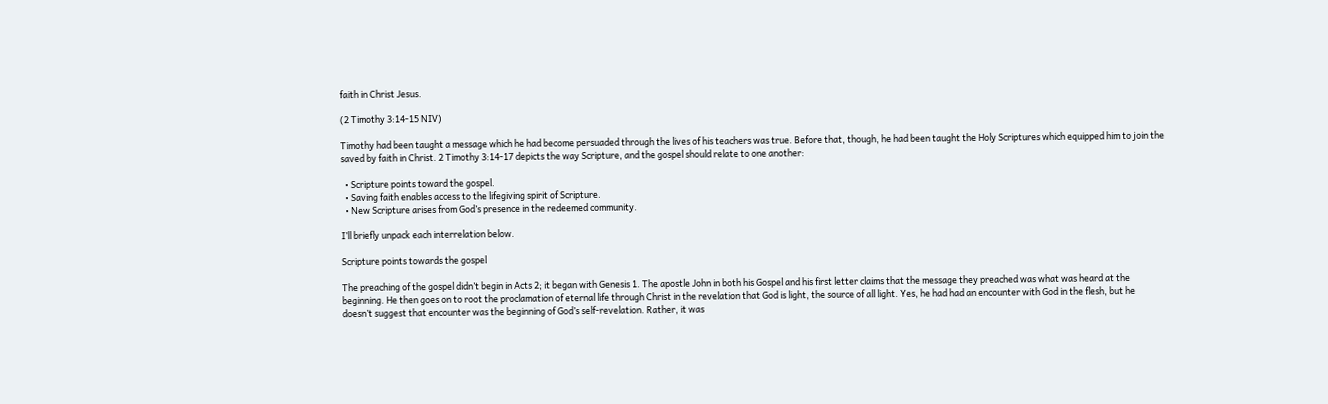faith in Christ Jesus.

(2 Timothy 3:14-15 NIV)

Timothy had been taught a message which he had become persuaded through the lives of his teachers was true. Before that, though, he had been taught the Holy Scriptures which equipped him to join the saved by faith in Christ. 2 Timothy 3:14-17 depicts the way Scripture, and the gospel should relate to one another:

  • Scripture points toward the gospel.
  • Saving faith enables access to the lifegiving spirit of Scripture.
  • New Scripture arises from God’s presence in the redeemed community.

I’ll briefly unpack each interrelation below.

Scripture points towards the gospel

The preaching of the gospel didn’t begin in Acts 2; it began with Genesis 1. The apostle John in both his Gospel and his first letter claims that the message they preached was what was heard at the beginning. He then goes on to root the proclamation of eternal life through Christ in the revelation that God is light, the source of all light. Yes, he had had an encounter with God in the flesh, but he doesn’t suggest that encounter was the beginning of God’s self-revelation. Rather, it was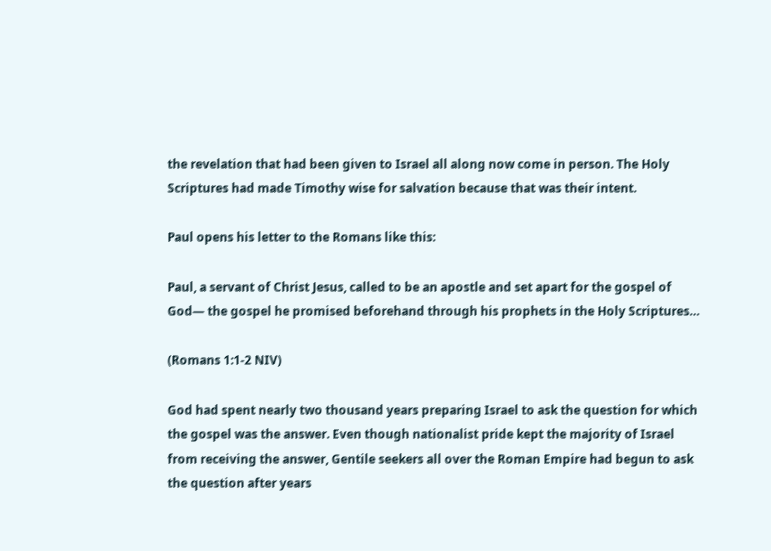the revelation that had been given to Israel all along now come in person. The Holy Scriptures had made Timothy wise for salvation because that was their intent.

Paul opens his letter to the Romans like this:

Paul, a servant of Christ Jesus, called to be an apostle and set apart for the gospel of God— the gospel he promised beforehand through his prophets in the Holy Scriptures…

(Romans 1:1-2 NIV)

God had spent nearly two thousand years preparing Israel to ask the question for which the gospel was the answer. Even though nationalist pride kept the majority of Israel from receiving the answer, Gentile seekers all over the Roman Empire had begun to ask the question after years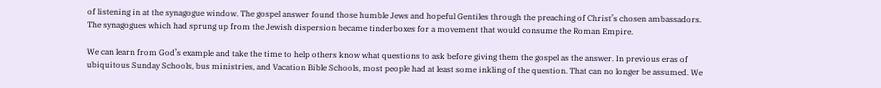of listening in at the synagogue window. The gospel answer found those humble Jews and hopeful Gentiles through the preaching of Christ’s chosen ambassadors. The synagogues which had sprung up from the Jewish dispersion became tinderboxes for a movement that would consume the Roman Empire.

We can learn from God’s example and take the time to help others know what questions to ask before giving them the gospel as the answer. In previous eras of ubiquitous Sunday Schools, bus ministries, and Vacation Bible Schools, most people had at least some inkling of the question. That can no longer be assumed. We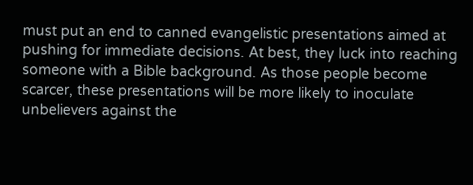must put an end to canned evangelistic presentations aimed at pushing for immediate decisions. At best, they luck into reaching someone with a Bible background. As those people become scarcer, these presentations will be more likely to inoculate unbelievers against the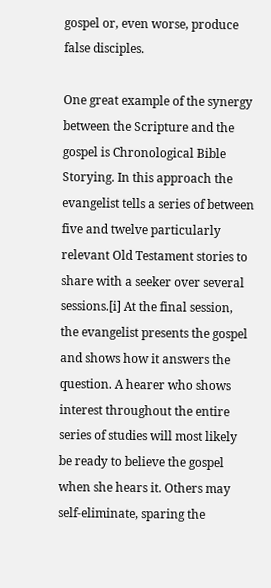gospel or, even worse, produce false disciples.

One great example of the synergy between the Scripture and the gospel is Chronological Bible Storying. In this approach the evangelist tells a series of between five and twelve particularly relevant Old Testament stories to share with a seeker over several sessions.[i] At the final session, the evangelist presents the gospel and shows how it answers the question. A hearer who shows interest throughout the entire series of studies will most likely be ready to believe the gospel when she hears it. Others may self-eliminate, sparing the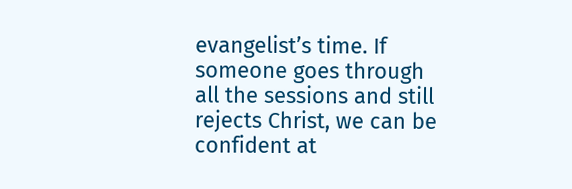evangelist’s time. If someone goes through all the sessions and still rejects Christ, we can be confident at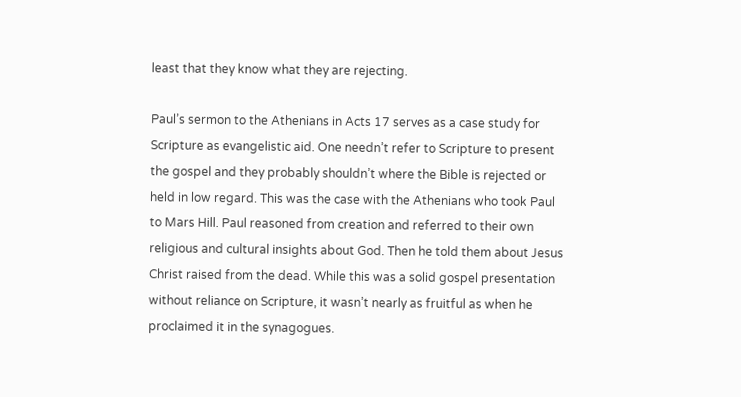least that they know what they are rejecting.

Paul’s sermon to the Athenians in Acts 17 serves as a case study for Scripture as evangelistic aid. One needn’t refer to Scripture to present the gospel and they probably shouldn’t where the Bible is rejected or held in low regard. This was the case with the Athenians who took Paul to Mars Hill. Paul reasoned from creation and referred to their own religious and cultural insights about God. Then he told them about Jesus Christ raised from the dead. While this was a solid gospel presentation without reliance on Scripture, it wasn’t nearly as fruitful as when he proclaimed it in the synagogues.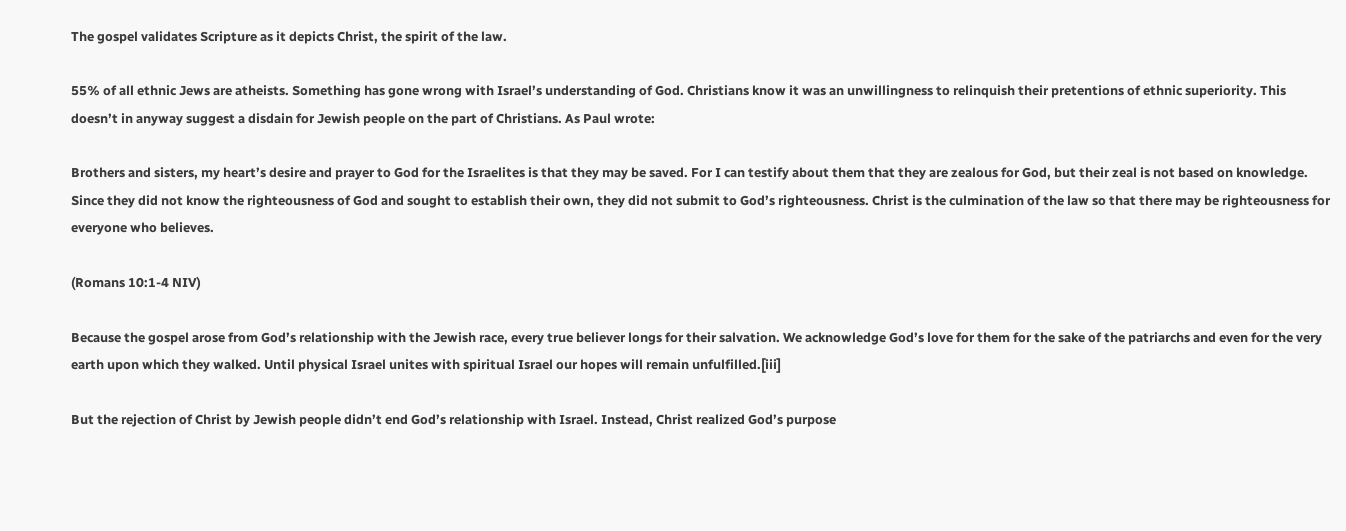The gospel validates Scripture as it depicts Christ, the spirit of the law.

55% of all ethnic Jews are atheists. Something has gone wrong with Israel’s understanding of God. Christians know it was an unwillingness to relinquish their pretentions of ethnic superiority. This doesn’t in anyway suggest a disdain for Jewish people on the part of Christians. As Paul wrote:

Brothers and sisters, my heart’s desire and prayer to God for the Israelites is that they may be saved. For I can testify about them that they are zealous for God, but their zeal is not based on knowledge. Since they did not know the righteousness of God and sought to establish their own, they did not submit to God’s righteousness. Christ is the culmination of the law so that there may be righteousness for everyone who believes.

(Romans 10:1-4 NIV)

Because the gospel arose from God’s relationship with the Jewish race, every true believer longs for their salvation. We acknowledge God’s love for them for the sake of the patriarchs and even for the very earth upon which they walked. Until physical Israel unites with spiritual Israel our hopes will remain unfulfilled.[iii]

But the rejection of Christ by Jewish people didn’t end God’s relationship with Israel. Instead, Christ realized God’s purpose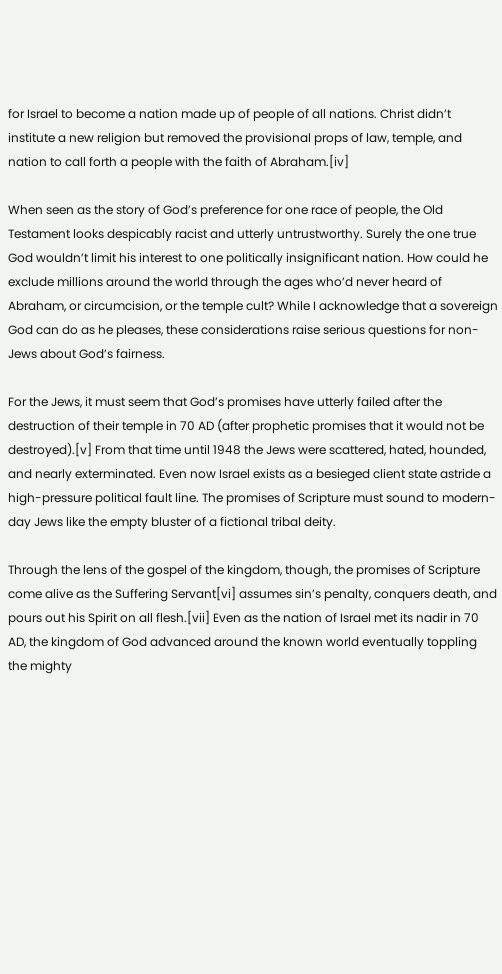for Israel to become a nation made up of people of all nations. Christ didn’t institute a new religion but removed the provisional props of law, temple, and nation to call forth a people with the faith of Abraham.[iv]

When seen as the story of God’s preference for one race of people, the Old Testament looks despicably racist and utterly untrustworthy. Surely the one true God wouldn’t limit his interest to one politically insignificant nation. How could he exclude millions around the world through the ages who’d never heard of Abraham, or circumcision, or the temple cult? While I acknowledge that a sovereign God can do as he pleases, these considerations raise serious questions for non-Jews about God’s fairness.

For the Jews, it must seem that God’s promises have utterly failed after the destruction of their temple in 70 AD (after prophetic promises that it would not be destroyed).[v] From that time until 1948 the Jews were scattered, hated, hounded, and nearly exterminated. Even now Israel exists as a besieged client state astride a high-pressure political fault line. The promises of Scripture must sound to modern-day Jews like the empty bluster of a fictional tribal deity.

Through the lens of the gospel of the kingdom, though, the promises of Scripture come alive as the Suffering Servant[vi] assumes sin’s penalty, conquers death, and pours out his Spirit on all flesh.[vii] Even as the nation of Israel met its nadir in 70 AD, the kingdom of God advanced around the known world eventually toppling the mighty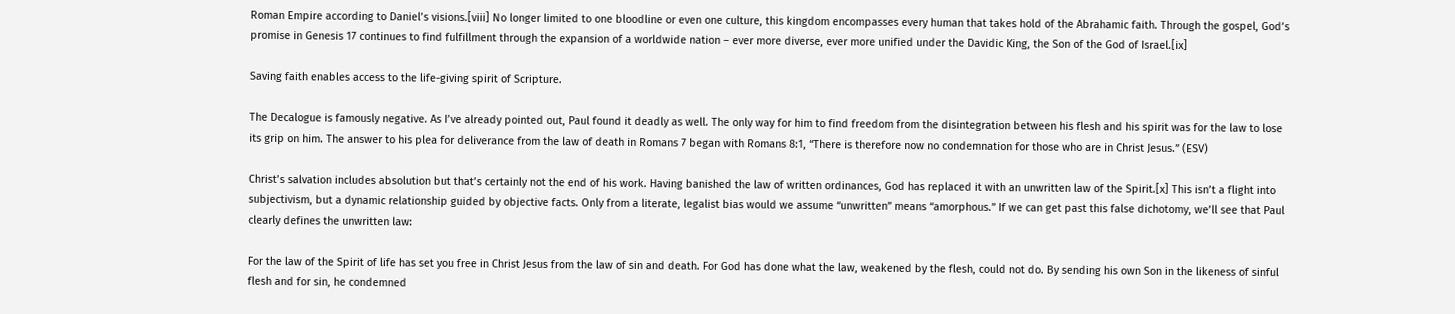Roman Empire according to Daniel’s visions.[viii] No longer limited to one bloodline or even one culture, this kingdom encompasses every human that takes hold of the Abrahamic faith. Through the gospel, God’s promise in Genesis 17 continues to find fulfillment through the expansion of a worldwide nation – ever more diverse, ever more unified under the Davidic King, the Son of the God of Israel.[ix]

Saving faith enables access to the life-giving spirit of Scripture.

The Decalogue is famously negative. As I’ve already pointed out, Paul found it deadly as well. The only way for him to find freedom from the disintegration between his flesh and his spirit was for the law to lose its grip on him. The answer to his plea for deliverance from the law of death in Romans 7 began with Romans 8:1, “There is therefore now no condemnation for those who are in Christ Jesus.” (ESV)

Christ’s salvation includes absolution but that’s certainly not the end of his work. Having banished the law of written ordinances, God has replaced it with an unwritten law of the Spirit.[x] This isn’t a flight into subjectivism, but a dynamic relationship guided by objective facts. Only from a literate, legalist bias would we assume “unwritten” means “amorphous.” If we can get past this false dichotomy, we’ll see that Paul clearly defines the unwritten law:

For the law of the Spirit of life has set you free in Christ Jesus from the law of sin and death. For God has done what the law, weakened by the flesh, could not do. By sending his own Son in the likeness of sinful flesh and for sin, he condemned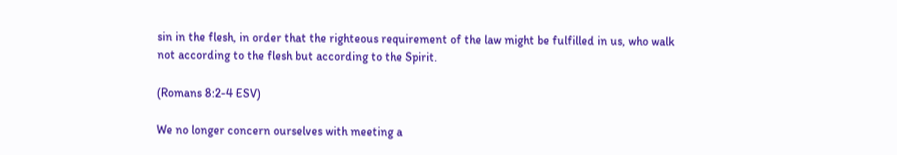sin in the flesh, in order that the righteous requirement of the law might be fulfilled in us, who walk not according to the flesh but according to the Spirit.

(Romans 8:2-4 ESV)

We no longer concern ourselves with meeting a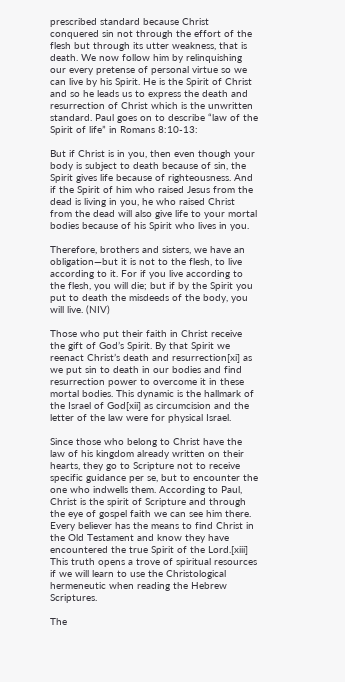prescribed standard because Christ conquered sin not through the effort of the flesh but through its utter weakness, that is death. We now follow him by relinquishing our every pretense of personal virtue so we can live by his Spirit. He is the Spirit of Christ and so he leads us to express the death and resurrection of Christ which is the unwritten standard. Paul goes on to describe “law of the Spirit of life” in Romans 8:10-13:

But if Christ is in you, then even though your body is subject to death because of sin, the Spirit gives life because of righteousness. And if the Spirit of him who raised Jesus from the dead is living in you, he who raised Christ from the dead will also give life to your mortal bodies because of his Spirit who lives in you.

Therefore, brothers and sisters, we have an obligation—but it is not to the flesh, to live according to it. For if you live according to the flesh, you will die; but if by the Spirit you put to death the misdeeds of the body, you will live. (NIV)

Those who put their faith in Christ receive the gift of God’s Spirit. By that Spirit we reenact Christ’s death and resurrection[xi] as we put sin to death in our bodies and find resurrection power to overcome it in these mortal bodies. This dynamic is the hallmark of the Israel of God[xii] as circumcision and the letter of the law were for physical Israel.

Since those who belong to Christ have the law of his kingdom already written on their hearts, they go to Scripture not to receive specific guidance per se, but to encounter the one who indwells them. According to Paul, Christ is the spirit of Scripture and through the eye of gospel faith we can see him there. Every believer has the means to find Christ in the Old Testament and know they have encountered the true Spirit of the Lord.[xiii] This truth opens a trove of spiritual resources if we will learn to use the Christological hermeneutic when reading the Hebrew Scriptures.

The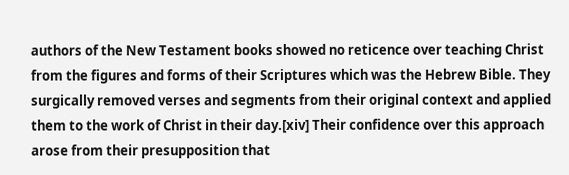authors of the New Testament books showed no reticence over teaching Christ from the figures and forms of their Scriptures which was the Hebrew Bible. They surgically removed verses and segments from their original context and applied them to the work of Christ in their day.[xiv] Their confidence over this approach arose from their presupposition that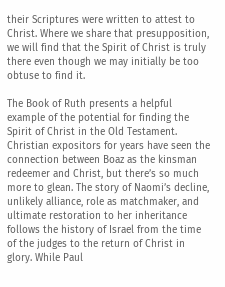their Scriptures were written to attest to Christ. Where we share that presupposition, we will find that the Spirit of Christ is truly there even though we may initially be too obtuse to find it.

The Book of Ruth presents a helpful example of the potential for finding the Spirit of Christ in the Old Testament. Christian expositors for years have seen the connection between Boaz as the kinsman redeemer and Christ, but there’s so much more to glean. The story of Naomi’s decline, unlikely alliance, role as matchmaker, and ultimate restoration to her inheritance follows the history of Israel from the time of the judges to the return of Christ in glory. While Paul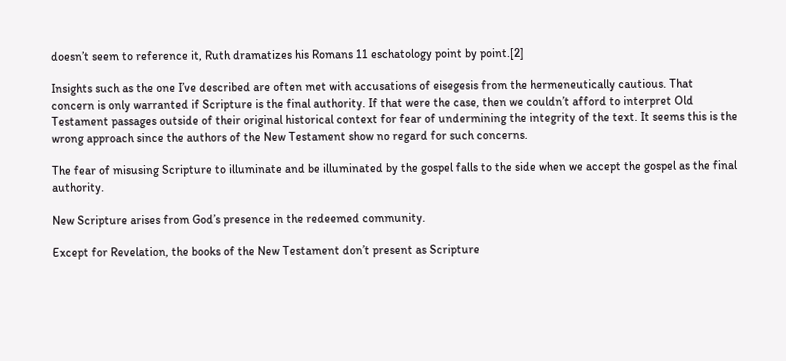doesn’t seem to reference it, Ruth dramatizes his Romans 11 eschatology point by point.[2]

Insights such as the one I’ve described are often met with accusations of eisegesis from the hermeneutically cautious. That concern is only warranted if Scripture is the final authority. If that were the case, then we couldn’t afford to interpret Old Testament passages outside of their original historical context for fear of undermining the integrity of the text. It seems this is the wrong approach since the authors of the New Testament show no regard for such concerns.

The fear of misusing Scripture to illuminate and be illuminated by the gospel falls to the side when we accept the gospel as the final authority.

New Scripture arises from God’s presence in the redeemed community.

Except for Revelation, the books of the New Testament don’t present as Scripture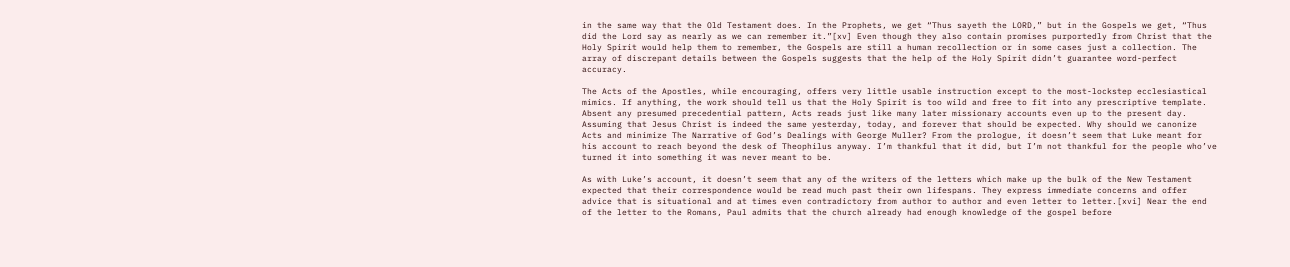in the same way that the Old Testament does. In the Prophets, we get “Thus sayeth the LORD,” but in the Gospels we get, “Thus did the Lord say as nearly as we can remember it.”[xv] Even though they also contain promises purportedly from Christ that the Holy Spirit would help them to remember, the Gospels are still a human recollection or in some cases just a collection. The array of discrepant details between the Gospels suggests that the help of the Holy Spirit didn’t guarantee word-perfect accuracy.

The Acts of the Apostles, while encouraging, offers very little usable instruction except to the most-lockstep ecclesiastical mimics. If anything, the work should tell us that the Holy Spirit is too wild and free to fit into any prescriptive template. Absent any presumed precedential pattern, Acts reads just like many later missionary accounts even up to the present day. Assuming that Jesus Christ is indeed the same yesterday, today, and forever that should be expected. Why should we canonize Acts and minimize The Narrative of God’s Dealings with George Muller? From the prologue, it doesn’t seem that Luke meant for his account to reach beyond the desk of Theophilus anyway. I’m thankful that it did, but I’m not thankful for the people who’ve turned it into something it was never meant to be.

As with Luke’s account, it doesn’t seem that any of the writers of the letters which make up the bulk of the New Testament expected that their correspondence would be read much past their own lifespans. They express immediate concerns and offer advice that is situational and at times even contradictory from author to author and even letter to letter.[xvi] Near the end of the letter to the Romans, Paul admits that the church already had enough knowledge of the gospel before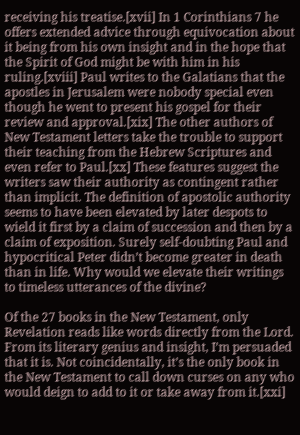receiving his treatise.[xvii] In 1 Corinthians 7 he offers extended advice through equivocation about it being from his own insight and in the hope that the Spirit of God might be with him in his ruling.[xviii] Paul writes to the Galatians that the apostles in Jerusalem were nobody special even though he went to present his gospel for their review and approval.[xix] The other authors of New Testament letters take the trouble to support their teaching from the Hebrew Scriptures and even refer to Paul.[xx] These features suggest the writers saw their authority as contingent rather than implicit. The definition of apostolic authority seems to have been elevated by later despots to wield it first by a claim of succession and then by a claim of exposition. Surely self-doubting Paul and hypocritical Peter didn’t become greater in death than in life. Why would we elevate their writings to timeless utterances of the divine?

Of the 27 books in the New Testament, only Revelation reads like words directly from the Lord. From its literary genius and insight, I’m persuaded that it is. Not coincidentally, it’s the only book in the New Testament to call down curses on any who would deign to add to it or take away from it.[xxi]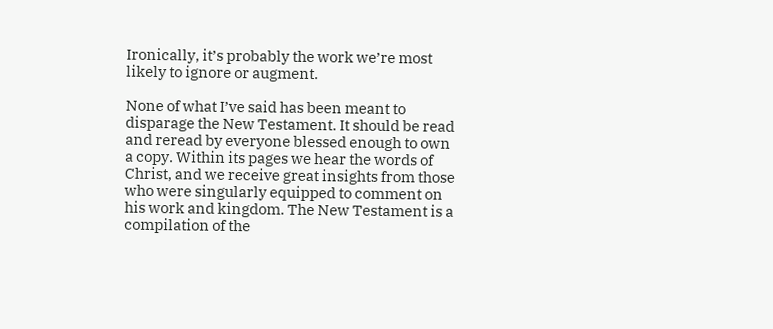Ironically, it’s probably the work we’re most likely to ignore or augment.

None of what I’ve said has been meant to disparage the New Testament. It should be read and reread by everyone blessed enough to own a copy. Within its pages we hear the words of Christ, and we receive great insights from those who were singularly equipped to comment on his work and kingdom. The New Testament is a compilation of the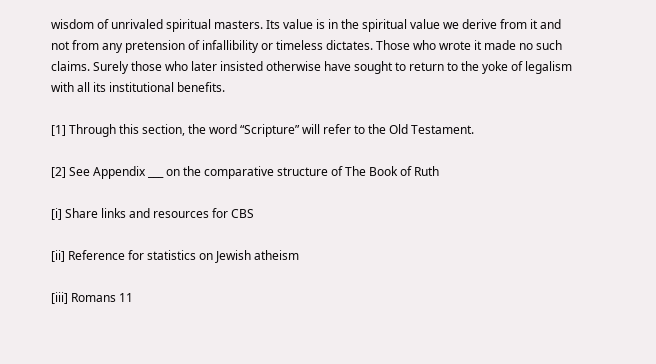wisdom of unrivaled spiritual masters. Its value is in the spiritual value we derive from it and not from any pretension of infallibility or timeless dictates. Those who wrote it made no such claims. Surely those who later insisted otherwise have sought to return to the yoke of legalism with all its institutional benefits.

[1] Through this section, the word “Scripture” will refer to the Old Testament.

[2] See Appendix ___ on the comparative structure of The Book of Ruth

[i] Share links and resources for CBS

[ii] Reference for statistics on Jewish atheism

[iii] Romans 11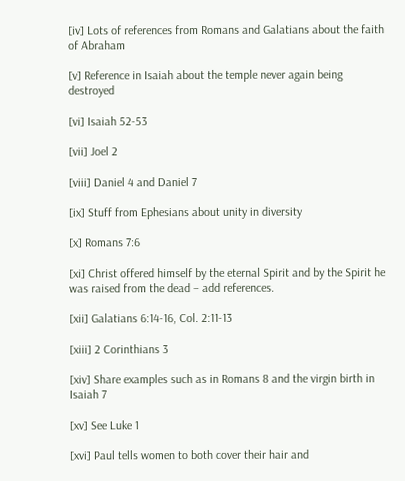[iv] Lots of references from Romans and Galatians about the faith of Abraham

[v] Reference in Isaiah about the temple never again being destroyed

[vi] Isaiah 52-53

[vii] Joel 2

[viii] Daniel 4 and Daniel 7

[ix] Stuff from Ephesians about unity in diversity

[x] Romans 7:6

[xi] Christ offered himself by the eternal Spirit and by the Spirit he was raised from the dead – add references.

[xii] Galatians 6:14-16, Col. 2:11-13

[xiii] 2 Corinthians 3

[xiv] Share examples such as in Romans 8 and the virgin birth in Isaiah 7

[xv] See Luke 1

[xvi] Paul tells women to both cover their hair and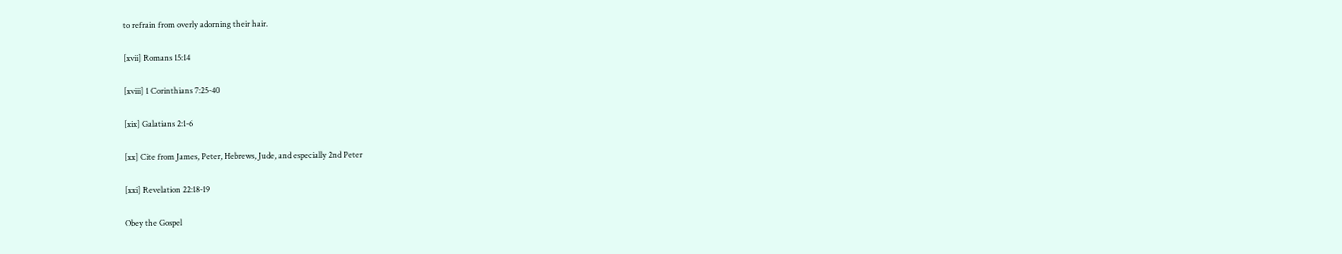to refrain from overly adorning their hair.

[xvii] Romans 15:14

[xviii] 1 Corinthians 7:25-40

[xix] Galatians 2:1-6

[xx] Cite from James, Peter, Hebrews, Jude, and especially 2nd Peter

[xxi] Revelation 22:18-19

Obey the Gospel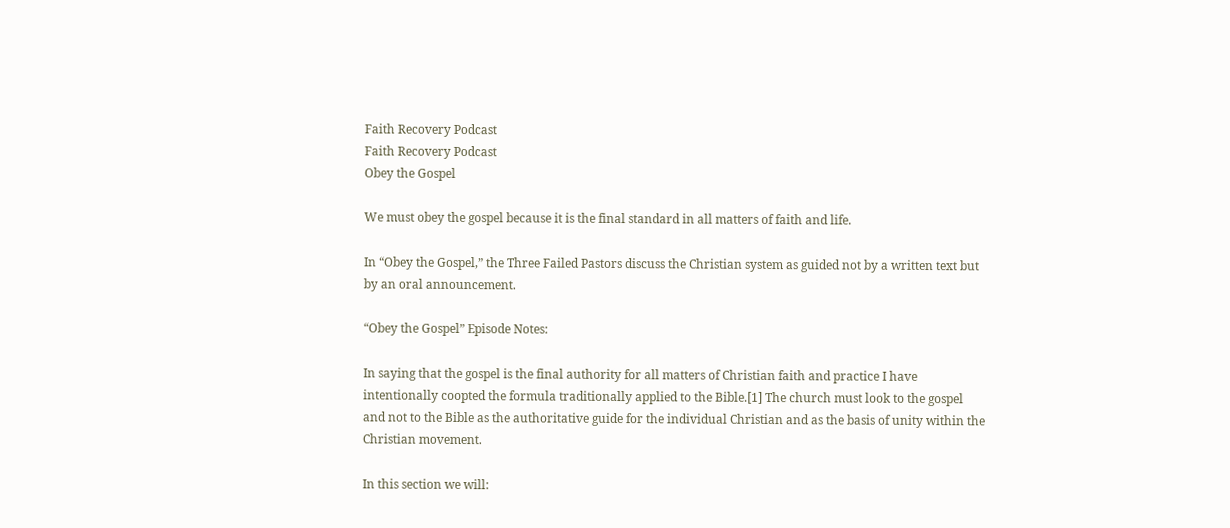Faith Recovery Podcast
Faith Recovery Podcast
Obey the Gospel

We must obey the gospel because it is the final standard in all matters of faith and life.

In “Obey the Gospel,” the Three Failed Pastors discuss the Christian system as guided not by a written text but by an oral announcement.

“Obey the Gospel” Episode Notes:

In saying that the gospel is the final authority for all matters of Christian faith and practice I have intentionally coopted the formula traditionally applied to the Bible.[1] The church must look to the gospel and not to the Bible as the authoritative guide for the individual Christian and as the basis of unity within the Christian movement.

In this section we will: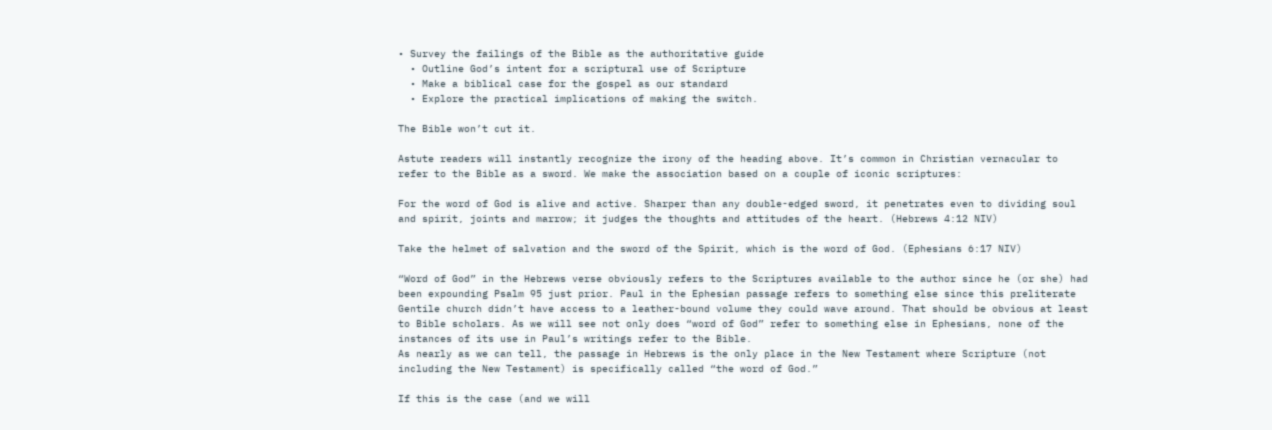• Survey the failings of the Bible as the authoritative guide
  • Outline God’s intent for a scriptural use of Scripture
  • Make a biblical case for the gospel as our standard
  • Explore the practical implications of making the switch.

The Bible won’t cut it.

Astute readers will instantly recognize the irony of the heading above. It’s common in Christian vernacular to refer to the Bible as a sword. We make the association based on a couple of iconic scriptures:

For the word of God is alive and active. Sharper than any double-edged sword, it penetrates even to dividing soul and spirit, joints and marrow; it judges the thoughts and attitudes of the heart. (Hebrews 4:12 NIV)

Take the helmet of salvation and the sword of the Spirit, which is the word of God. (Ephesians 6:17 NIV)

“Word of God” in the Hebrews verse obviously refers to the Scriptures available to the author since he (or she) had been expounding Psalm 95 just prior. Paul in the Ephesian passage refers to something else since this preliterate Gentile church didn’t have access to a leather-bound volume they could wave around. That should be obvious at least to Bible scholars. As we will see not only does “word of God” refer to something else in Ephesians, none of the instances of its use in Paul’s writings refer to the Bible.
As nearly as we can tell, the passage in Hebrews is the only place in the New Testament where Scripture (not including the New Testament) is specifically called “the word of God.”

If this is the case (and we will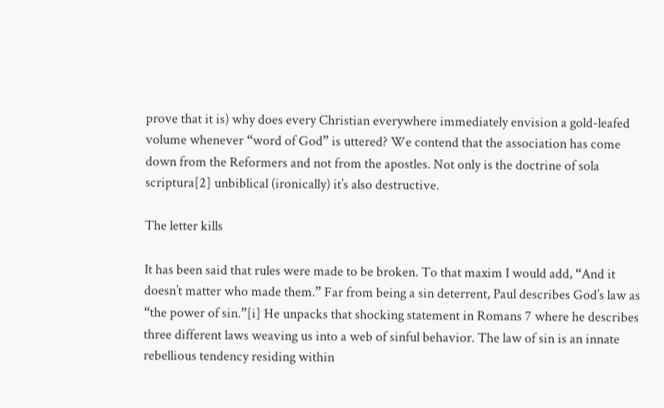prove that it is) why does every Christian everywhere immediately envision a gold-leafed volume whenever “word of God” is uttered? We contend that the association has come down from the Reformers and not from the apostles. Not only is the doctrine of sola scriptura[2] unbiblical (ironically) it’s also destructive.

The letter kills

It has been said that rules were made to be broken. To that maxim I would add, “And it doesn’t matter who made them.” Far from being a sin deterrent, Paul describes God’s law as “the power of sin.”[i] He unpacks that shocking statement in Romans 7 where he describes three different laws weaving us into a web of sinful behavior. The law of sin is an innate rebellious tendency residing within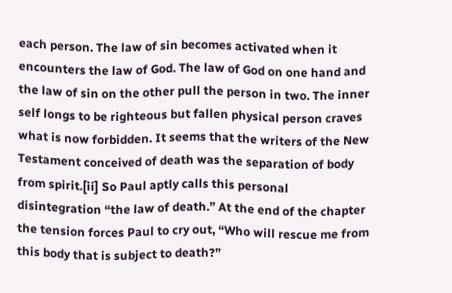each person. The law of sin becomes activated when it encounters the law of God. The law of God on one hand and the law of sin on the other pull the person in two. The inner self longs to be righteous but fallen physical person craves what is now forbidden. It seems that the writers of the New Testament conceived of death was the separation of body from spirit.[ii] So Paul aptly calls this personal disintegration “the law of death.” At the end of the chapter the tension forces Paul to cry out, “Who will rescue me from this body that is subject to death?”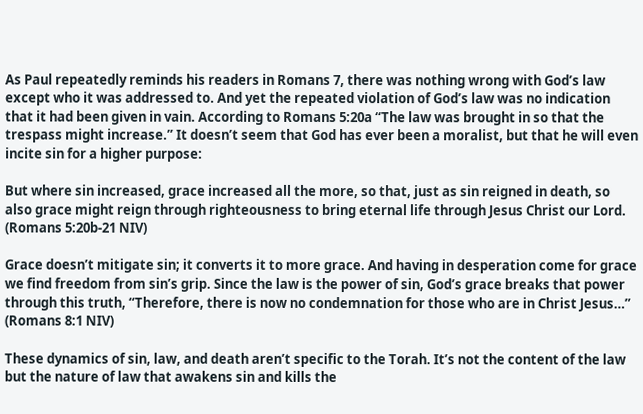As Paul repeatedly reminds his readers in Romans 7, there was nothing wrong with God’s law except who it was addressed to. And yet the repeated violation of God’s law was no indication that it had been given in vain. According to Romans 5:20a “The law was brought in so that the trespass might increase.” It doesn’t seem that God has ever been a moralist, but that he will even incite sin for a higher purpose:

But where sin increased, grace increased all the more, so that, just as sin reigned in death, so also grace might reign through righteousness to bring eternal life through Jesus Christ our Lord. (Romans 5:20b-21 NIV)

Grace doesn’t mitigate sin; it converts it to more grace. And having in desperation come for grace we find freedom from sin’s grip. Since the law is the power of sin, God’s grace breaks that power through this truth, “Therefore, there is now no condemnation for those who are in Christ Jesus…” (Romans 8:1 NIV)

These dynamics of sin, law, and death aren’t specific to the Torah. It’s not the content of the law but the nature of law that awakens sin and kills the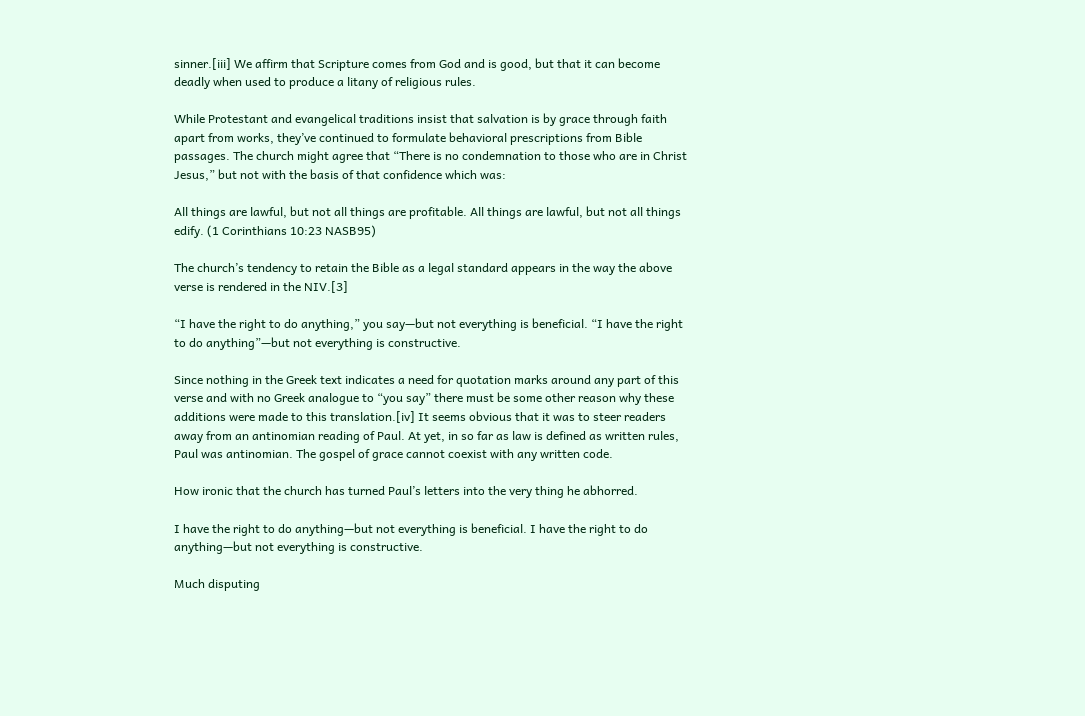sinner.[iii] We affirm that Scripture comes from God and is good, but that it can become deadly when used to produce a litany of religious rules.

While Protestant and evangelical traditions insist that salvation is by grace through faith apart from works, they’ve continued to formulate behavioral prescriptions from Bible passages. The church might agree that “There is no condemnation to those who are in Christ Jesus,” but not with the basis of that confidence which was:

All things are lawful, but not all things are profitable. All things are lawful, but not all things edify. (1 Corinthians 10:23 NASB95)

The church’s tendency to retain the Bible as a legal standard appears in the way the above verse is rendered in the NIV.[3]

“I have the right to do anything,” you say—but not everything is beneficial. “I have the right to do anything”—but not everything is constructive.

Since nothing in the Greek text indicates a need for quotation marks around any part of this verse and with no Greek analogue to “you say” there must be some other reason why these additions were made to this translation.[iv] It seems obvious that it was to steer readers away from an antinomian reading of Paul. At yet, in so far as law is defined as written rules, Paul was antinomian. The gospel of grace cannot coexist with any written code.

How ironic that the church has turned Paul’s letters into the very thing he abhorred.

I have the right to do anything—but not everything is beneficial. I have the right to do anything—but not everything is constructive.

Much disputing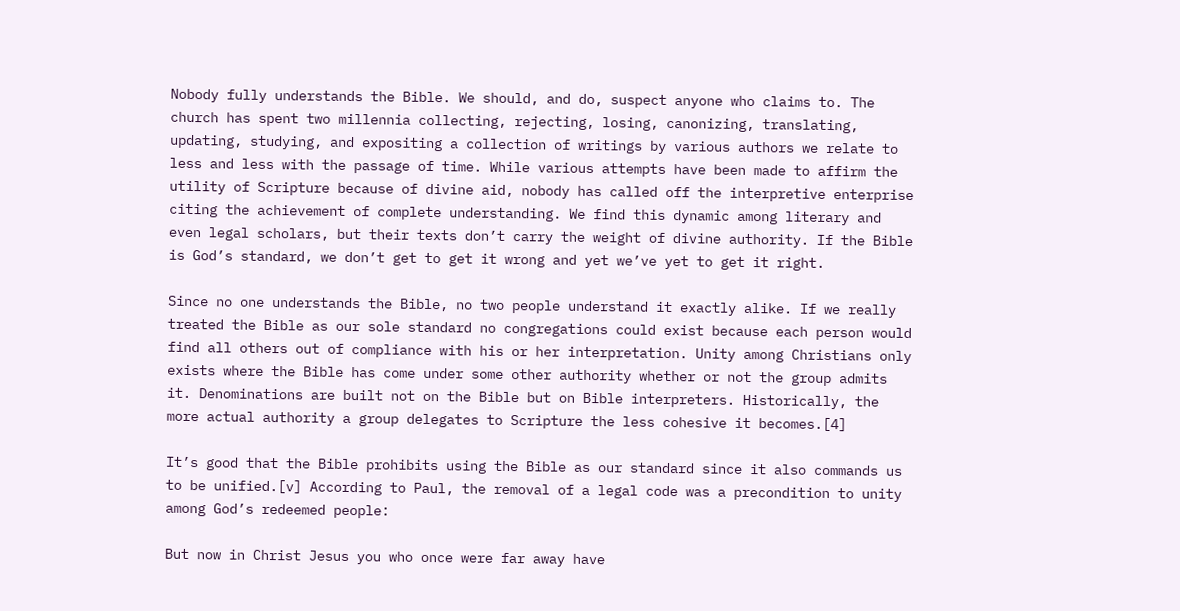Nobody fully understands the Bible. We should, and do, suspect anyone who claims to. The church has spent two millennia collecting, rejecting, losing, canonizing, translating, updating, studying, and expositing a collection of writings by various authors we relate to less and less with the passage of time. While various attempts have been made to affirm the utility of Scripture because of divine aid, nobody has called off the interpretive enterprise citing the achievement of complete understanding. We find this dynamic among literary and even legal scholars, but their texts don’t carry the weight of divine authority. If the Bible is God’s standard, we don’t get to get it wrong and yet we’ve yet to get it right.

Since no one understands the Bible, no two people understand it exactly alike. If we really treated the Bible as our sole standard no congregations could exist because each person would find all others out of compliance with his or her interpretation. Unity among Christians only exists where the Bible has come under some other authority whether or not the group admits it. Denominations are built not on the Bible but on Bible interpreters. Historically, the more actual authority a group delegates to Scripture the less cohesive it becomes.[4]

It’s good that the Bible prohibits using the Bible as our standard since it also commands us to be unified.[v] According to Paul, the removal of a legal code was a precondition to unity among God’s redeemed people:

But now in Christ Jesus you who once were far away have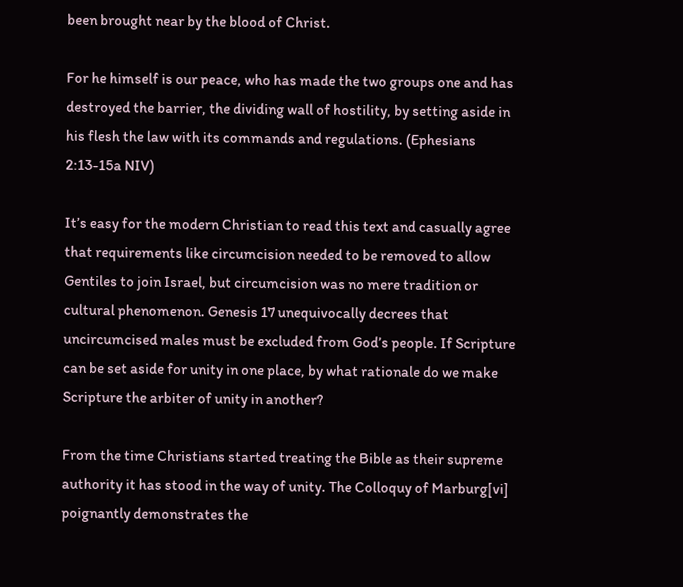been brought near by the blood of Christ.

For he himself is our peace, who has made the two groups one and has destroyed the barrier, the dividing wall of hostility, by setting aside in his flesh the law with its commands and regulations. (Ephesians 2:13-15a NIV)

It’s easy for the modern Christian to read this text and casually agree that requirements like circumcision needed to be removed to allow Gentiles to join Israel, but circumcision was no mere tradition or cultural phenomenon. Genesis 17 unequivocally decrees that uncircumcised males must be excluded from God’s people. If Scripture can be set aside for unity in one place, by what rationale do we make Scripture the arbiter of unity in another?

From the time Christians started treating the Bible as their supreme authority it has stood in the way of unity. The Colloquy of Marburg[vi] poignantly demonstrates the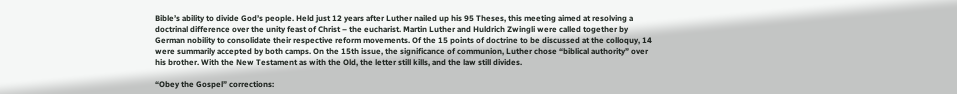Bible’s ability to divide God’s people. Held just 12 years after Luther nailed up his 95 Theses, this meeting aimed at resolving a doctrinal difference over the unity feast of Christ – the eucharist. Martin Luther and Huldrich Zwingli were called together by German nobility to consolidate their respective reform movements. Of the 15 points of doctrine to be discussed at the colloquy, 14 were summarily accepted by both camps. On the 15th issue, the significance of communion, Luther chose “biblical authority” over his brother. With the New Testament as with the Old, the letter still kills, and the law still divides.

“Obey the Gospel” corrections: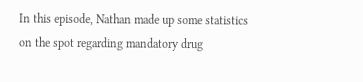In this episode, Nathan made up some statistics on the spot regarding mandatory drug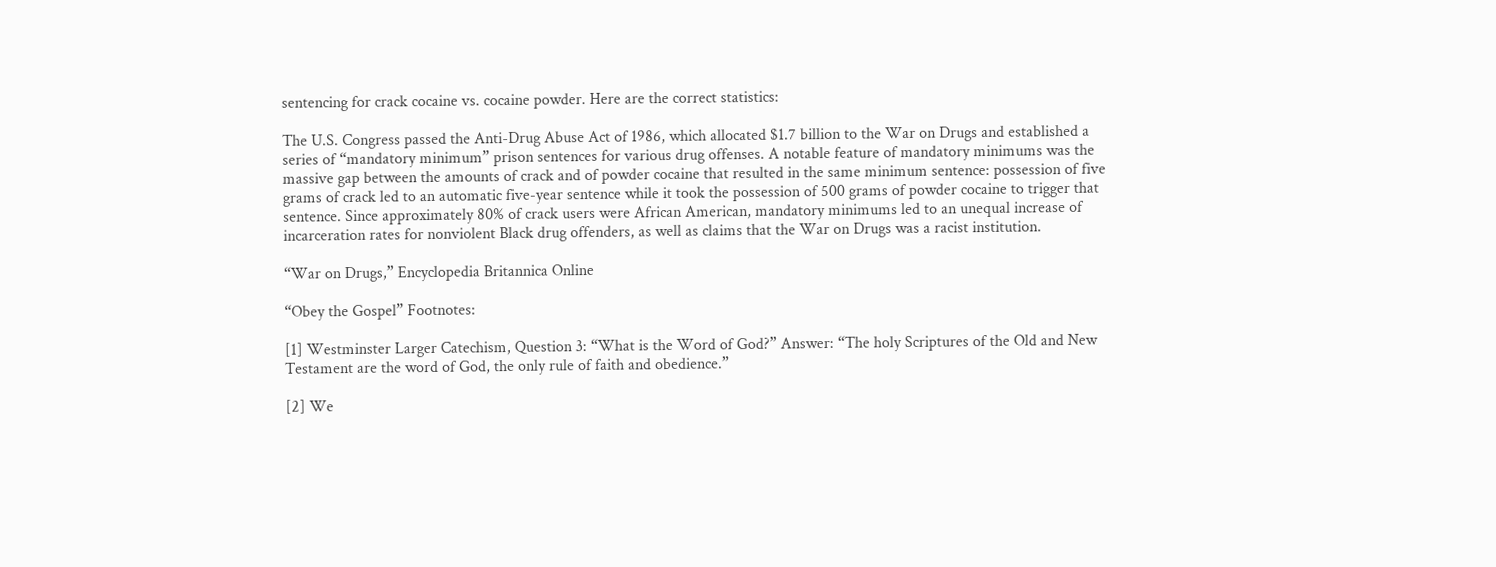sentencing for crack cocaine vs. cocaine powder. Here are the correct statistics:

The U.S. Congress passed the Anti-Drug Abuse Act of 1986, which allocated $1.7 billion to the War on Drugs and established a series of “mandatory minimum” prison sentences for various drug offenses. A notable feature of mandatory minimums was the massive gap between the amounts of crack and of powder cocaine that resulted in the same minimum sentence: possession of five grams of crack led to an automatic five-year sentence while it took the possession of 500 grams of powder cocaine to trigger that sentence. Since approximately 80% of crack users were African American, mandatory minimums led to an unequal increase of incarceration rates for nonviolent Black drug offenders, as well as claims that the War on Drugs was a racist institution.

“War on Drugs,” Encyclopedia Britannica Online

“Obey the Gospel” Footnotes:

[1] Westminster Larger Catechism, Question 3: “What is the Word of God?” Answer: “The holy Scriptures of the Old and New Testament are the word of God, the only rule of faith and obedience.”

[2] We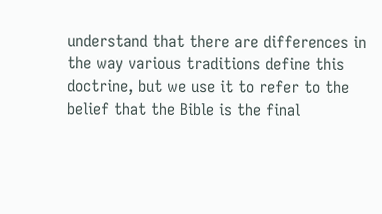understand that there are differences in the way various traditions define this doctrine, but we use it to refer to the belief that the Bible is the final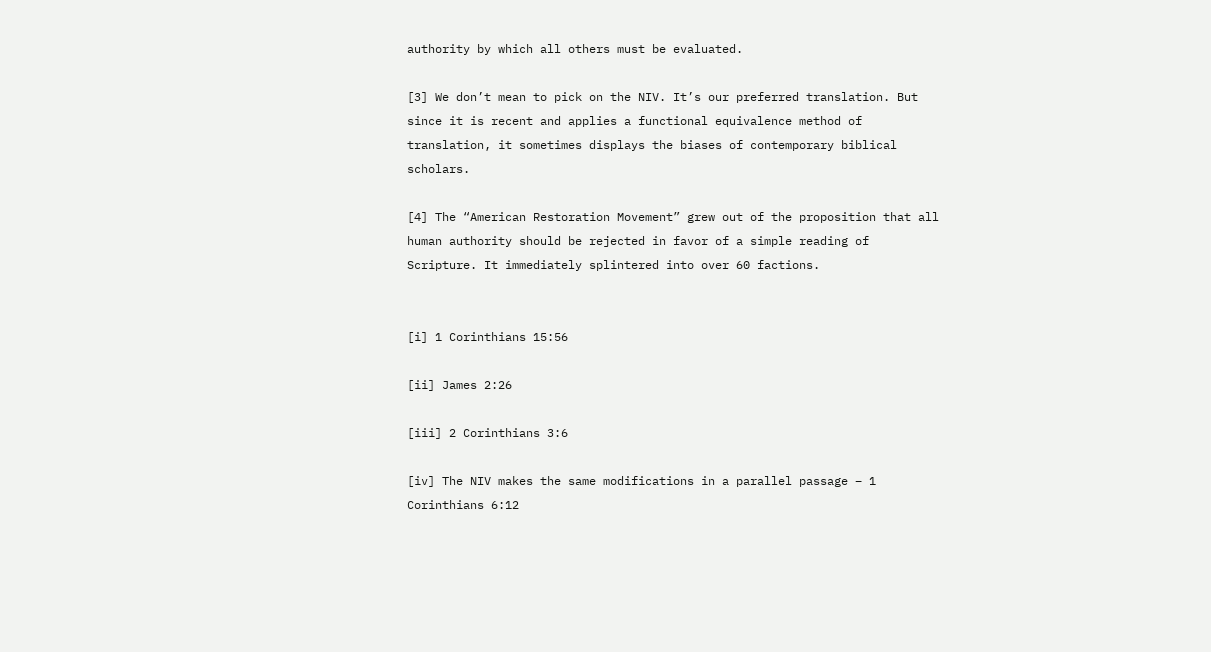authority by which all others must be evaluated.

[3] We don’t mean to pick on the NIV. It’s our preferred translation. But since it is recent and applies a functional equivalence method of translation, it sometimes displays the biases of contemporary biblical scholars.

[4] The “American Restoration Movement” grew out of the proposition that all human authority should be rejected in favor of a simple reading of Scripture. It immediately splintered into over 60 factions.


[i] 1 Corinthians 15:56

[ii] James 2:26

[iii] 2 Corinthians 3:6

[iv] The NIV makes the same modifications in a parallel passage – 1 Corinthians 6:12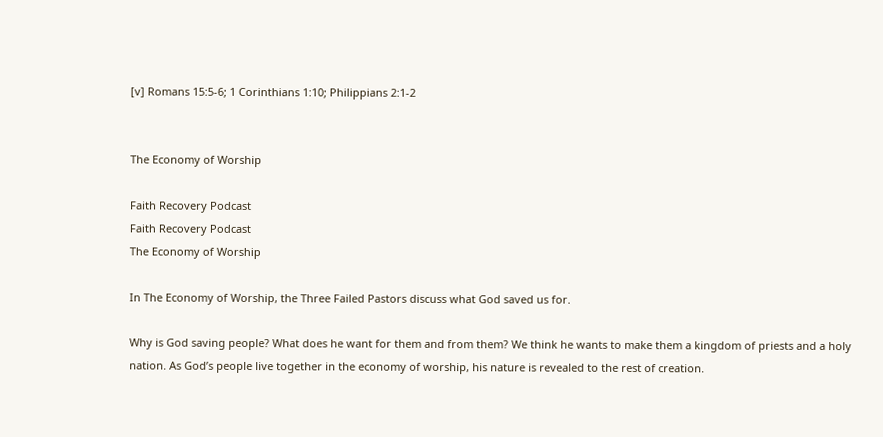[v] Romans 15:5-6; 1 Corinthians 1:10; Philippians 2:1-2


The Economy of Worship

Faith Recovery Podcast
Faith Recovery Podcast
The Economy of Worship

In The Economy of Worship, the Three Failed Pastors discuss what God saved us for.

Why is God saving people? What does he want for them and from them? We think he wants to make them a kingdom of priests and a holy nation. As God’s people live together in the economy of worship, his nature is revealed to the rest of creation.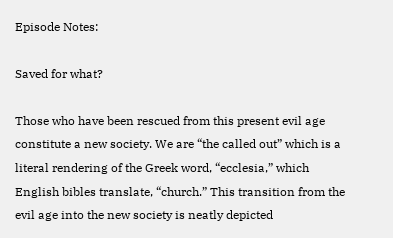Episode Notes:

Saved for what?

Those who have been rescued from this present evil age constitute a new society. We are “the called out” which is a literal rendering of the Greek word, “ecclesia,” which English bibles translate, “church.” This transition from the evil age into the new society is neatly depicted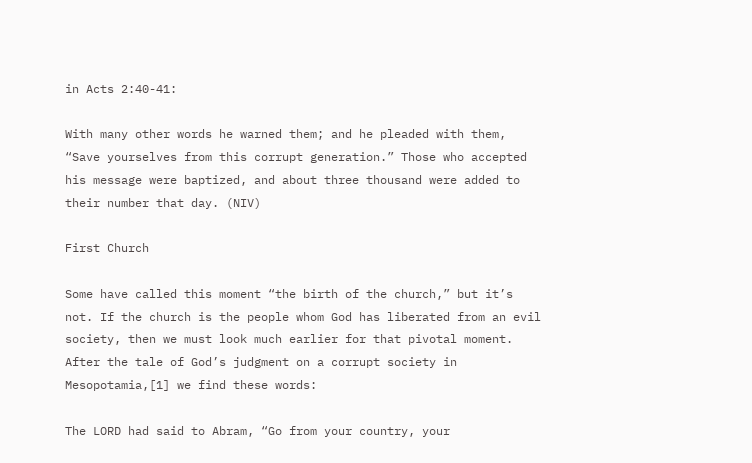in Acts 2:40-41:

With many other words he warned them; and he pleaded with them, “Save yourselves from this corrupt generation.” Those who accepted his message were baptized, and about three thousand were added to their number that day. (NIV)

First Church

Some have called this moment “the birth of the church,” but it’s not. If the church is the people whom God has liberated from an evil society, then we must look much earlier for that pivotal moment. After the tale of God’s judgment on a corrupt society in Mesopotamia,[1] we find these words:

The LORD had said to Abram, “Go from your country, your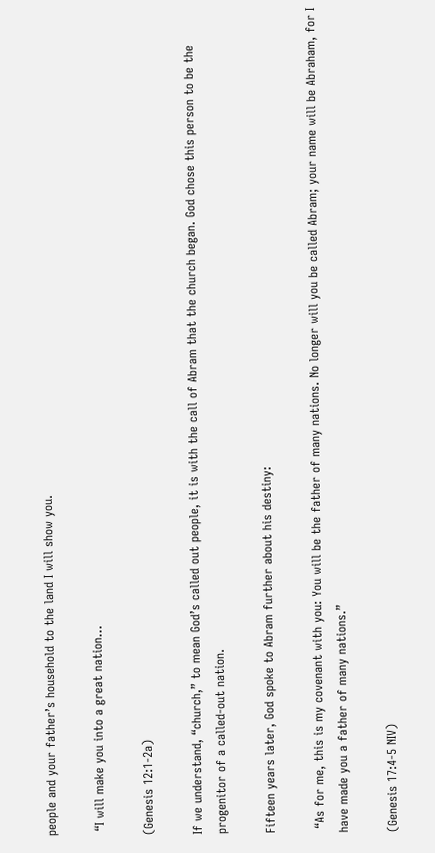people and your father’s household to the land I will show you.

 “I will make you into a great nation…

(Genesis 12:1-2a)

If we understand, “church,” to mean God’s called out people, it is with the call of Abram that the church began. God chose this person to be the progenitor of a called-out nation.

Fifteen years later, God spoke to Abram further about his destiny:

 “As for me, this is my covenant with you: You will be the father of many nations. No longer will you be called Abram; your name will be Abraham, for I have made you a father of many nations.”

(Genesis 17:4-5 NIV)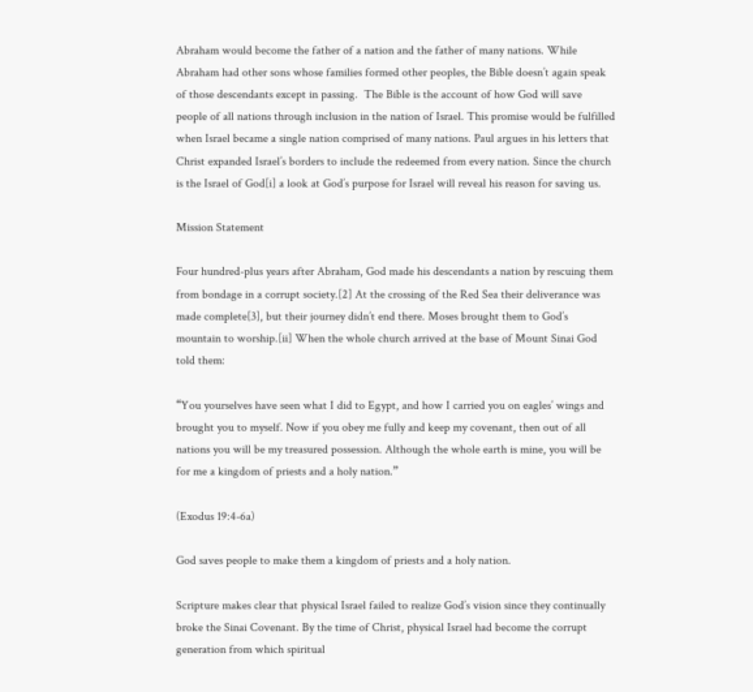Abraham would become the father of a nation and the father of many nations. While Abraham had other sons whose families formed other peoples, the Bible doesn’t again speak of those descendants except in passing.  The Bible is the account of how God will save people of all nations through inclusion in the nation of Israel. This promise would be fulfilled when Israel became a single nation comprised of many nations. Paul argues in his letters that Christ expanded Israel’s borders to include the redeemed from every nation. Since the church is the Israel of God[i] a look at God’s purpose for Israel will reveal his reason for saving us.

Mission Statement

Four hundred-plus years after Abraham, God made his descendants a nation by rescuing them from bondage in a corrupt society.[2] At the crossing of the Red Sea their deliverance was made complete[3], but their journey didn’t end there. Moses brought them to God’s mountain to worship.[ii] When the whole church arrived at the base of Mount Sinai God told them:

“You yourselves have seen what I did to Egypt, and how I carried you on eagles’ wings and brought you to myself. Now if you obey me fully and keep my covenant, then out of all nations you will be my treasured possession. Although the whole earth is mine, you will be for me a kingdom of priests and a holy nation.”

(Exodus 19:4-6a)

God saves people to make them a kingdom of priests and a holy nation.

Scripture makes clear that physical Israel failed to realize God’s vision since they continually broke the Sinai Covenant. By the time of Christ, physical Israel had become the corrupt generation from which spiritual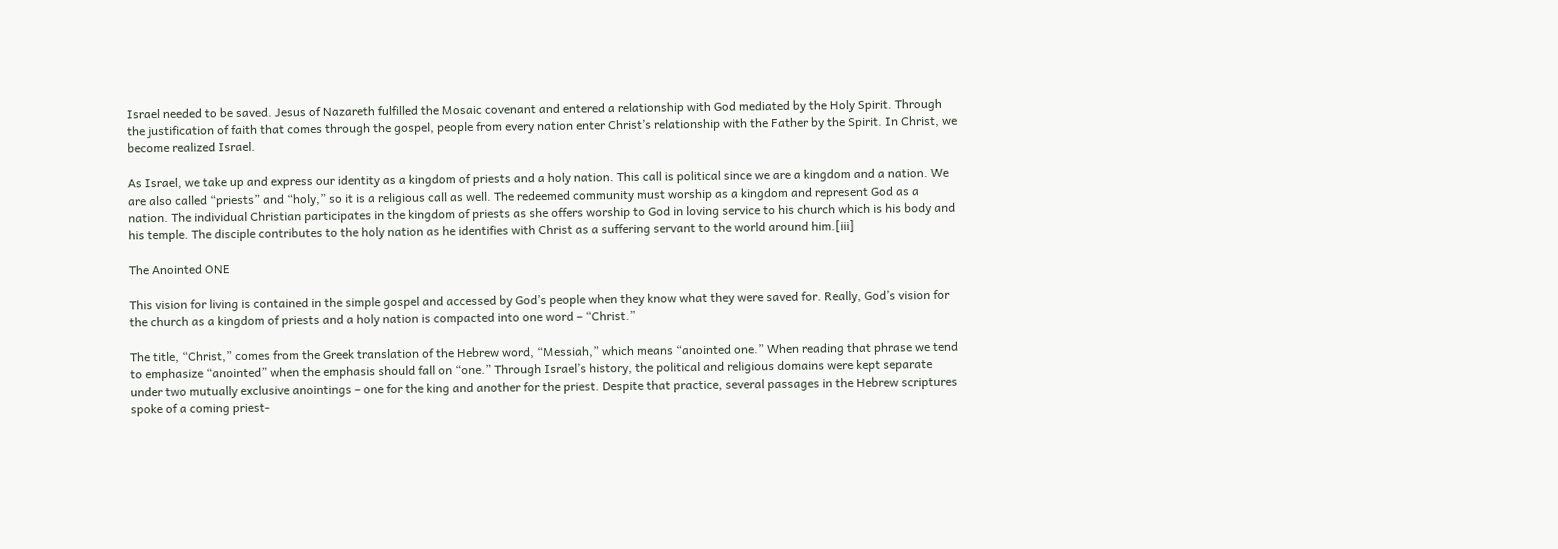Israel needed to be saved. Jesus of Nazareth fulfilled the Mosaic covenant and entered a relationship with God mediated by the Holy Spirit. Through the justification of faith that comes through the gospel, people from every nation enter Christ’s relationship with the Father by the Spirit. In Christ, we become realized Israel.

As Israel, we take up and express our identity as a kingdom of priests and a holy nation. This call is political since we are a kingdom and a nation. We are also called “priests” and “holy,” so it is a religious call as well. The redeemed community must worship as a kingdom and represent God as a nation. The individual Christian participates in the kingdom of priests as she offers worship to God in loving service to his church which is his body and his temple. The disciple contributes to the holy nation as he identifies with Christ as a suffering servant to the world around him.[iii]

The Anointed ONE

This vision for living is contained in the simple gospel and accessed by God’s people when they know what they were saved for. Really, God’s vision for the church as a kingdom of priests and a holy nation is compacted into one word – “Christ.”

The title, “Christ,” comes from the Greek translation of the Hebrew word, “Messiah,” which means “anointed one.” When reading that phrase we tend to emphasize “anointed” when the emphasis should fall on “one.” Through Israel’s history, the political and religious domains were kept separate under two mutually exclusive anointings – one for the king and another for the priest. Despite that practice, several passages in the Hebrew scriptures spoke of a coming priest-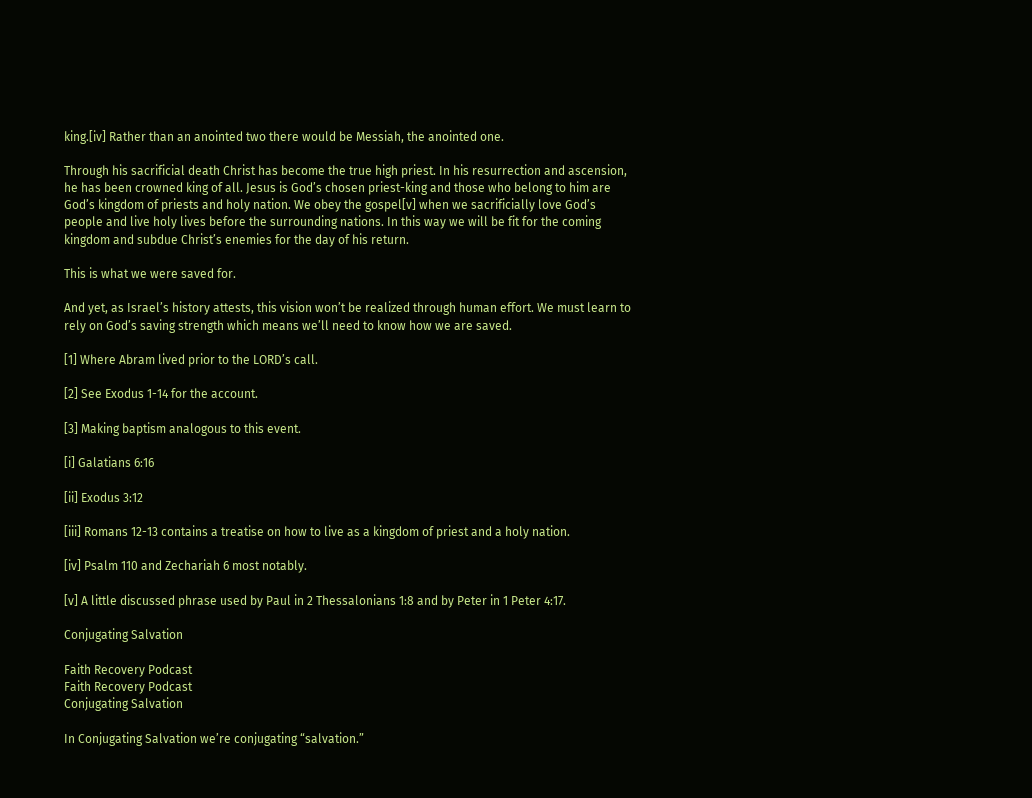king.[iv] Rather than an anointed two there would be Messiah, the anointed one.

Through his sacrificial death Christ has become the true high priest. In his resurrection and ascension, he has been crowned king of all. Jesus is God’s chosen priest-king and those who belong to him are God’s kingdom of priests and holy nation. We obey the gospel[v] when we sacrificially love God’s people and live holy lives before the surrounding nations. In this way we will be fit for the coming kingdom and subdue Christ’s enemies for the day of his return.

This is what we were saved for.

And yet, as Israel’s history attests, this vision won’t be realized through human effort. We must learn to rely on God’s saving strength which means we’ll need to know how we are saved.

[1] Where Abram lived prior to the LORD’s call.

[2] See Exodus 1-14 for the account.

[3] Making baptism analogous to this event.

[i] Galatians 6:16

[ii] Exodus 3:12

[iii] Romans 12-13 contains a treatise on how to live as a kingdom of priest and a holy nation.

[iv] Psalm 110 and Zechariah 6 most notably.

[v] A little discussed phrase used by Paul in 2 Thessalonians 1:8 and by Peter in 1 Peter 4:17.

Conjugating Salvation

Faith Recovery Podcast
Faith Recovery Podcast
Conjugating Salvation

In Conjugating Salvation we’re conjugating “salvation.”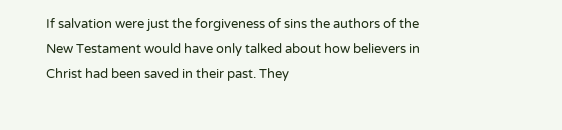If salvation were just the forgiveness of sins the authors of the New Testament would have only talked about how believers in Christ had been saved in their past. They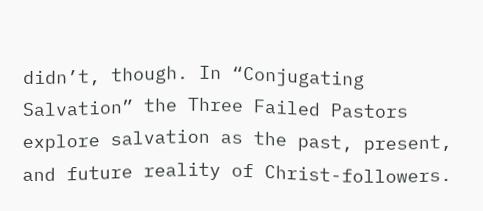didn’t, though. In “Conjugating Salvation” the Three Failed Pastors explore salvation as the past, present, and future reality of Christ-followers.